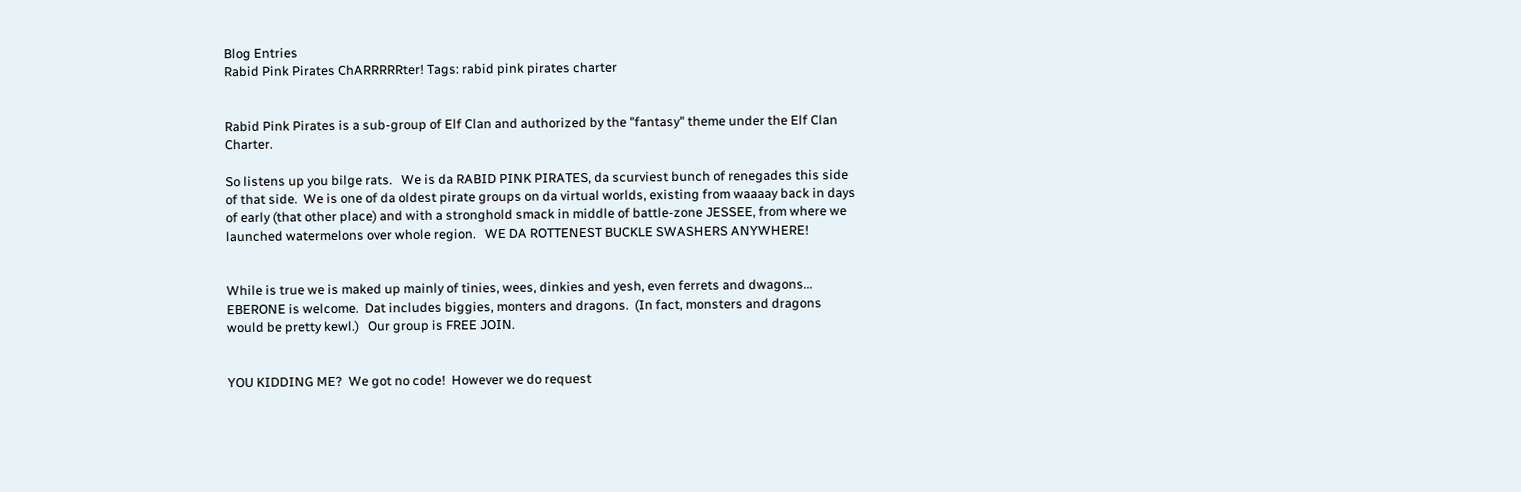Blog Entries
Rabid Pink Pirates ChARRRRRter! Tags: rabid pink pirates charter


Rabid Pink Pirates is a sub-group of Elf Clan and authorized by the "fantasy" theme under the Elf Clan Charter.

So listens up you bilge rats.   We is da RABID PINK PIRATES, da scurviest bunch of renegades this side of that side.  We is one of da oldest pirate groups on da virtual worlds, existing from waaaay back in days of early (that other place) and with a stronghold smack in middle of battle-zone JESSEE, from where we launched watermelons over whole region.   WE DA ROTTENEST BUCKLE SWASHERS ANYWHERE!


While is true we is maked up mainly of tinies, wees, dinkies and yesh, even ferrets and dwagons... EBERONE is welcome.  Dat includes biggies, monters and dragons.  (In fact, monsters and dragons would be pretty kewl.)   Our group is FREE JOIN.


YOU KIDDING ME?  We got no code!  However we do request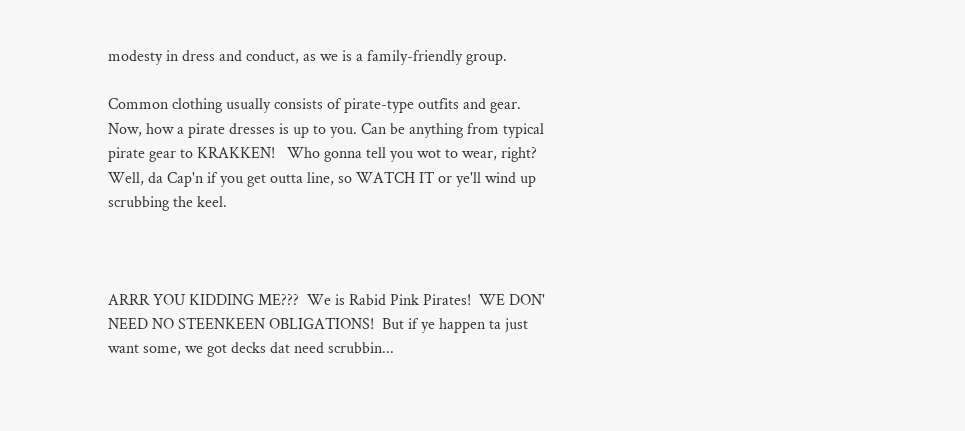modesty in dress and conduct, as we is a family-friendly group.

Common clothing usually consists of pirate-type outfits and gear.   Now, how a pirate dresses is up to you. Can be anything from typical pirate gear to KRAKKEN!   Who gonna tell you wot to wear, right?  Well, da Cap'n if you get outta line, so WATCH IT or ye'll wind up scrubbing the keel.



ARRR YOU KIDDING ME???  We is Rabid Pink Pirates!  WE DON' NEED NO STEENKEEN OBLIGATIONS!  But if ye happen ta just want some, we got decks dat need scrubbin...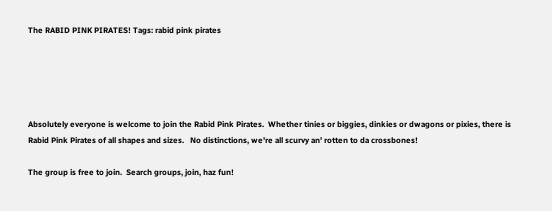The RABID PINK PIRATES! Tags: rabid pink pirates





Absolutely everyone is welcome to join the Rabid Pink Pirates.  Whether tinies or biggies, dinkies or dwagons or pixies, there is Rabid Pink Pirates of all shapes and sizes.   No distinctions, we're all scurvy an' rotten to da crossbones!

The group is free to join.  Search groups, join, haz fun!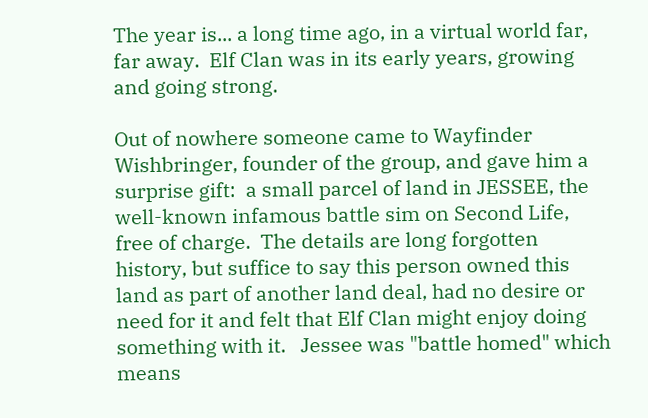The year is... a long time ago, in a virtual world far, far away.  Elf Clan was in its early years, growing and going strong.

Out of nowhere someone came to Wayfinder Wishbringer, founder of the group, and gave him a surprise gift:  a small parcel of land in JESSEE, the well-known infamous battle sim on Second Life, free of charge.  The details are long forgotten history, but suffice to say this person owned this land as part of another land deal, had no desire or need for it and felt that Elf Clan might enjoy doing something with it.   Jessee was "battle homed" which means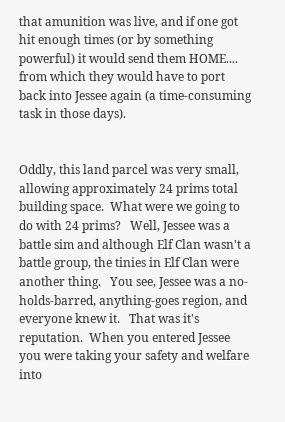that amunition was live, and if one got hit enough times (or by something powerful) it would send them HOME.... from which they would have to port back into Jessee again (a time-consuming task in those days).


Oddly, this land parcel was very small, allowing approximately 24 prims total building space.  What were we going to do with 24 prims?   Well, Jessee was a battle sim and although Elf Clan wasn't a battle group, the tinies in Elf Clan were another thing.   You see, Jessee was a no-holds-barred, anything-goes region, and everyone knew it.   That was it's reputation.  When you entered Jessee you were taking your safety and welfare into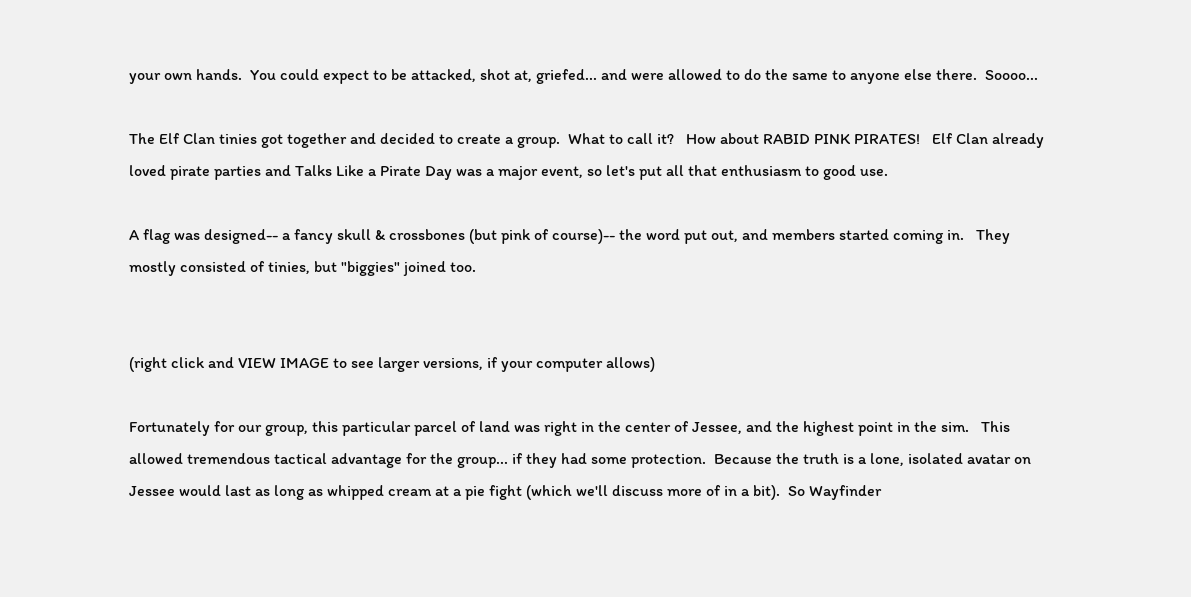your own hands.  You could expect to be attacked, shot at, griefed... and were allowed to do the same to anyone else there.  Soooo...

The Elf Clan tinies got together and decided to create a group.  What to call it?   How about RABID PINK PIRATES!   Elf Clan already loved pirate parties and Talks Like a Pirate Day was a major event, so let's put all that enthusiasm to good use.

A flag was designed-- a fancy skull & crossbones (but pink of course)-- the word put out, and members started coming in.   They mostly consisted of tinies, but "biggies" joined too.


(right click and VIEW IMAGE to see larger versions, if your computer allows)

Fortunately for our group, this particular parcel of land was right in the center of Jessee, and the highest point in the sim.   This allowed tremendous tactical advantage for the group... if they had some protection.  Because the truth is a lone, isolated avatar on Jessee would last as long as whipped cream at a pie fight (which we'll discuss more of in a bit).  So Wayfinder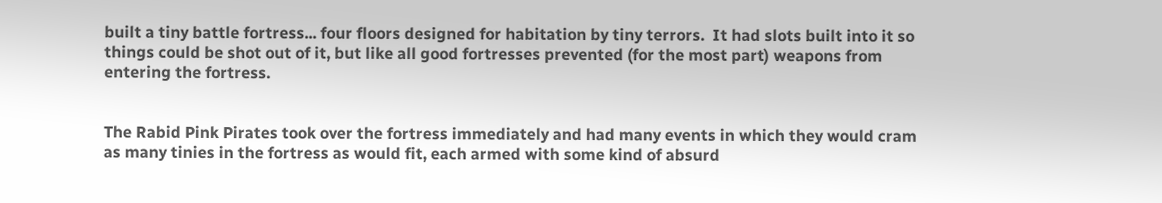built a tiny battle fortress... four floors designed for habitation by tiny terrors.  It had slots built into it so things could be shot out of it, but like all good fortresses prevented (for the most part) weapons from entering the fortress.


The Rabid Pink Pirates took over the fortress immediately and had many events in which they would cram as many tinies in the fortress as would fit, each armed with some kind of absurd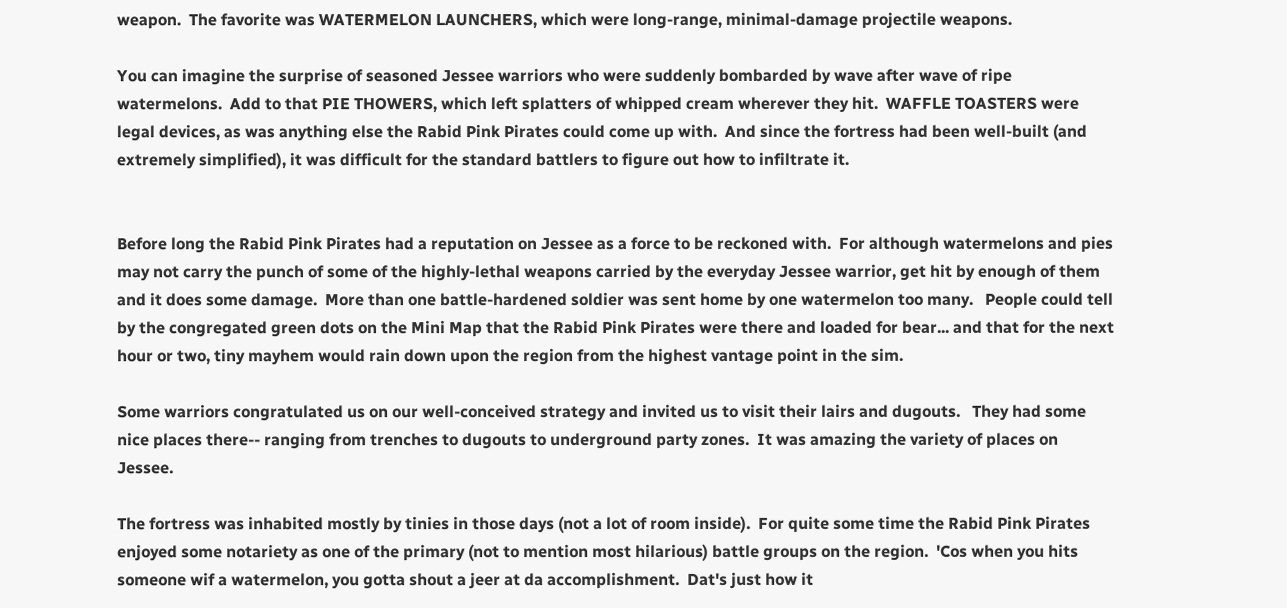weapon.  The favorite was WATERMELON LAUNCHERS, which were long-range, minimal-damage projectile weapons.

You can imagine the surprise of seasoned Jessee warriors who were suddenly bombarded by wave after wave of ripe watermelons.  Add to that PIE THOWERS, which left splatters of whipped cream wherever they hit.  WAFFLE TOASTERS were legal devices, as was anything else the Rabid Pink Pirates could come up with.  And since the fortress had been well-built (and extremely simplified), it was difficult for the standard battlers to figure out how to infiltrate it.


Before long the Rabid Pink Pirates had a reputation on Jessee as a force to be reckoned with.  For although watermelons and pies may not carry the punch of some of the highly-lethal weapons carried by the everyday Jessee warrior, get hit by enough of them and it does some damage.  More than one battle-hardened soldier was sent home by one watermelon too many.   People could tell by the congregated green dots on the Mini Map that the Rabid Pink Pirates were there and loaded for bear... and that for the next hour or two, tiny mayhem would rain down upon the region from the highest vantage point in the sim.

Some warriors congratulated us on our well-conceived strategy and invited us to visit their lairs and dugouts.   They had some nice places there-- ranging from trenches to dugouts to underground party zones.  It was amazing the variety of places on Jessee.

The fortress was inhabited mostly by tinies in those days (not a lot of room inside).  For quite some time the Rabid Pink Pirates enjoyed some notariety as one of the primary (not to mention most hilarious) battle groups on the region.  'Cos when you hits someone wif a watermelon, you gotta shout a jeer at da accomplishment.  Dat's just how it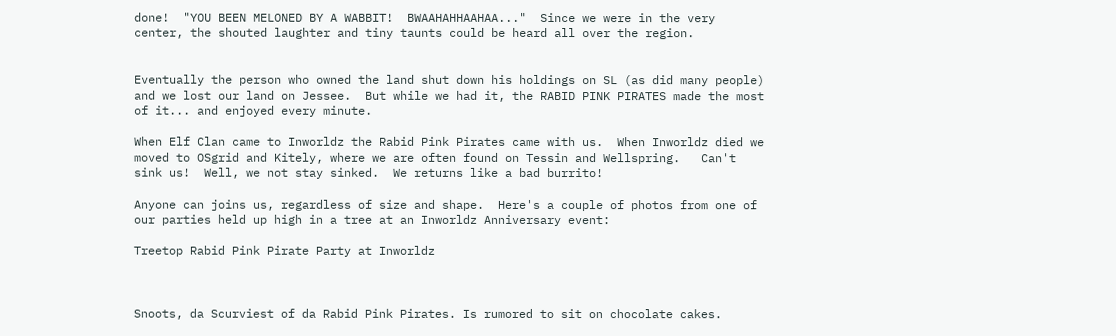done!  "YOU BEEN MELONED BY A WABBIT!  BWAAHAHHAAHAA..."  Since we were in the very center, the shouted laughter and tiny taunts could be heard all over the region.


Eventually the person who owned the land shut down his holdings on SL (as did many people) and we lost our land on Jessee.  But while we had it, the RABID PINK PIRATES made the most of it... and enjoyed every minute.

When Elf Clan came to Inworldz the Rabid Pink Pirates came with us.  When Inworldz died we moved to OSgrid and Kitely, where we are often found on Tessin and Wellspring.   Can't sink us!  Well, we not stay sinked.  We returns like a bad burrito!

Anyone can joins us, regardless of size and shape.  Here's a couple of photos from one of our parties held up high in a tree at an Inworldz Anniversary event:

Treetop Rabid Pink Pirate Party at Inworldz



Snoots, da Scurviest of da Rabid Pink Pirates. Is rumored to sit on chocolate cakes.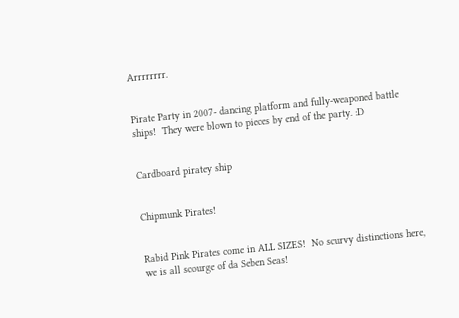Arrrrrrrr.


Pirate Party in 2007- dancing platform and fully-weaponed battle ships!  They were blown to pieces by end of the party. :D


Cardboard piratey ship


Chipmunk Pirates!


Rabid Pink Pirates come in ALL SIZES!  No scurvy distinctions here, we is all scourge of da Seben Seas!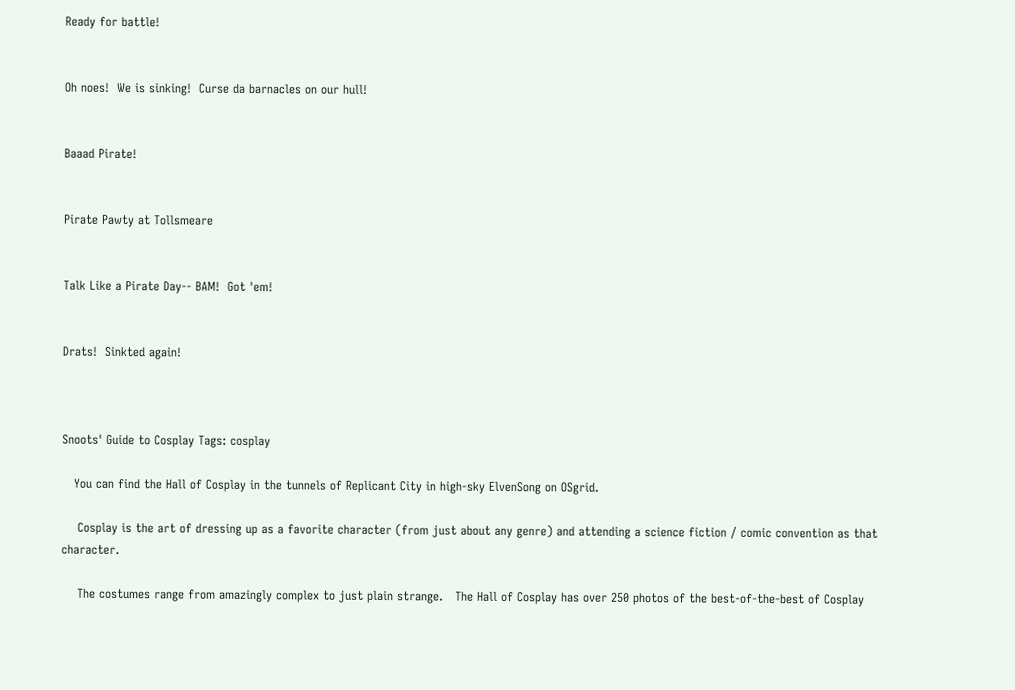Ready for battle!


Oh noes!  We is sinking!  Curse da barnacles on our hull!


Baaad Pirate!


Pirate Pawty at Tollsmeare


Talk Like a Pirate Day-- BAM!  Got 'em!


Drats!  Sinkted again!



Snoots' Guide to Cosplay Tags: cosplay

   You can find the Hall of Cosplay in the tunnels of Replicant City in high-sky ElvenSong on OSgrid.

    Cosplay is the art of dressing up as a favorite character (from just about any genre) and attending a science fiction / comic convention as that character.

    The costumes range from amazingly complex to just plain strange.   The Hall of Cosplay has over 250 photos of the best-of-the-best of Cosplay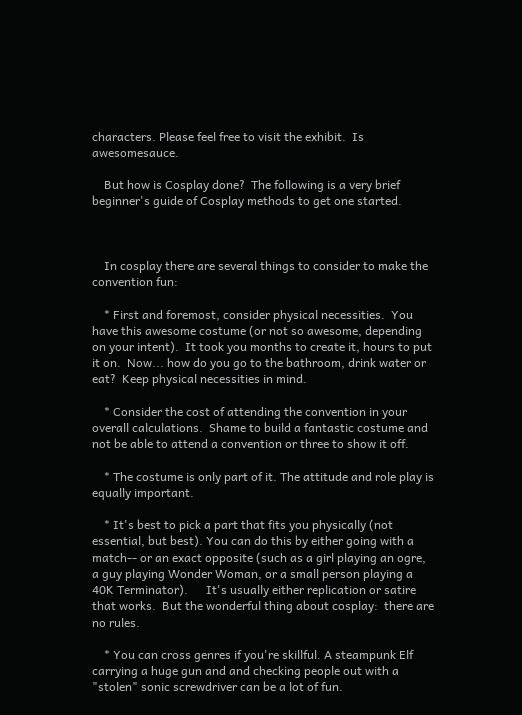characters. Please feel free to visit the exhibit.  Is awesomesauce.

    But how is Cosplay done?  The following is a very brief beginner's guide of Cosplay methods to get one started.



    In cosplay there are several things to consider to make the convention fun:

    * First and foremost, consider physical necessities.  You have this awesome costume (or not so awesome, depending on your intent).  It took you months to create it, hours to put it on.  Now... how do you go to the bathroom, drink water or eat?  Keep physical necessities in mind.

    * Consider the cost of attending the convention in your overall calculations.  Shame to build a fantastic costume and not be able to attend a convention or three to show it off.

    * The costume is only part of it. The attitude and role play is equally important.

    * It's best to pick a part that fits you physically (not essential, but best). You can do this by either going with a match-- or an exact opposite (such as a girl playing an ogre, a guy playing Wonder Woman, or a small person playing a 40K Terminator).      It's usually either replication or satire that works.  But the wonderful thing about cosplay:  there are no rules.

    * You can cross genres if you're skillful. A steampunk Elf carrying a huge gun and and checking people out with a "stolen" sonic screwdriver can be a lot of fun.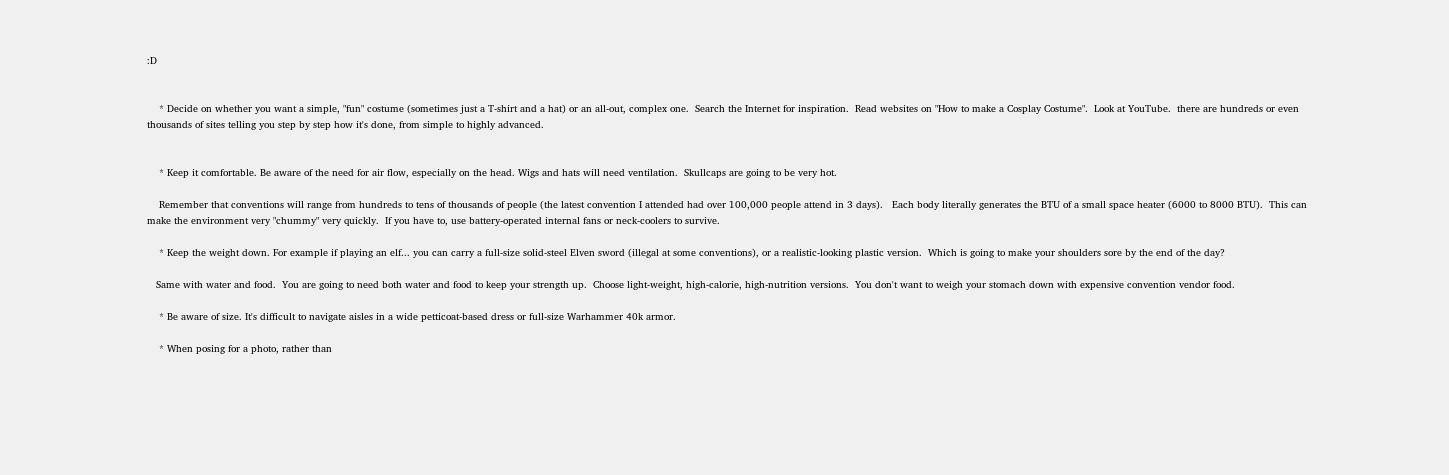:D


    * Decide on whether you want a simple, "fun" costume (sometimes just a T-shirt and a hat) or an all-out, complex one.  Search the Internet for inspiration.  Read websites on "How to make a Cosplay Costume".  Look at YouTube.  there are hundreds or even thousands of sites telling you step by step how it's done, from simple to highly advanced.


    * Keep it comfortable. Be aware of the need for air flow, especially on the head. Wigs and hats will need ventilation.  Skullcaps are going to be very hot.

    Remember that conventions will range from hundreds to tens of thousands of people (the latest convention I attended had over 100,000 people attend in 3 days).   Each body literally generates the BTU of a small space heater (6000 to 8000 BTU).  This can make the environment very "chummy" very quickly.  If you have to, use battery-operated internal fans or neck-coolers to survive.

    * Keep the weight down. For example if playing an elf... you can carry a full-size solid-steel Elven sword (illegal at some conventions), or a realistic-looking plastic version.  Which is going to make your shoulders sore by the end of the day?

   Same with water and food.  You are going to need both water and food to keep your strength up.  Choose light-weight, high-calorie, high-nutrition versions.  You don't want to weigh your stomach down with expensive convention vendor food.

    * Be aware of size. It's difficult to navigate aisles in a wide petticoat-based dress or full-size Warhammer 40k armor.

    * When posing for a photo, rather than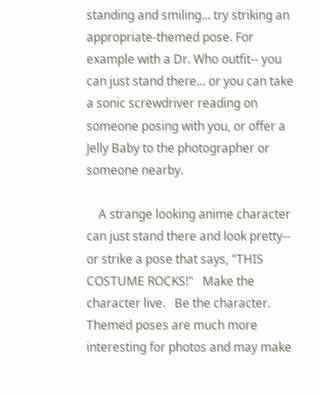standing and smiling... try striking an appropriate-themed pose. For example with a Dr. Who outfit-- you can just stand there... or you can take a sonic screwdriver reading on someone posing with you, or offer a Jelly Baby to the photographer or someone nearby.

    A strange looking anime character can just stand there and look pretty-- or strike a pose that says, "THIS COSTUME ROCKS!"   Make the character live.   Be the character.  Themed poses are much more interesting for photos and may make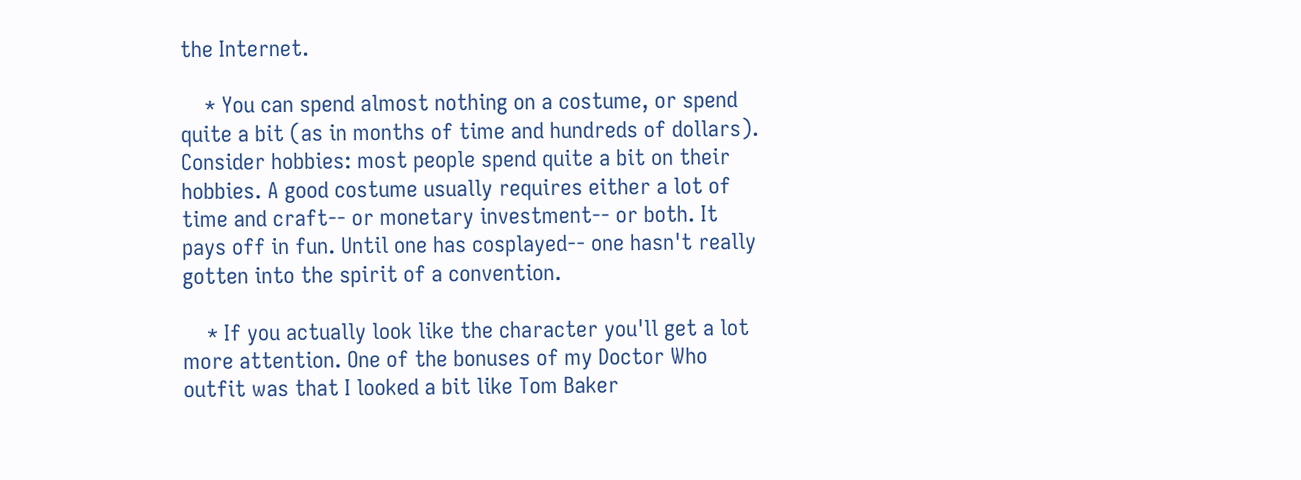the Internet.

    * You can spend almost nothing on a costume, or spend quite a bit (as in months of time and hundreds of dollars). Consider hobbies: most people spend quite a bit on their hobbies. A good costume usually requires either a lot of time and craft-- or monetary investment-- or both. It pays off in fun. Until one has cosplayed-- one hasn't really gotten into the spirit of a convention.

    * If you actually look like the character you'll get a lot more attention. One of the bonuses of my Doctor Who outfit was that I looked a bit like Tom Baker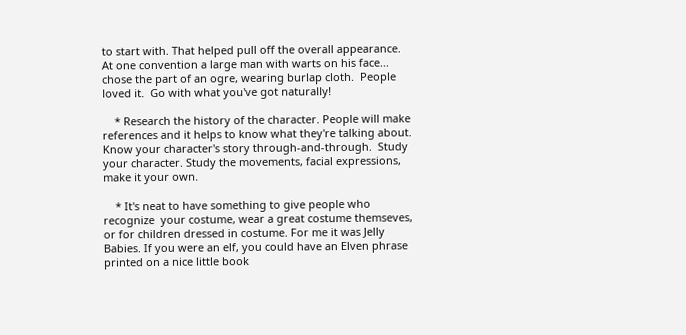to start with. That helped pull off the overall appearance.  At one convention a large man with warts on his face... chose the part of an ogre, wearing burlap cloth.  People loved it.  Go with what you've got naturally!

    * Research the history of the character. People will make references and it helps to know what they're talking about.  Know your character's story through-and-through.  Study your character. Study the movements, facial expressions, make it your own.

    * It's neat to have something to give people who recognize  your costume, wear a great costume themseves, or for children dressed in costume. For me it was Jelly Babies. If you were an elf, you could have an Elven phrase printed on a nice little book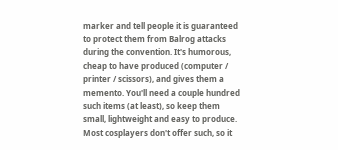marker and tell people it is guaranteed to protect them from Balrog attacks during the convention. It's humorous, cheap to have produced (computer / printer / scissors), and gives them a memento. You'll need a couple hundred such items (at least), so keep them small, lightweight and easy to produce. Most cosplayers don't offer such, so it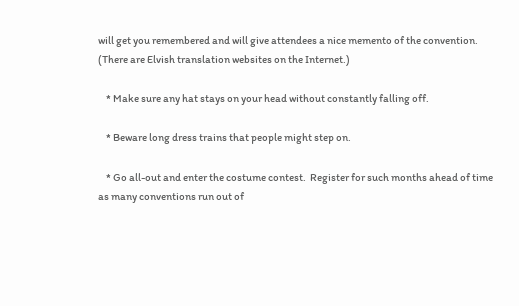will get you remembered and will give attendees a nice memento of the convention.  (There are Elvish translation websites on the Internet.)

    * Make sure any hat stays on your head without constantly falling off.

    * Beware long dress trains that people might step on.

    * Go all-out and enter the costume contest.  Register for such months ahead of time as many conventions run out of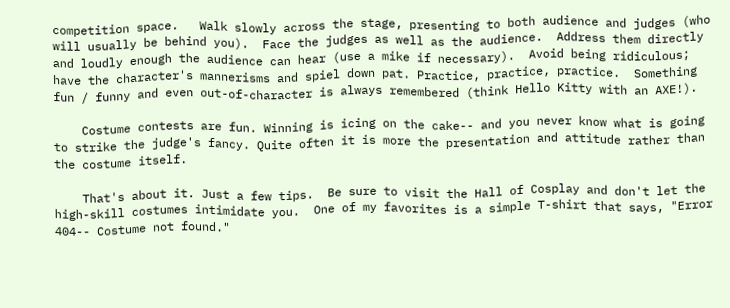competition space.   Walk slowly across the stage, presenting to both audience and judges (who will usually be behind you).  Face the judges as well as the audience.  Address them directly and loudly enough the audience can hear (use a mike if necessary).  Avoid being ridiculous; have the character's mannerisms and spiel down pat. Practice, practice, practice.  Something fun / funny and even out-of-character is always remembered (think Hello Kitty with an AXE!).

    Costume contests are fun. Winning is icing on the cake-- and you never know what is going to strike the judge's fancy. Quite often it is more the presentation and attitude rather than the costume itself.

    That's about it. Just a few tips.  Be sure to visit the Hall of Cosplay and don't let the high-skill costumes intimidate you.  One of my favorites is a simple T-shirt that says, "Error 404-- Costume not found."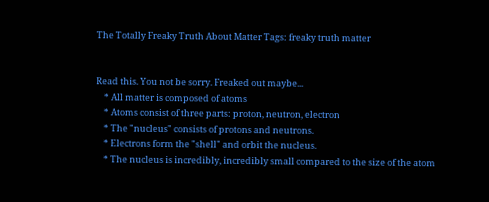The Totally Freaky Truth About Matter Tags: freaky truth matter


Read this. You not be sorry. Freaked out maybe...
    * All matter is composed of atoms
    * Atoms consist of three parts: proton, neutron, electron
    * The "nucleus" consists of protons and neutrons.
    * Electrons form the "shell" and orbit the nucleus.
    * The nucleus is incredibly, incredibly small compared to the size of the atom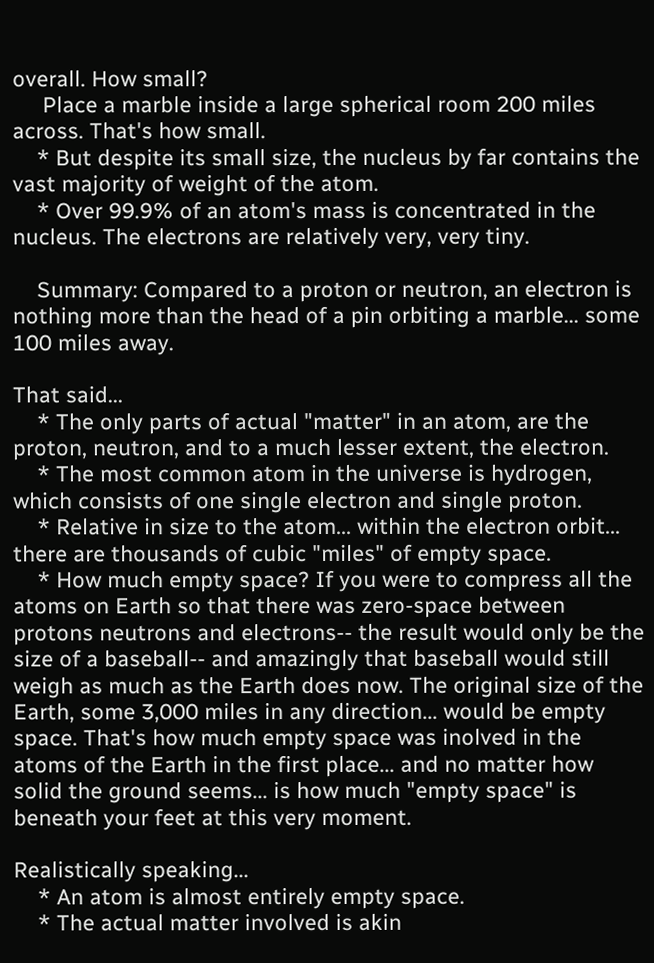overall. How small?
     Place a marble inside a large spherical room 200 miles across. That's how small.
    * But despite its small size, the nucleus by far contains the vast majority of weight of the atom.
    * Over 99.9% of an atom's mass is concentrated in the nucleus. The electrons are relatively very, very tiny.

    Summary: Compared to a proton or neutron, an electron is nothing more than the head of a pin orbiting a marble... some 100 miles away.

That said...
    * The only parts of actual "matter" in an atom, are the proton, neutron, and to a much lesser extent, the electron.
    * The most common atom in the universe is hydrogen, which consists of one single electron and single proton.
    * Relative in size to the atom... within the electron orbit... there are thousands of cubic "miles" of empty space.
    * How much empty space? If you were to compress all the atoms on Earth so that there was zero-space between protons neutrons and electrons-- the result would only be the size of a baseball-- and amazingly that baseball would still weigh as much as the Earth does now. The original size of the Earth, some 3,000 miles in any direction... would be empty space. That's how much empty space was inolved in the atoms of the Earth in the first place... and no matter how solid the ground seems... is how much "empty space" is beneath your feet at this very moment.

Realistically speaking...
    * An atom is almost entirely empty space.
    * The actual matter involved is akin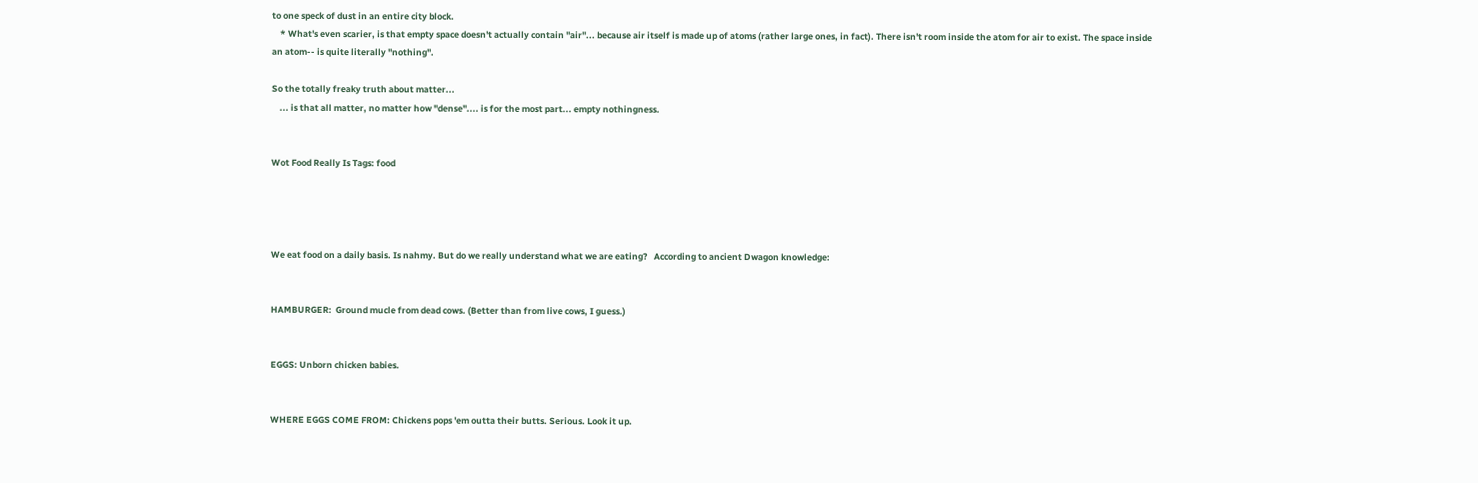to one speck of dust in an entire city block.
    * What's even scarier, is that empty space doesn't actually contain "air"... because air itself is made up of atoms (rather large ones, in fact). There isn't room inside the atom for air to exist. The space inside an atom-- is quite literally "nothing".

So the totally freaky truth about matter...
    ... is that all matter, no matter how "dense".... is for the most part... empty nothingness.


Wot Food Really Is Tags: food




We eat food on a daily basis. Is nahmy. But do we really understand what we are eating?   According to ancient Dwagon knowledge:


HAMBURGER:  Ground mucle from dead cows. (Better than from live cows, I guess.)


EGGS: Unborn chicken babies.


WHERE EGGS COME FROM: Chickens pops 'em outta their butts. Serious. Look it up.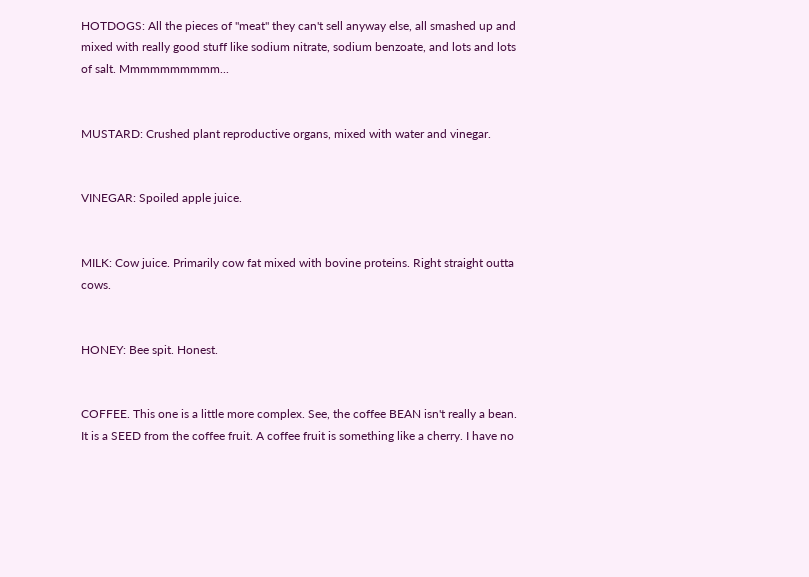HOTDOGS: All the pieces of "meat" they can't sell anyway else, all smashed up and mixed with really good stuff like sodium nitrate, sodium benzoate, and lots and lots of salt. Mmmmmmmmmm...


MUSTARD: Crushed plant reproductive organs, mixed with water and vinegar.


VINEGAR: Spoiled apple juice.


MILK: Cow juice. Primarily cow fat mixed with bovine proteins. Right straight outta cows.


HONEY: Bee spit. Honest.


COFFEE. This one is a little more complex. See, the coffee BEAN isn't really a bean. It is a SEED from the coffee fruit. A coffee fruit is something like a cherry. I have no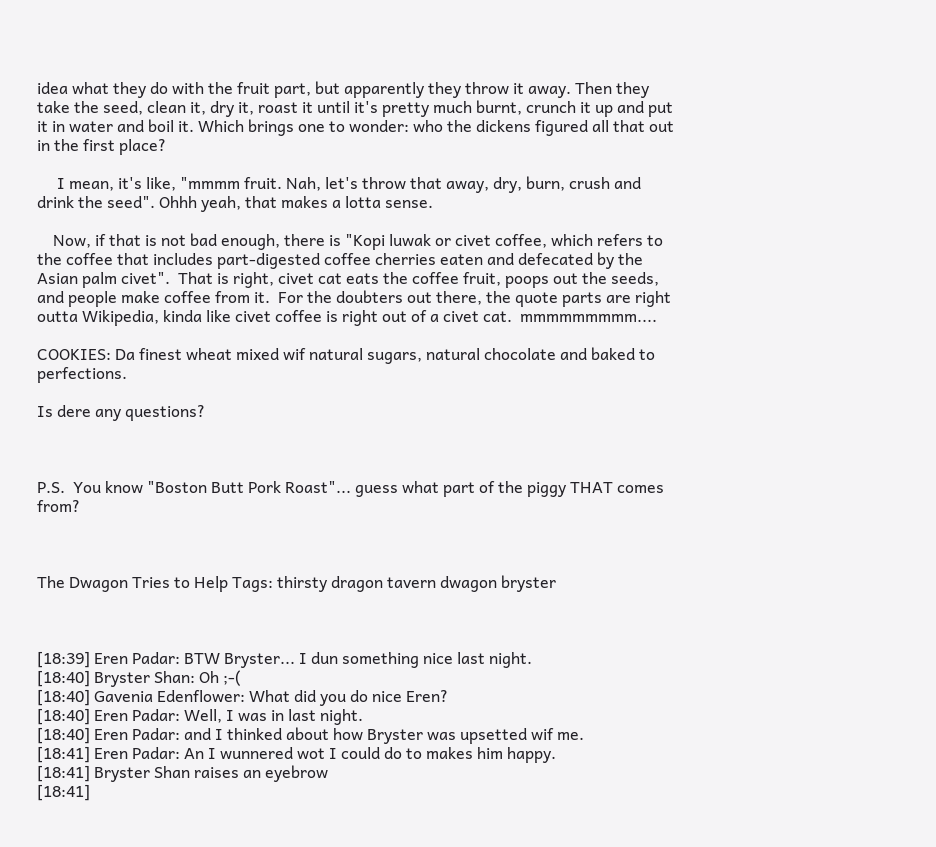idea what they do with the fruit part, but apparently they throw it away. Then they take the seed, clean it, dry it, roast it until it's pretty much burnt, crunch it up and put it in water and boil it. Which brings one to wonder: who the dickens figured all that out in the first place?

     I mean, it's like, "mmmm fruit. Nah, let's throw that away, dry, burn, crush and drink the seed". Ohhh yeah, that makes a lotta sense.

    Now, if that is not bad enough, there is "Kopi luwak or civet coffee, which refers to the coffee that includes part-digested coffee cherries eaten and defecated by the Asian palm civet".  That is right, civet cat eats the coffee fruit, poops out the seeds, and people make coffee from it.  For the doubters out there, the quote parts are right outta Wikipedia, kinda like civet coffee is right out of a civet cat.  mmmmmmmmm....

COOKIES: Da finest wheat mixed wif natural sugars, natural chocolate and baked to perfections.

Is dere any questions?



P.S.  You know "Boston Butt Pork Roast"... guess what part of the piggy THAT comes from?



The Dwagon Tries to Help Tags: thirsty dragon tavern dwagon bryster



[18:39] Eren Padar: BTW Bryster... I dun something nice last night.
[18:40] Bryster Shan: Oh ;-(
[18:40] Gavenia Edenflower: What did you do nice Eren?
[18:40] Eren Padar: Well, I was in last night.
[18:40] Eren Padar: and I thinked about how Bryster was upsetted wif me.
[18:41] Eren Padar: An I wunnered wot I could do to makes him happy.
[18:41] Bryster Shan raises an eyebrow
[18:41]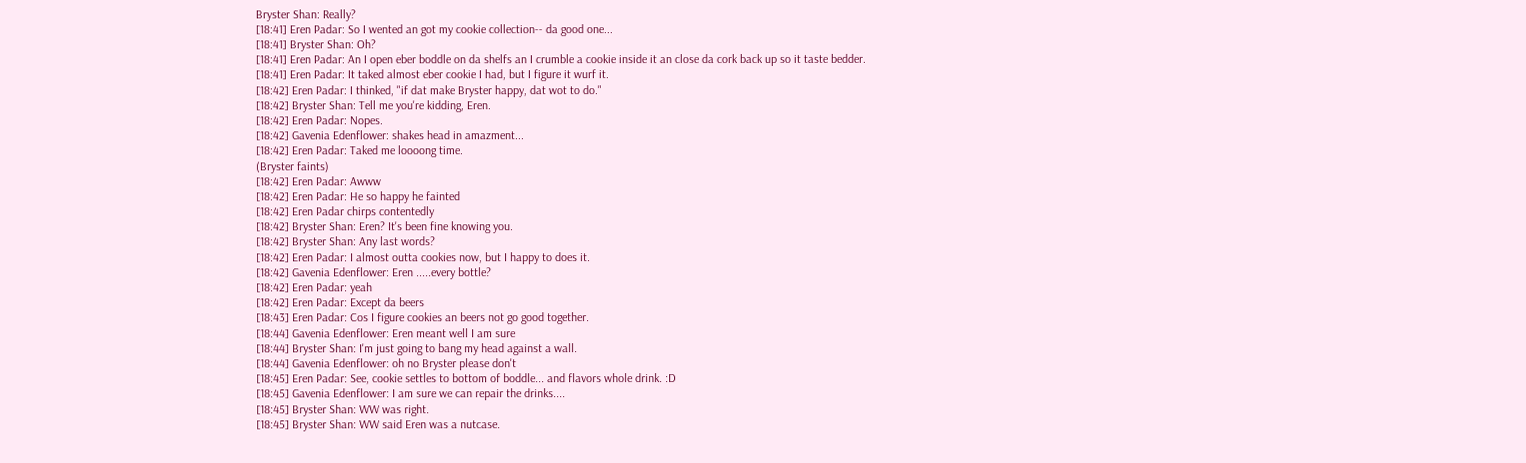Bryster Shan: Really?
[18:41] Eren Padar: So I wented an got my cookie collection-- da good one...
[18:41] Bryster Shan: Oh?
[18:41] Eren Padar: An I open eber boddle on da shelfs an I crumble a cookie inside it an close da cork back up so it taste bedder.
[18:41] Eren Padar: It taked almost eber cookie I had, but I figure it wurf it.
[18:42] Eren Padar: I thinked, "if dat make Bryster happy, dat wot to do."
[18:42] Bryster Shan: Tell me you're kidding, Eren.
[18:42] Eren Padar: Nopes.
[18:42] Gavenia Edenflower: shakes head in amazment...
[18:42] Eren Padar: Taked me loooong time.
(Bryster faints)
[18:42] Eren Padar: Awww
[18:42] Eren Padar: He so happy he fainted
[18:42] Eren Padar chirps contentedly
[18:42] Bryster Shan: Eren? It's been fine knowing you.
[18:42] Bryster Shan: Any last words?
[18:42] Eren Padar: I almost outta cookies now, but I happy to does it.
[18:42] Gavenia Edenflower: Eren .....every bottle?
[18:42] Eren Padar: yeah
[18:42] Eren Padar: Except da beers
[18:43] Eren Padar: Cos I figure cookies an beers not go good together.
[18:44] Gavenia Edenflower: Eren meant well I am sure
[18:44] Bryster Shan: I'm just going to bang my head against a wall.
[18:44] Gavenia Edenflower: oh no Bryster please don't
[18:45] Eren Padar: See, cookie settles to bottom of boddle... and flavors whole drink. :D
[18:45] Gavenia Edenflower: I am sure we can repair the drinks....
[18:45] Bryster Shan: WW was right.
[18:45] Bryster Shan: WW said Eren was a nutcase.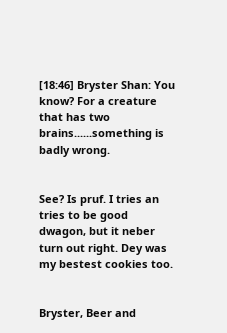[18:46] Bryster Shan: You know? For a creature that has two brains......something is badly wrong.


See? Is pruf. I tries an tries to be good dwagon, but it neber turn out right. Dey was my bestest cookies too.


Bryster, Beer and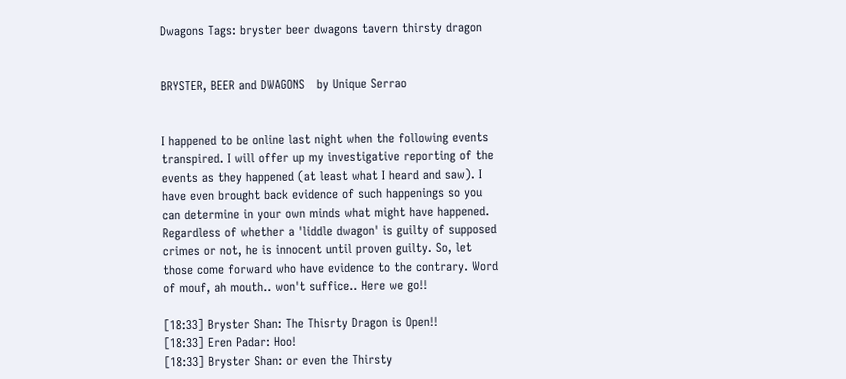Dwagons Tags: bryster beer dwagons tavern thirsty dragon


BRYSTER, BEER and DWAGONS   by Unique Serrao


I happened to be online last night when the following events transpired. I will offer up my investigative reporting of the events as they happened (at least what I heard and saw). I have even brought back evidence of such happenings so you can determine in your own minds what might have happened. Regardless of whether a 'liddle dwagon' is guilty of supposed crimes or not, he is innocent until proven guilty. So, let those come forward who have evidence to the contrary. Word of mouf, ah mouth.. won't suffice.. Here we go!!

[18:33] Bryster Shan: The Thisrty Dragon is Open!!
[18:33] Eren Padar: Hoo!
[18:33] Bryster Shan: or even the Thirsty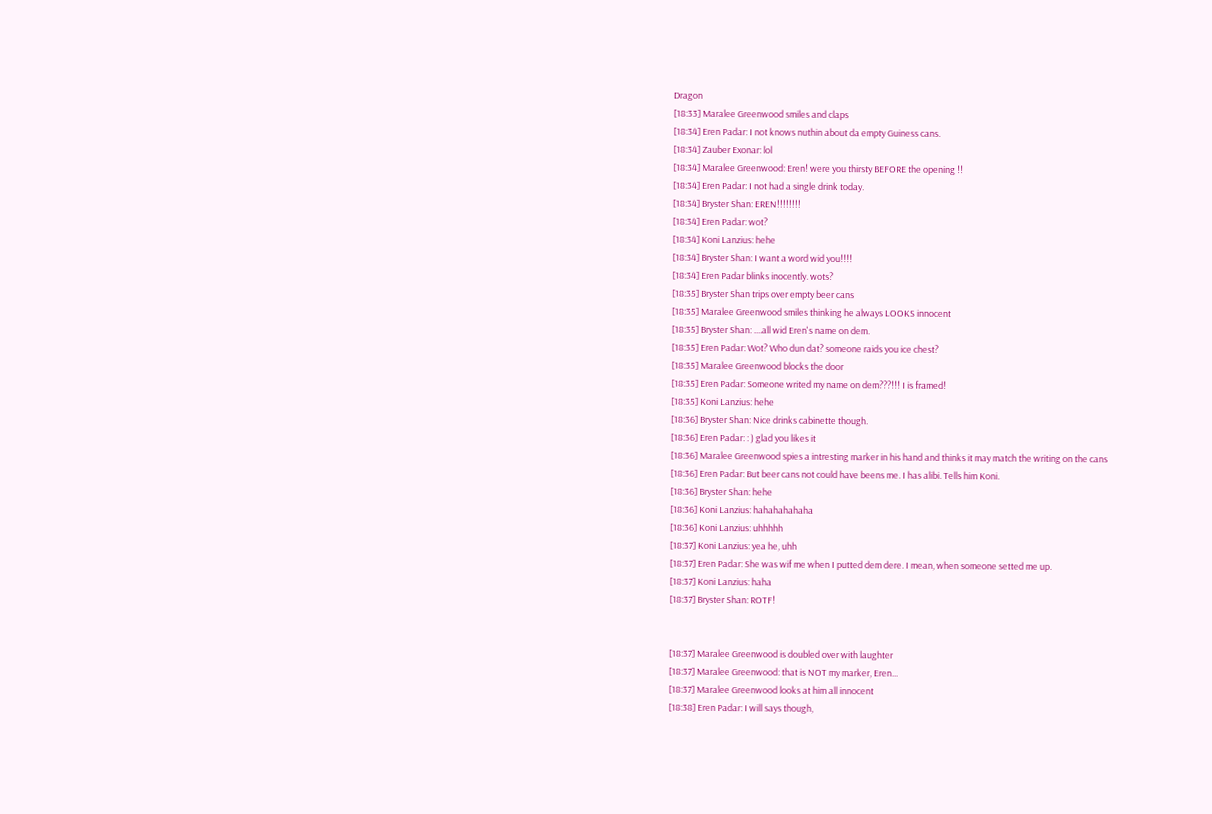Dragon
[18:33] Maralee Greenwood smiles and claps
[18:34] Eren Padar: I not knows nuthin about da empty Guiness cans.
[18:34] Zauber Exonar: lol
[18:34] Maralee Greenwood: Eren! were you thirsty BEFORE the opening !!
[18:34] Eren Padar: I not had a single drink today.
[18:34] Bryster Shan: EREN!!!!!!!!
[18:34] Eren Padar: wot?
[18:34] Koni Lanzius: hehe
[18:34] Bryster Shan: I want a word wid you!!!!
[18:34] Eren Padar blinks inocently. wots?
[18:35] Bryster Shan trips over empty beer cans
[18:35] Maralee Greenwood smiles thinking he always LOOKS innocent
[18:35] Bryster Shan: ....all wid Eren's name on dem.
[18:35] Eren Padar: Wot? Who dun dat? someone raids you ice chest?
[18:35] Maralee Greenwood blocks the door
[18:35] Eren Padar: Someone writed my name on dem???!!! I is framed!
[18:35] Koni Lanzius: hehe
[18:36] Bryster Shan: Nice drinks cabinette though.
[18:36] Eren Padar: : ) glad you likes it
[18:36] Maralee Greenwood spies a intresting marker in his hand and thinks it may match the writing on the cans
[18:36] Eren Padar: But beer cans not could have beens me. I has alibi. Tells him Koni.
[18:36] Bryster Shan: hehe
[18:36] Koni Lanzius: hahahahahaha
[18:36] Koni Lanzius: uhhhhh
[18:37] Koni Lanzius: yea he, uhh
[18:37] Eren Padar: She was wif me when I putted dem dere. I mean, when someone setted me up.
[18:37] Koni Lanzius: haha
[18:37] Bryster Shan: ROTF!


[18:37] Maralee Greenwood is doubled over with laughter
[18:37] Maralee Greenwood: that is NOT my marker, Eren...
[18:37] Maralee Greenwood looks at him all innocent
[18:38] Eren Padar: I will says though,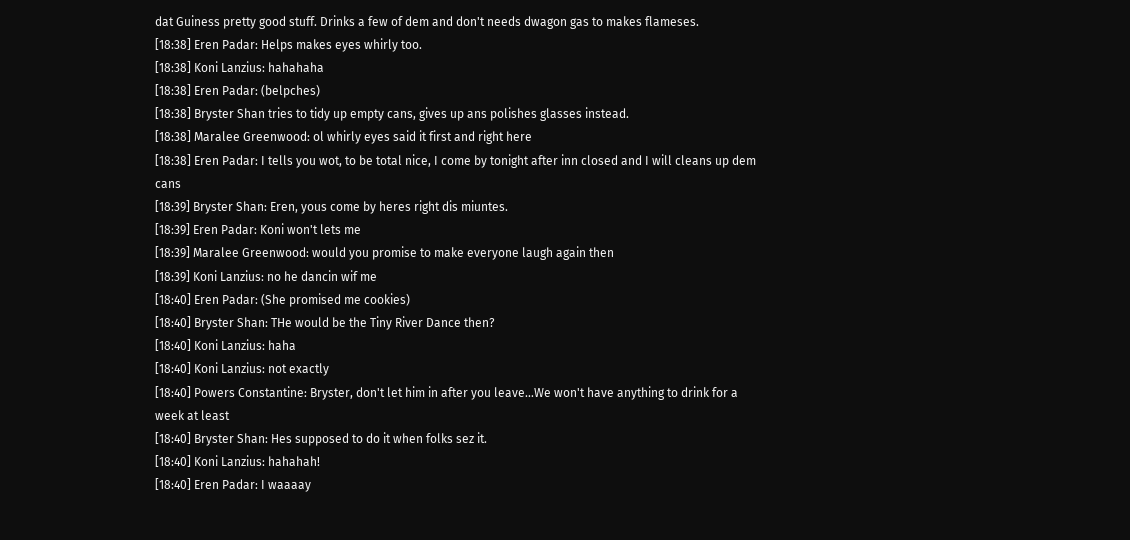dat Guiness pretty good stuff. Drinks a few of dem and don't needs dwagon gas to makes flameses.
[18:38] Eren Padar: Helps makes eyes whirly too.
[18:38] Koni Lanzius: hahahaha
[18:38] Eren Padar: (belpches)
[18:38] Bryster Shan tries to tidy up empty cans, gives up ans polishes glasses instead.
[18:38] Maralee Greenwood: ol whirly eyes said it first and right here
[18:38] Eren Padar: I tells you wot, to be total nice, I come by tonight after inn closed and I will cleans up dem cans
[18:39] Bryster Shan: Eren, yous come by heres right dis miuntes.
[18:39] Eren Padar: Koni won't lets me
[18:39] Maralee Greenwood: would you promise to make everyone laugh again then
[18:39] Koni Lanzius: no he dancin wif me
[18:40] Eren Padar: (She promised me cookies)
[18:40] Bryster Shan: THe would be the Tiny River Dance then?
[18:40] Koni Lanzius: haha
[18:40] Koni Lanzius: not exactly
[18:40] Powers Constantine: Bryster, don't let him in after you leave...We won't have anything to drink for a week at least
[18:40] Bryster Shan: Hes supposed to do it when folks sez it.
[18:40] Koni Lanzius: hahahah!
[18:40] Eren Padar: I waaaay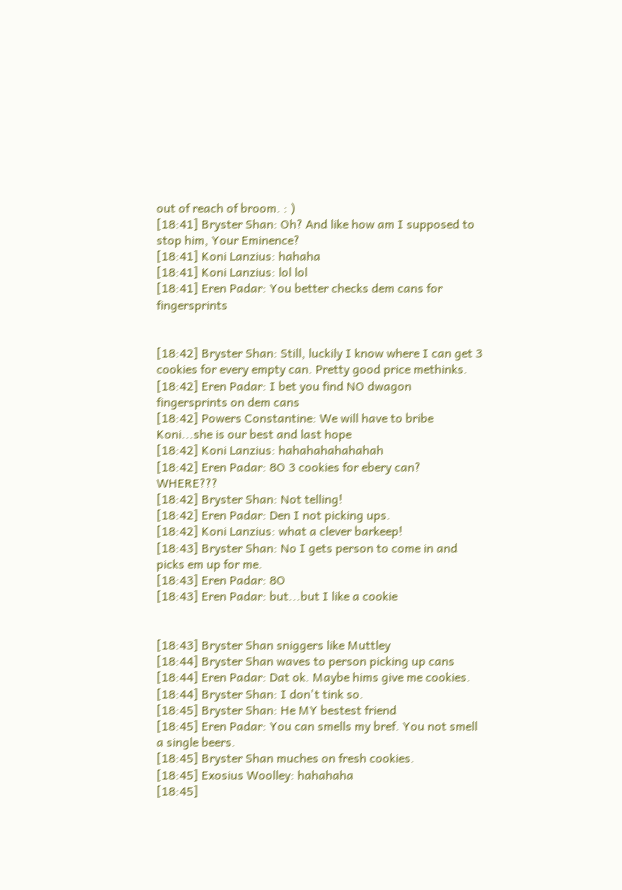out of reach of broom. : )
[18:41] Bryster Shan: Oh? And like how am I supposed to stop him, Your Eminence?
[18:41] Koni Lanzius: hahaha
[18:41] Koni Lanzius: lol lol
[18:41] Eren Padar: You better checks dem cans for fingersprints


[18:42] Bryster Shan: Still, luckily I know where I can get 3 cookies for every empty can. Pretty good price methinks.
[18:42] Eren Padar: I bet you find NO dwagon fingersprints on dem cans
[18:42] Powers Constantine: We will have to bribe Koni...she is our best and last hope
[18:42] Koni Lanzius: hahahahahahahah
[18:42] Eren Padar: 8O 3 cookies for ebery can? WHERE???
[18:42] Bryster Shan: Not telling!
[18:42] Eren Padar: Den I not picking ups.
[18:42] Koni Lanzius: what a clever barkeep!
[18:43] Bryster Shan: No I gets person to come in and picks em up for me.
[18:43] Eren Padar: 8O
[18:43] Eren Padar: but...but I like a cookie


[18:43] Bryster Shan sniggers like Muttley
[18:44] Bryster Shan waves to person picking up cans
[18:44] Eren Padar: Dat ok. Maybe hims give me cookies.
[18:44] Bryster Shan: I don't tink so.
[18:45] Bryster Shan: He MY bestest friend
[18:45] Eren Padar: You can smells my bref. You not smell a single beers.
[18:45] Bryster Shan muches on fresh cookies.
[18:45] Exosius Woolley: hahahaha
[18:45]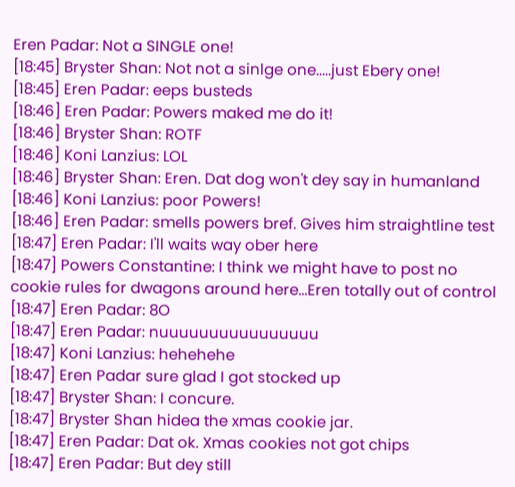Eren Padar: Not a SINGLE one!
[18:45] Bryster Shan: Not not a sinlge one.....just Ebery one!
[18:45] Eren Padar: eeps busteds
[18:46] Eren Padar: Powers maked me do it!
[18:46] Bryster Shan: ROTF
[18:46] Koni Lanzius: LOL
[18:46] Bryster Shan: Eren. Dat dog won't dey say in humanland
[18:46] Koni Lanzius: poor Powers!
[18:46] Eren Padar: smells powers bref. Gives him straightline test
[18:47] Eren Padar: I'll waits way ober here
[18:47] Powers Constantine: I think we might have to post no cookie rules for dwagons around here...Eren totally out of control
[18:47] Eren Padar: 8O
[18:47] Eren Padar: nuuuuuuuuuuuuuuuu
[18:47] Koni Lanzius: hehehehe
[18:47] Eren Padar sure glad I got stocked up
[18:47] Bryster Shan: I concure.
[18:47] Bryster Shan hidea the xmas cookie jar.
[18:47] Eren Padar: Dat ok. Xmas cookies not got chips
[18:47] Eren Padar: But dey still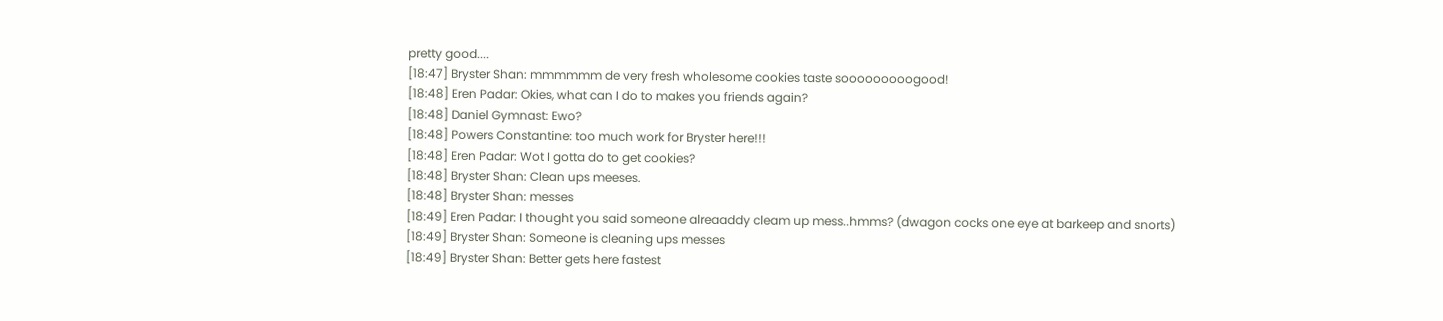pretty good....
[18:47] Bryster Shan: mmmmmm de very fresh wholesome cookies taste sooooooooogood!
[18:48] Eren Padar: Okies, what can I do to makes you friends again?
[18:48] Daniel Gymnast: Ewo?
[18:48] Powers Constantine: too much work for Bryster here!!!
[18:48] Eren Padar: Wot I gotta do to get cookies?
[18:48] Bryster Shan: Clean ups meeses.
[18:48] Bryster Shan: messes
[18:49] Eren Padar: I thought you said someone alreaaddy cleam up mess..hmms? (dwagon cocks one eye at barkeep and snorts)
[18:49] Bryster Shan: Someone is cleaning ups messes
[18:49] Bryster Shan: Better gets here fastest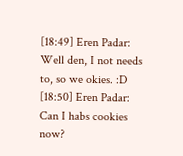[18:49] Eren Padar: Well den, I not needs to, so we okies. :D
[18:50] Eren Padar: Can I habs cookies now?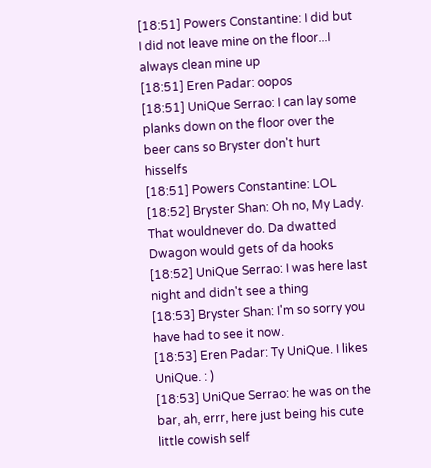[18:51] Powers Constantine: I did but I did not leave mine on the floor...I always clean mine up
[18:51] Eren Padar: oopos
[18:51] UniQue Serrao: I can lay some planks down on the floor over the beer cans so Bryster don't hurt hisselfs
[18:51] Powers Constantine: LOL
[18:52] Bryster Shan: Oh no, My Lady. That wouldnever do. Da dwatted Dwagon would gets of da hooks
[18:52] UniQue Serrao: I was here last night and didn't see a thing
[18:53] Bryster Shan: I'm so sorry you have had to see it now.
[18:53] Eren Padar: Ty UniQue. I likes UniQue. : )
[18:53] UniQue Serrao: he was on the bar, ah, errr, here just being his cute little cowish self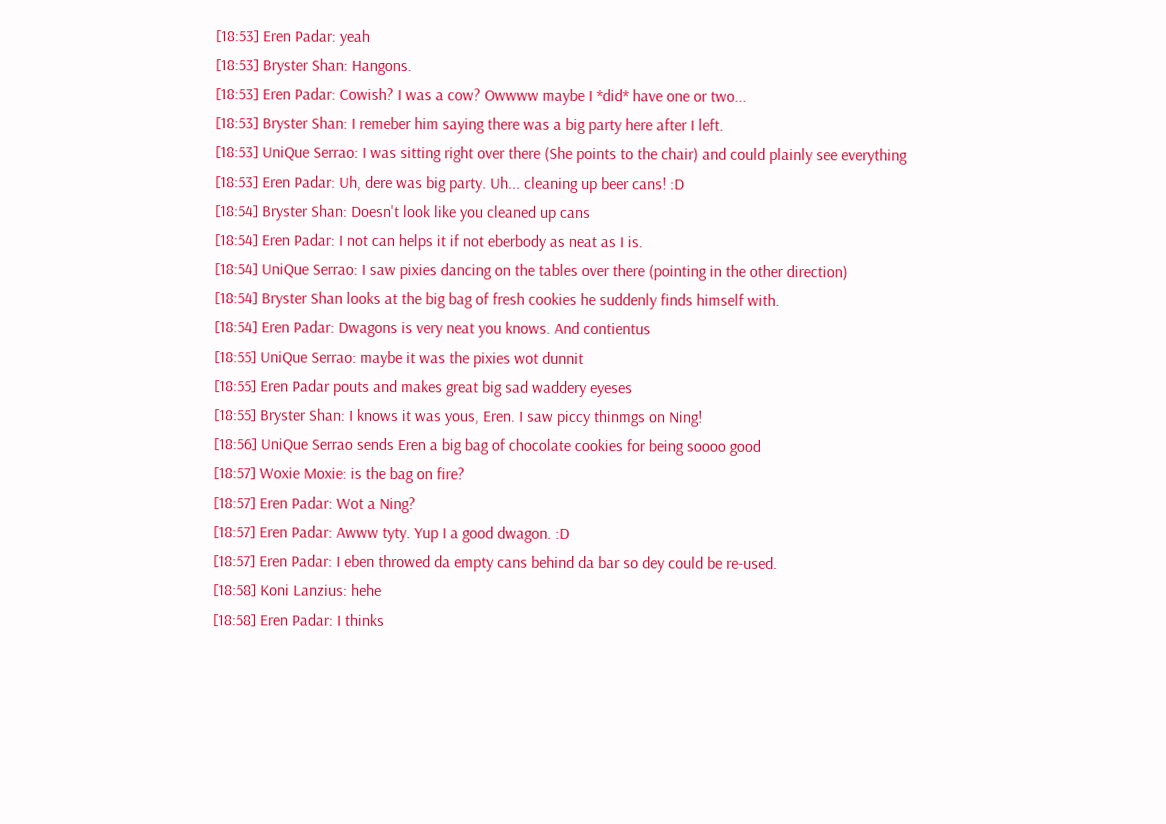[18:53] Eren Padar: yeah
[18:53] Bryster Shan: Hangons.
[18:53] Eren Padar: Cowish? I was a cow? Owwww maybe I *did* have one or two...
[18:53] Bryster Shan: I remeber him saying there was a big party here after I left.
[18:53] UniQue Serrao: I was sitting right over there (She points to the chair) and could plainly see everything
[18:53] Eren Padar: Uh, dere was big party. Uh... cleaning up beer cans! :D
[18:54] Bryster Shan: Doesn't look like you cleaned up cans
[18:54] Eren Padar: I not can helps it if not eberbody as neat as I is.
[18:54] UniQue Serrao: I saw pixies dancing on the tables over there (pointing in the other direction)
[18:54] Bryster Shan looks at the big bag of fresh cookies he suddenly finds himself with.
[18:54] Eren Padar: Dwagons is very neat you knows. And contientus
[18:55] UniQue Serrao: maybe it was the pixies wot dunnit
[18:55] Eren Padar pouts and makes great big sad waddery eyeses
[18:55] Bryster Shan: I knows it was yous, Eren. I saw piccy thinmgs on Ning!
[18:56] UniQue Serrao sends Eren a big bag of chocolate cookies for being soooo good
[18:57] Woxie Moxie: is the bag on fire?
[18:57] Eren Padar: Wot a Ning?
[18:57] Eren Padar: Awww tyty. Yup I a good dwagon. :D
[18:57] Eren Padar: I eben throwed da empty cans behind da bar so dey could be re-used.
[18:58] Koni Lanzius: hehe
[18:58] Eren Padar: I thinks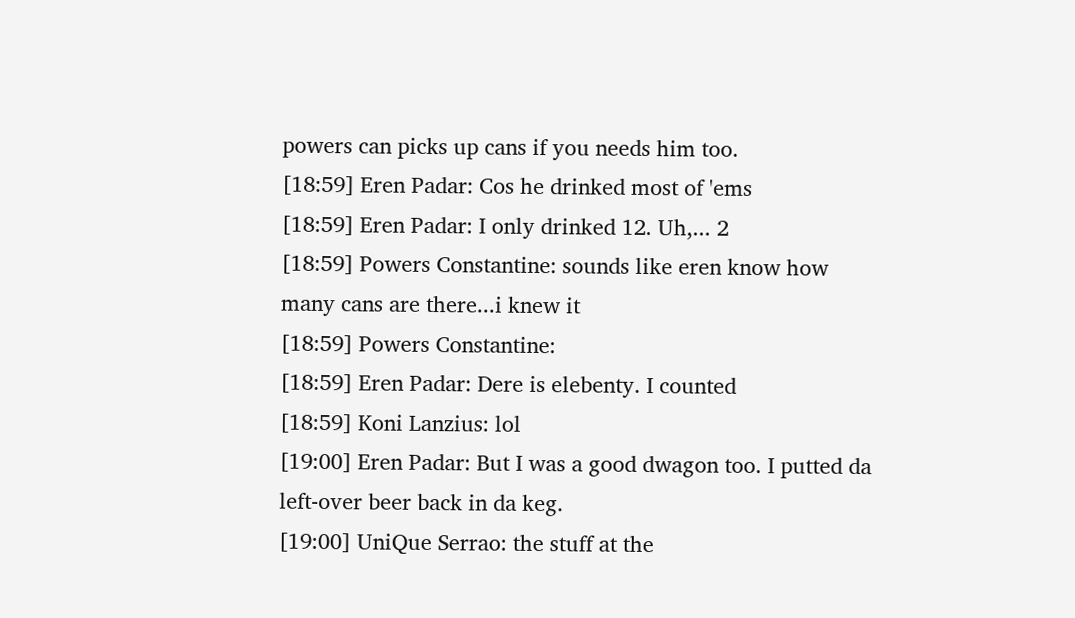powers can picks up cans if you needs him too.
[18:59] Eren Padar: Cos he drinked most of 'ems
[18:59] Eren Padar: I only drinked 12. Uh,... 2
[18:59] Powers Constantine: sounds like eren know how many cans are there...i knew it
[18:59] Powers Constantine:
[18:59] Eren Padar: Dere is elebenty. I counted
[18:59] Koni Lanzius: lol
[19:00] Eren Padar: But I was a good dwagon too. I putted da left-over beer back in da keg.
[19:00] UniQue Serrao: the stuff at the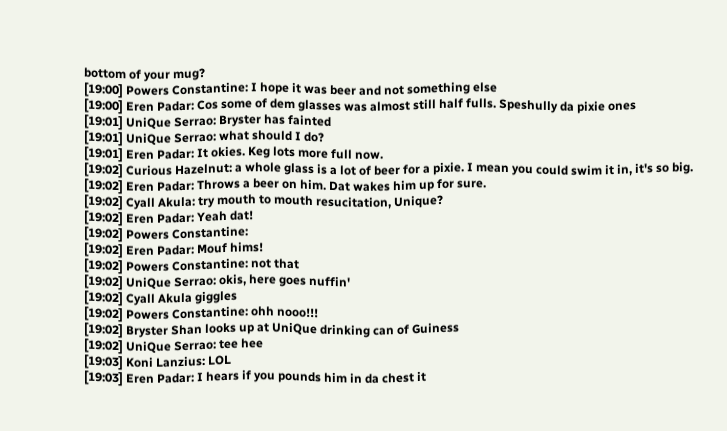bottom of your mug?
[19:00] Powers Constantine: I hope it was beer and not something else
[19:00] Eren Padar: Cos some of dem glasses was almost still half fulls. Speshully da pixie ones
[19:01] UniQue Serrao: Bryster has fainted
[19:01] UniQue Serrao: what should I do?
[19:01] Eren Padar: It okies. Keg lots more full now.
[19:02] Curious Hazelnut: a whole glass is a lot of beer for a pixie. I mean you could swim it in, it's so big.
[19:02] Eren Padar: Throws a beer on him. Dat wakes him up for sure.
[19:02] Cyall Akula: try mouth to mouth resucitation, Unique?
[19:02] Eren Padar: Yeah dat!
[19:02] Powers Constantine:
[19:02] Eren Padar: Mouf hims!
[19:02] Powers Constantine: not that
[19:02] UniQue Serrao: okis, here goes nuffin'
[19:02] Cyall Akula giggles
[19:02] Powers Constantine: ohh nooo!!!
[19:02] Bryster Shan looks up at UniQue drinking can of Guiness
[19:02] UniQue Serrao: tee hee
[19:03] Koni Lanzius: LOL
[19:03] Eren Padar: I hears if you pounds him in da chest it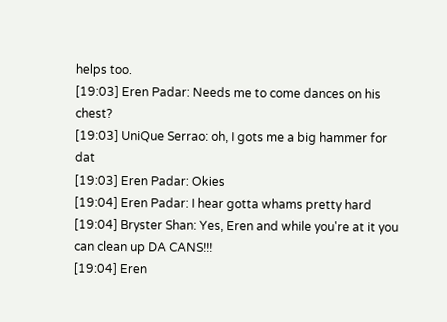helps too.
[19:03] Eren Padar: Needs me to come dances on his chest?
[19:03] UniQue Serrao: oh, I gots me a big hammer for dat
[19:03] Eren Padar: Okies
[19:04] Eren Padar: I hear gotta whams pretty hard
[19:04] Bryster Shan: Yes, Eren and while you're at it you can clean up DA CANS!!!
[19:04] Eren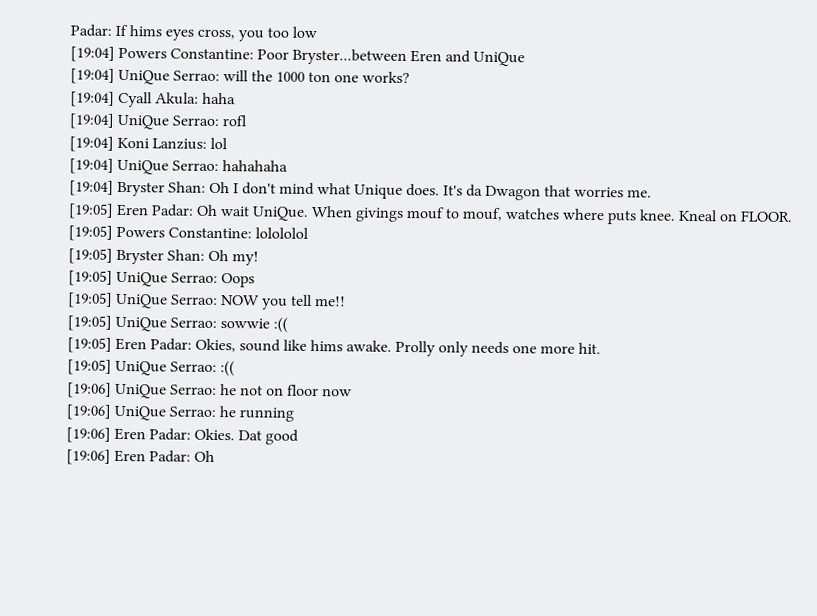Padar: If hims eyes cross, you too low
[19:04] Powers Constantine: Poor Bryster...between Eren and UniQue
[19:04] UniQue Serrao: will the 1000 ton one works?
[19:04] Cyall Akula: haha
[19:04] UniQue Serrao: rofl
[19:04] Koni Lanzius: lol
[19:04] UniQue Serrao: hahahaha
[19:04] Bryster Shan: Oh I don't mind what Unique does. It's da Dwagon that worries me.
[19:05] Eren Padar: Oh wait UniQue. When givings mouf to mouf, watches where puts knee. Kneal on FLOOR.
[19:05] Powers Constantine: lolololol
[19:05] Bryster Shan: Oh my!
[19:05] UniQue Serrao: Oops
[19:05] UniQue Serrao: NOW you tell me!!
[19:05] UniQue Serrao: sowwie :((
[19:05] Eren Padar: Okies, sound like hims awake. Prolly only needs one more hit.
[19:05] UniQue Serrao: :((
[19:06] UniQue Serrao: he not on floor now
[19:06] UniQue Serrao: he running
[19:06] Eren Padar: Okies. Dat good
[19:06] Eren Padar: Oh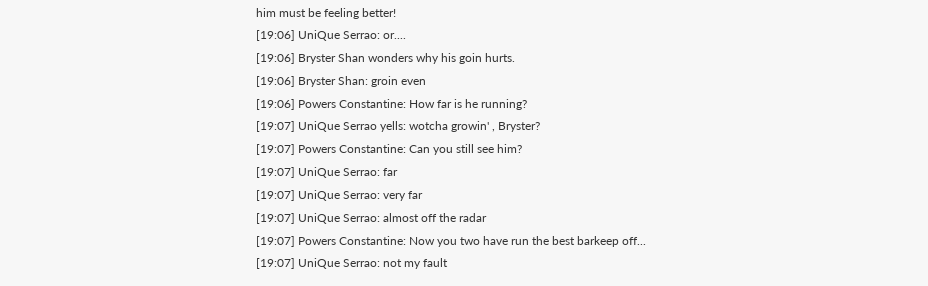him must be feeling better!
[19:06] UniQue Serrao: or....
[19:06] Bryster Shan wonders why his goin hurts.
[19:06] Bryster Shan: groin even
[19:06] Powers Constantine: How far is he running?
[19:07] UniQue Serrao yells: wotcha growin' , Bryster?
[19:07] Powers Constantine: Can you still see him?
[19:07] UniQue Serrao: far
[19:07] UniQue Serrao: very far
[19:07] UniQue Serrao: almost off the radar
[19:07] Powers Constantine: Now you two have run the best barkeep off...
[19:07] UniQue Serrao: not my fault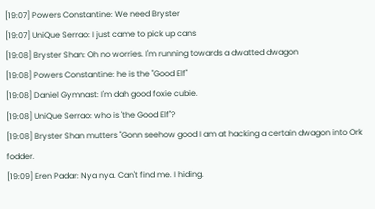[19:07] Powers Constantine: We need Bryster
[19:07] UniQue Serrao: I just came to pick up cans
[19:08] Bryster Shan: Oh no worries. I'm running towards a dwatted dwagon
[19:08] Powers Constantine: he is the "Good Elf"
[19:08] Daniel Gymnast: I'm dah good foxie cubie.
[19:08] UniQue Serrao: who is 'the Good Elf"?
[19:08] Bryster Shan mutters "Gonn seehow good I am at hacking a certain dwagon into Ork fodder.
[19:09] Eren Padar: Nya nya. Can't find me. I hiding.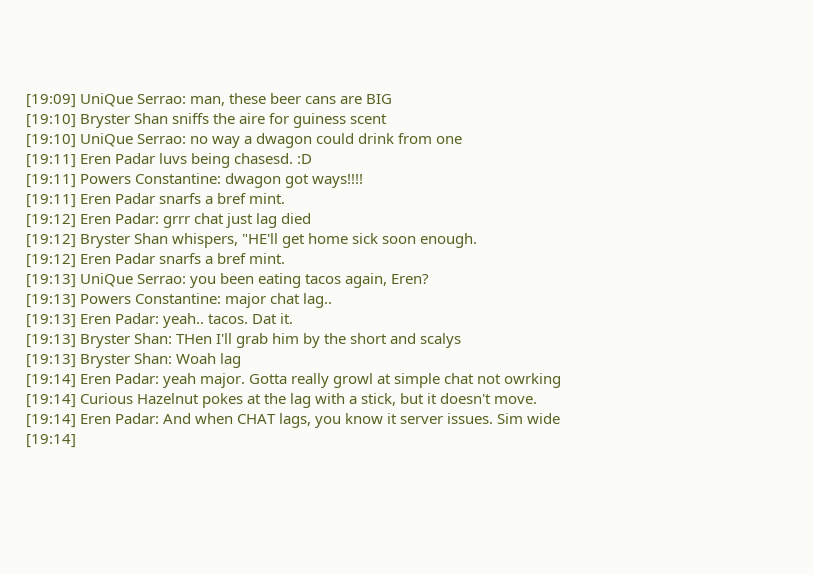[19:09] UniQue Serrao: man, these beer cans are BIG
[19:10] Bryster Shan sniffs the aire for guiness scent
[19:10] UniQue Serrao: no way a dwagon could drink from one
[19:11] Eren Padar luvs being chasesd. :D
[19:11] Powers Constantine: dwagon got ways!!!!
[19:11] Eren Padar snarfs a bref mint.
[19:12] Eren Padar: grrr chat just lag died
[19:12] Bryster Shan whispers, "HE'll get home sick soon enough.
[19:12] Eren Padar snarfs a bref mint.
[19:13] UniQue Serrao: you been eating tacos again, Eren?
[19:13] Powers Constantine: major chat lag..
[19:13] Eren Padar: yeah.. tacos. Dat it.
[19:13] Bryster Shan: THen I'll grab him by the short and scalys
[19:13] Bryster Shan: Woah lag
[19:14] Eren Padar: yeah major. Gotta really growl at simple chat not owrking
[19:14] Curious Hazelnut pokes at the lag with a stick, but it doesn't move.
[19:14] Eren Padar: And when CHAT lags, you know it server issues. Sim wide
[19:14]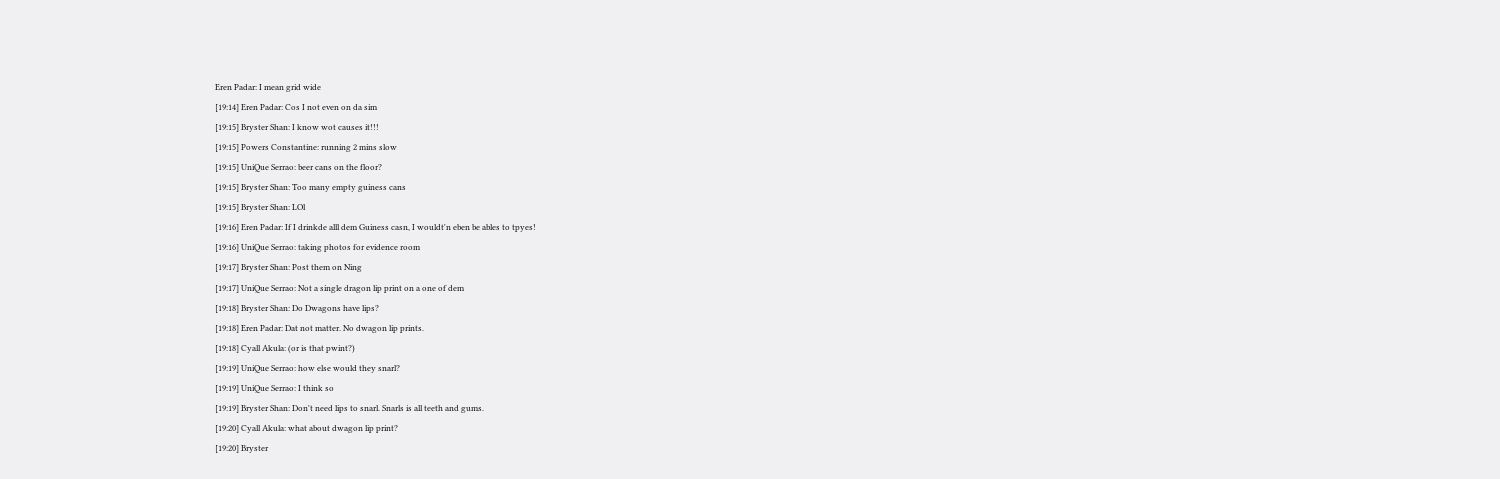Eren Padar: I mean grid wide
[19:14] Eren Padar: Cos I not even on da sim
[19:15] Bryster Shan: I know wot causes it!!!
[19:15] Powers Constantine: running 2 mins slow
[19:15] UniQue Serrao: beer cans on the floor?
[19:15] Bryster Shan: Too many empty guiness cans
[19:15] Bryster Shan: LOl
[19:16] Eren Padar: If I drinkde alll dem Guiness casn, I wouldt'n eben be ables to tpyes!
[19:16] UniQue Serrao: taking photos for evidence room
[19:17] Bryster Shan: Post them on Ning
[19:17] UniQue Serrao: Not a single dragon lip print on a one of dem
[19:18] Bryster Shan: Do Dwagons have lips?
[19:18] Eren Padar: Dat not matter. No dwagon lip prints.
[19:18] Cyall Akula: (or is that pwint?)
[19:19] UniQue Serrao: how else would they snarl?
[19:19] UniQue Serrao: I think so
[19:19] Bryster Shan: Don't need lips to snarl. Snarls is all teeth and gums.
[19:20] Cyall Akula: what about dwagon lip print?
[19:20] Bryster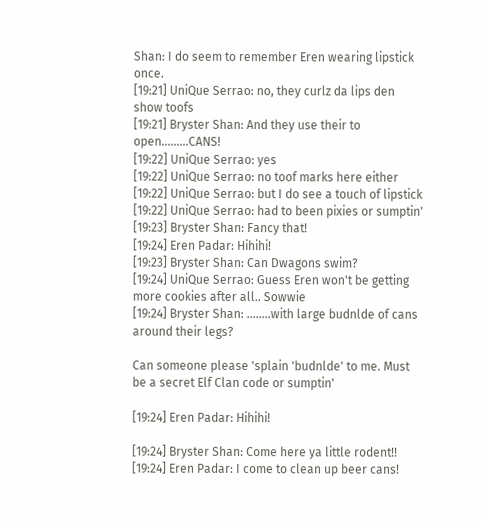Shan: I do seem to remember Eren wearing lipstick once.
[19:21] UniQue Serrao: no, they curlz da lips den show toofs
[19:21] Bryster Shan: And they use their to open.........CANS!
[19:22] UniQue Serrao: yes
[19:22] UniQue Serrao: no toof marks here either
[19:22] UniQue Serrao: but I do see a touch of lipstick
[19:22] UniQue Serrao: had to been pixies or sumptin'
[19:23] Bryster Shan: Fancy that!
[19:24] Eren Padar: Hihihi!
[19:23] Bryster Shan: Can Dwagons swim?
[19:24] UniQue Serrao: Guess Eren won't be getting more cookies after all.. Sowwie
[19:24] Bryster Shan: ........with large budnlde of cans around their legs?

Can someone please 'splain 'budnlde' to me. Must be a secret Elf Clan code or sumptin'

[19:24] Eren Padar: Hihihi!

[19:24] Bryster Shan: Come here ya little rodent!!
[19:24] Eren Padar: I come to clean up beer cans!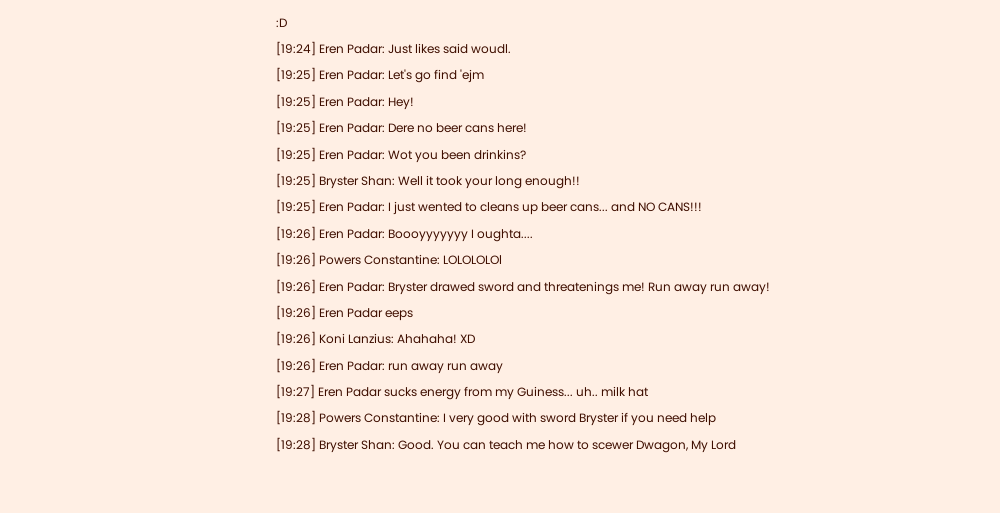:D
[19:24] Eren Padar: Just likes said woudl.
[19:25] Eren Padar: Let's go find 'ejm
[19:25] Eren Padar: Hey!
[19:25] Eren Padar: Dere no beer cans here!
[19:25] Eren Padar: Wot you been drinkins?
[19:25] Bryster Shan: Well it took your long enough!!
[19:25] Eren Padar: I just wented to cleans up beer cans... and NO CANS!!!
[19:26] Eren Padar: Boooyyyyyyy I oughta....
[19:26] Powers Constantine: LOLOLOLOl
[19:26] Eren Padar: Bryster drawed sword and threatenings me! Run away run away!
[19:26] Eren Padar eeps
[19:26] Koni Lanzius: Ahahaha! XD
[19:26] Eren Padar: run away run away
[19:27] Eren Padar sucks energy from my Guiness... uh.. milk hat
[19:28] Powers Constantine: I very good with sword Bryster if you need help
[19:28] Bryster Shan: Good. You can teach me how to scewer Dwagon, My Lord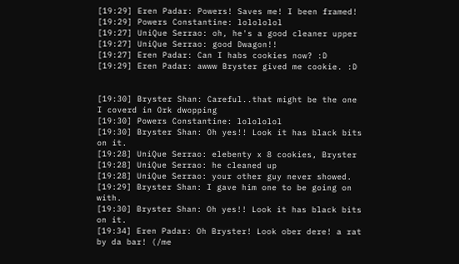[19:29] Eren Padar: Powers! Saves me! I been framed!
[19:29] Powers Constantine: lolololol
[19:27] UniQue Serrao: oh, he's a good cleaner upper
[19:27] UniQue Serrao: good Dwagon!!
[19:27] Eren Padar: Can I habs cookies now? :D
[19:29] Eren Padar: awww Bryster gived me cookie. :D


[19:30] Bryster Shan: Careful..that might be the one I coverd in Ork dwopping
[19:30] Powers Constantine: lolololol
[19:30] Bryster Shan: Oh yes!! Look it has black bits on it.
[19:28] UniQue Serrao: elebenty x 8 cookies, Bryster
[19:28] UniQue Serrao: he cleaned up
[19:28] UniQue Serrao: your other guy never showed.
[19:29] Bryster Shan: I gave him one to be going on with.
[19:30] Bryster Shan: Oh yes!! Look it has black bits on it.
[19:34] Eren Padar: Oh Bryster! Look ober dere! a rat by da bar! (/me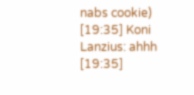nabs cookie)
[19:35] Koni Lanzius: ahhh
[19:35]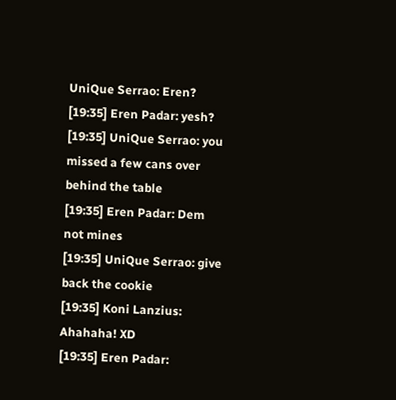UniQue Serrao: Eren?
[19:35] Eren Padar: yesh?
[19:35] UniQue Serrao: you missed a few cans over behind the table
[19:35] Eren Padar: Dem not mines
[19:35] UniQue Serrao: give back the cookie
[19:35] Koni Lanzius: Ahahaha! XD
[19:35] Eren Padar: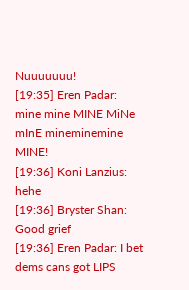Nuuuuuuu!
[19:35] Eren Padar: mine mine MINE MiNe mInE mineminemine MINE!
[19:36] Koni Lanzius: hehe
[19:36] Bryster Shan: Good grief
[19:36] Eren Padar: I bet dems cans got LIPS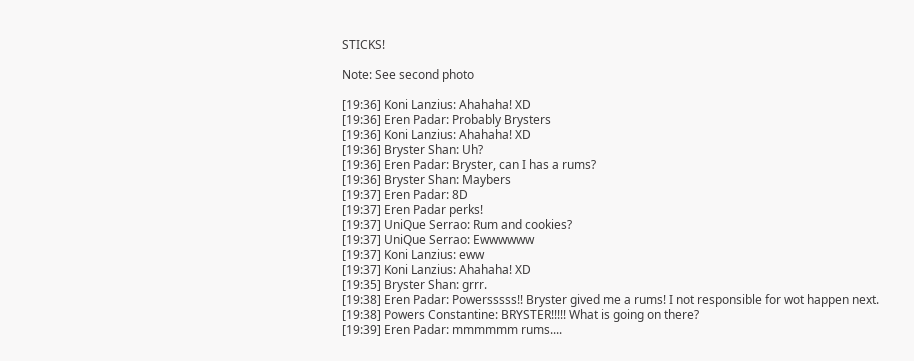STICKS!

Note: See second photo

[19:36] Koni Lanzius: Ahahaha! XD
[19:36] Eren Padar: Probably Brysters
[19:36] Koni Lanzius: Ahahaha! XD
[19:36] Bryster Shan: Uh?
[19:36] Eren Padar: Bryster, can I has a rums?
[19:36] Bryster Shan: Maybers
[19:37] Eren Padar: 8D
[19:37] Eren Padar perks!
[19:37] UniQue Serrao: Rum and cookies?
[19:37] UniQue Serrao: Ewwwwww
[19:37] Koni Lanzius: eww
[19:37] Koni Lanzius: Ahahaha! XD
[19:35] Bryster Shan: grrr.
[19:38] Eren Padar: Powersssss!! Bryster gived me a rums! I not responsible for wot happen next.
[19:38] Powers Constantine: BRYSTER!!!!! What is going on there?
[19:39] Eren Padar: mmmmmm rums....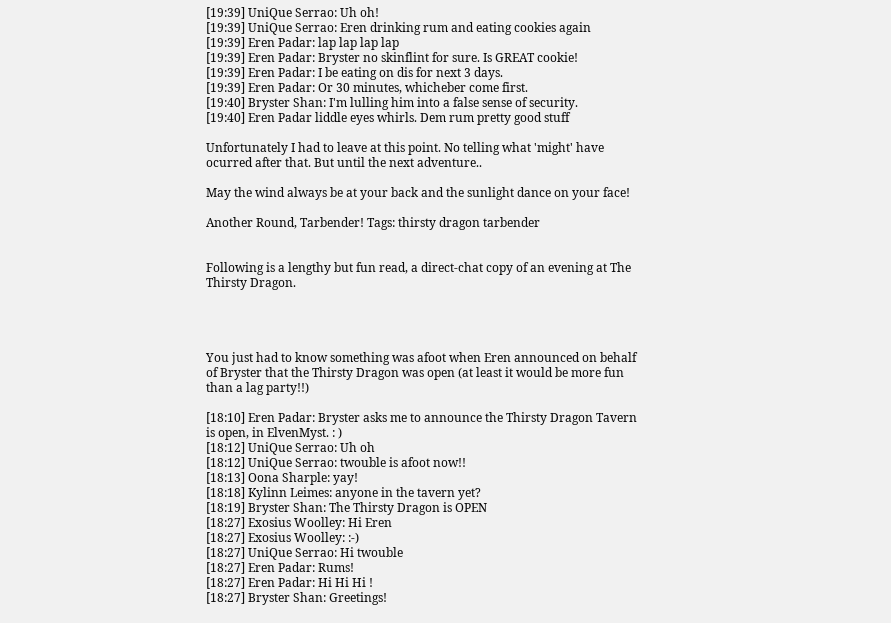[19:39] UniQue Serrao: Uh oh!
[19:39] UniQue Serrao: Eren drinking rum and eating cookies again
[19:39] Eren Padar: lap lap lap lap
[19:39] Eren Padar: Bryster no skinflint for sure. Is GREAT cookie!
[19:39] Eren Padar: I be eating on dis for next 3 days.
[19:39] Eren Padar: Or 30 minutes, whicheber come first.
[19:40] Bryster Shan: I'm lulling him into a false sense of security.
[19:40] Eren Padar liddle eyes whirls. Dem rum pretty good stuff

Unfortunately I had to leave at this point. No telling what 'might' have ocurred after that. But until the next adventure..

May the wind always be at your back and the sunlight dance on your face!

Another Round, Tarbender! Tags: thirsty dragon tarbender


Following is a lengthy but fun read, a direct-chat copy of an evening at The Thirsty Dragon.




You just had to know something was afoot when Eren announced on behalf of Bryster that the Thirsty Dragon was open (at least it would be more fun than a lag party!!)

[18:10] Eren Padar: Bryster asks me to announce the Thirsty Dragon Tavern is open, in ElvenMyst. : )
[18:12] UniQue Serrao: Uh oh
[18:12] UniQue Serrao: twouble is afoot now!!
[18:13] Oona Sharple: yay!
[18:18] Kylinn Leimes: anyone in the tavern yet?
[18:19] Bryster Shan: The Thirsty Dragon is OPEN
[18:27] Exosius Woolley: Hi Eren
[18:27] Exosius Woolley: :-)
[18:27] UniQue Serrao: Hi twouble
[18:27] Eren Padar: Rums!
[18:27] Eren Padar: Hi Hi Hi !
[18:27] Bryster Shan: Greetings!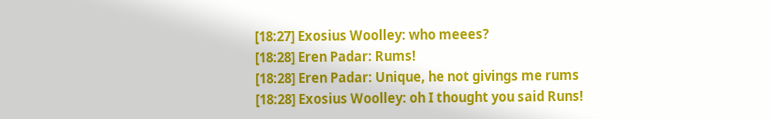[18:27] Exosius Woolley: who meees?
[18:28] Eren Padar: Rums!
[18:28] Eren Padar: Unique, he not givings me rums
[18:28] Exosius Woolley: oh I thought you said Runs!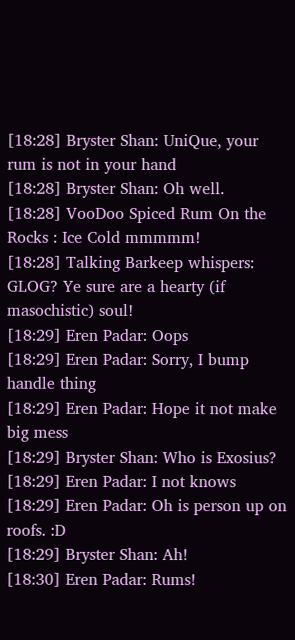[18:28] Bryster Shan: UniQue, your rum is not in your hand
[18:28] Bryster Shan: Oh well.
[18:28] VooDoo Spiced Rum On the Rocks : Ice Cold mmmmm!
[18:28] Talking Barkeep whispers: GLOG? Ye sure are a hearty (if masochistic) soul!
[18:29] Eren Padar: Oops
[18:29] Eren Padar: Sorry, I bump handle thing
[18:29] Eren Padar: Hope it not make big mess
[18:29] Bryster Shan: Who is Exosius?
[18:29] Eren Padar: I not knows
[18:29] Eren Padar: Oh is person up on roofs. :D
[18:29] Bryster Shan: Ah!
[18:30] Eren Padar: Rums!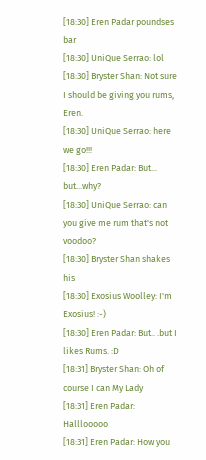[18:30] Eren Padar poundses bar
[18:30] UniQue Serrao: lol
[18:30] Bryster Shan: Not sure I should be giving you rums, Eren.
[18:30] UniQue Serrao: here we go!!!
[18:30] Eren Padar: But... but...why?
[18:30] UniQue Serrao: can you give me rum that's not voodoo?
[18:30] Bryster Shan shakes his
[18:30] Exosius Woolley: I'm Exosius! :-)
[18:30] Eren Padar: But.. .but I likes Rums. :D
[18:31] Bryster Shan: Oh of course I can My Lady
[18:31] Eren Padar: Halllooooo
[18:31] Eren Padar: How you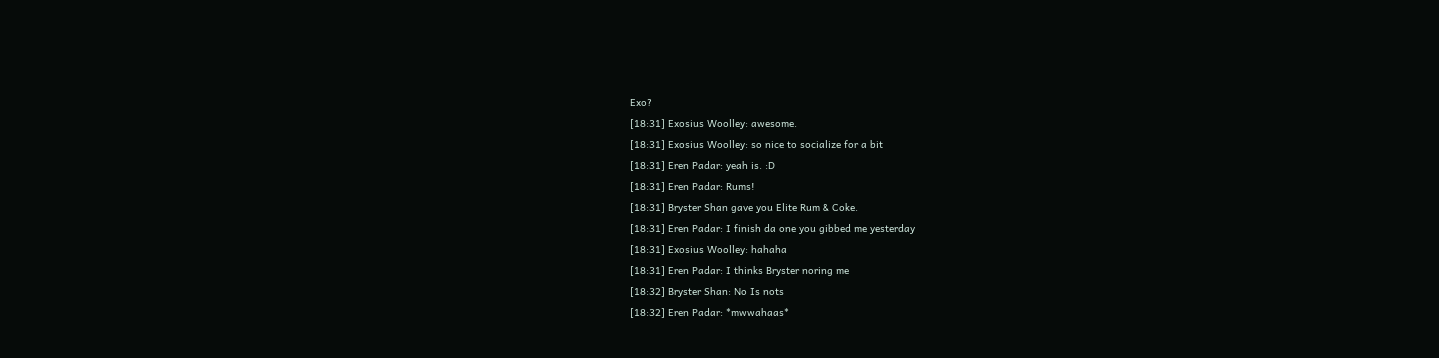Exo?
[18:31] Exosius Woolley: awesome.
[18:31] Exosius Woolley: so nice to socialize for a bit
[18:31] Eren Padar: yeah is. :D
[18:31] Eren Padar: Rums!
[18:31] Bryster Shan gave you Elite Rum & Coke.
[18:31] Eren Padar: I finish da one you gibbed me yesterday
[18:31] Exosius Woolley: hahaha
[18:31] Eren Padar: I thinks Bryster noring me
[18:32] Bryster Shan: No Is nots
[18:32] Eren Padar: *mwwahaas*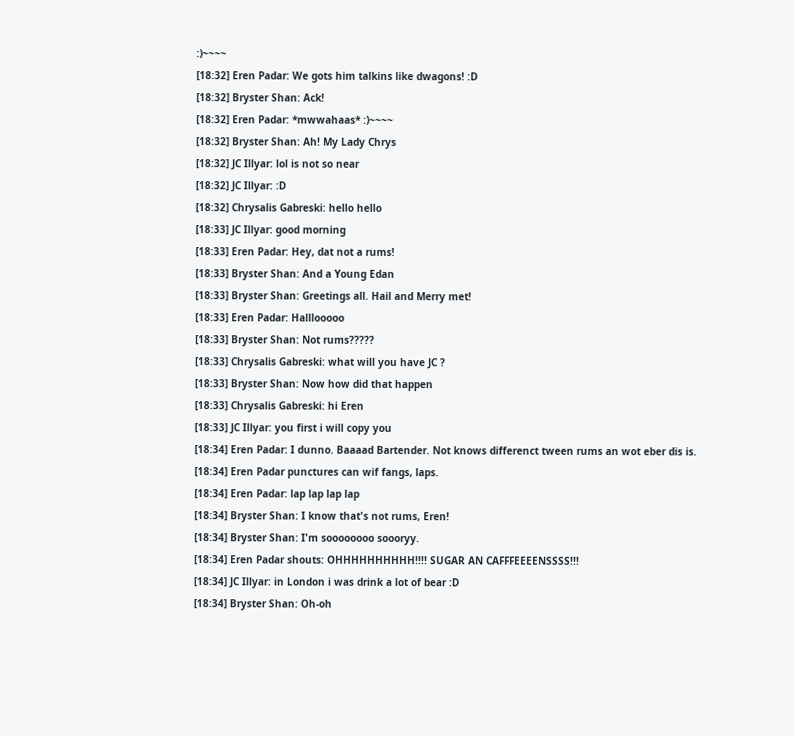:)~~~~
[18:32] Eren Padar: We gots him talkins like dwagons! :D
[18:32] Bryster Shan: Ack!
[18:32] Eren Padar: *mwwahaas* :)~~~~
[18:32] Bryster Shan: Ah! My Lady Chrys
[18:32] JC Illyar: lol is not so near
[18:32] JC Illyar: :D
[18:32] Chrysalis Gabreski: hello hello
[18:33] JC Illyar: good morning
[18:33] Eren Padar: Hey, dat not a rums!
[18:33] Bryster Shan: And a Young Edan
[18:33] Bryster Shan: Greetings all. Hail and Merry met!
[18:33] Eren Padar: Halllooooo
[18:33] Bryster Shan: Not rums?????
[18:33] Chrysalis Gabreski: what will you have JC ?
[18:33] Bryster Shan: Now how did that happen
[18:33] Chrysalis Gabreski: hi Eren
[18:33] JC Illyar: you first i will copy you
[18:34] Eren Padar: I dunno. Baaaad Bartender. Not knows differenct tween rums an wot eber dis is.
[18:34] Eren Padar punctures can wif fangs, laps.
[18:34] Eren Padar: lap lap lap lap
[18:34] Bryster Shan: I know that's not rums, Eren!
[18:34] Bryster Shan: I'm soooooooo soooryy.
[18:34] Eren Padar shouts: OHHHHHHHHHH!!!! SUGAR AN CAFFFEEEENSSSS!!!
[18:34] JC Illyar: in London i was drink a lot of bear :D
[18:34] Bryster Shan: Oh-oh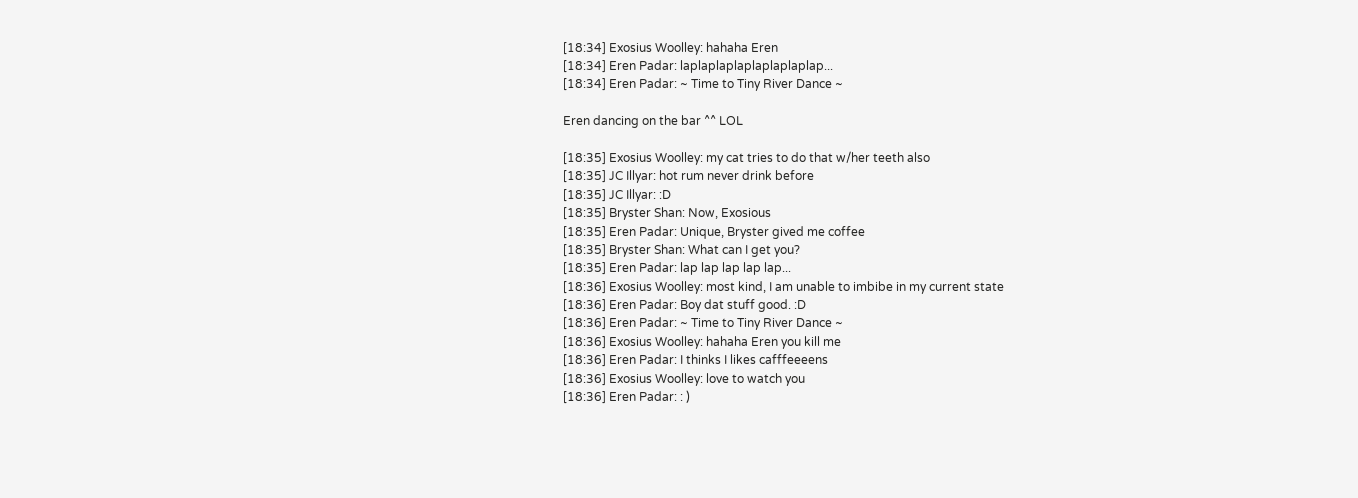[18:34] Exosius Woolley: hahaha Eren
[18:34] Eren Padar: laplaplaplaplaplaplaplap...
[18:34] Eren Padar: ~ Time to Tiny River Dance ~

Eren dancing on the bar ^^ LOL

[18:35] Exosius Woolley: my cat tries to do that w/her teeth also
[18:35] JC Illyar: hot rum never drink before
[18:35] JC Illyar: :D
[18:35] Bryster Shan: Now, Exosious
[18:35] Eren Padar: Unique, Bryster gived me coffee
[18:35] Bryster Shan: What can I get you?
[18:35] Eren Padar: lap lap lap lap lap...
[18:36] Exosius Woolley: most kind, I am unable to imbibe in my current state
[18:36] Eren Padar: Boy dat stuff good. :D
[18:36] Eren Padar: ~ Time to Tiny River Dance ~
[18:36] Exosius Woolley: hahaha Eren you kill me
[18:36] Eren Padar: I thinks I likes cafffeeeens
[18:36] Exosius Woolley: love to watch you
[18:36] Eren Padar: : )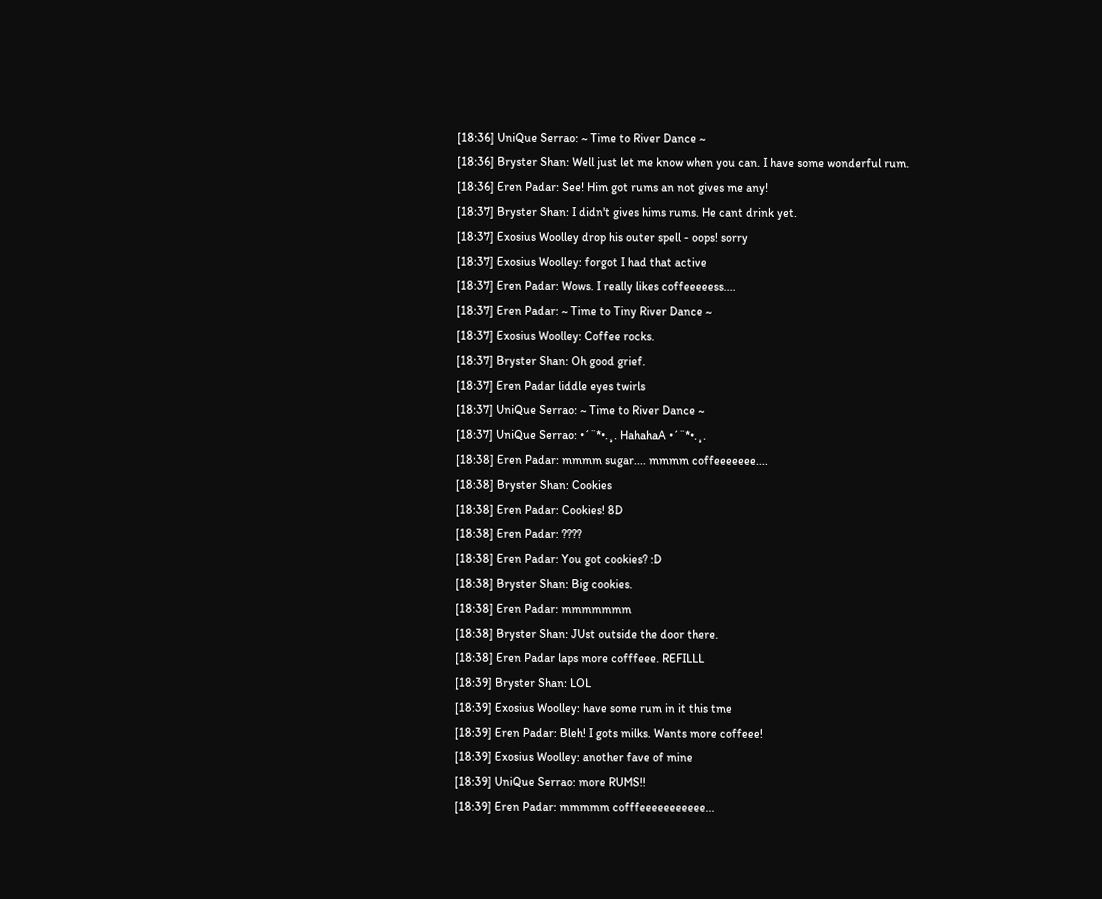[18:36] UniQue Serrao: ~ Time to River Dance ~
[18:36] Bryster Shan: Well just let me know when you can. I have some wonderful rum.
[18:36] Eren Padar: See! Him got rums an not gives me any!
[18:37] Bryster Shan: I didn't gives hims rums. He cant drink yet.
[18:37] Exosius Woolley drop his outer spell - oops! sorry
[18:37] Exosius Woolley: forgot I had that active
[18:37] Eren Padar: Wows. I really likes coffeeeeess....
[18:37] Eren Padar: ~ Time to Tiny River Dance ~
[18:37] Exosius Woolley: Coffee rocks.
[18:37] Bryster Shan: Oh good grief.
[18:37] Eren Padar liddle eyes twirls
[18:37] UniQue Serrao: ~ Time to River Dance ~
[18:37] UniQue Serrao: •´¨*•.¸. HahahaA •´¨*•.¸.
[18:38] Eren Padar: mmmm sugar.... mmmm coffeeeeeee....
[18:38] Bryster Shan: Cookies
[18:38] Eren Padar: Cookies! 8D
[18:38] Eren Padar: ????
[18:38] Eren Padar: You got cookies? :D
[18:38] Bryster Shan: Big cookies.
[18:38] Eren Padar: mmmmmmm
[18:38] Bryster Shan: JUst outside the door there.
[18:38] Eren Padar laps more cofffeee. REFILLL
[18:39] Bryster Shan: LOL
[18:39] Exosius Woolley: have some rum in it this tme
[18:39] Eren Padar: Bleh! I gots milks. Wants more coffeee!
[18:39] Exosius Woolley: another fave of mine
[18:39] UniQue Serrao: more RUMS!!
[18:39] Eren Padar: mmmmm cofffeeeeeeeeeee...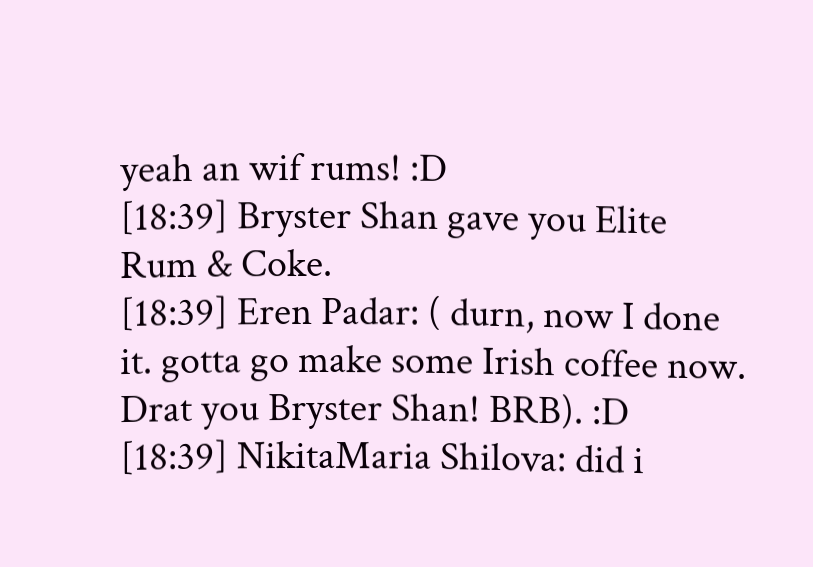yeah an wif rums! :D
[18:39] Bryster Shan gave you Elite Rum & Coke.
[18:39] Eren Padar: ( durn, now I done it. gotta go make some Irish coffee now. Drat you Bryster Shan! BRB). :D
[18:39] NikitaMaria Shilova: did i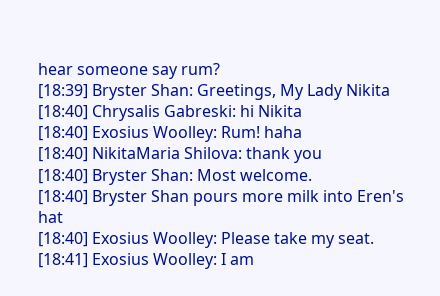hear someone say rum?
[18:39] Bryster Shan: Greetings, My Lady Nikita
[18:40] Chrysalis Gabreski: hi Nikita
[18:40] Exosius Woolley: Rum! haha
[18:40] NikitaMaria Shilova: thank you
[18:40] Bryster Shan: Most welcome.
[18:40] Bryster Shan pours more milk into Eren's hat
[18:40] Exosius Woolley: Please take my seat.
[18:41] Exosius Woolley: I am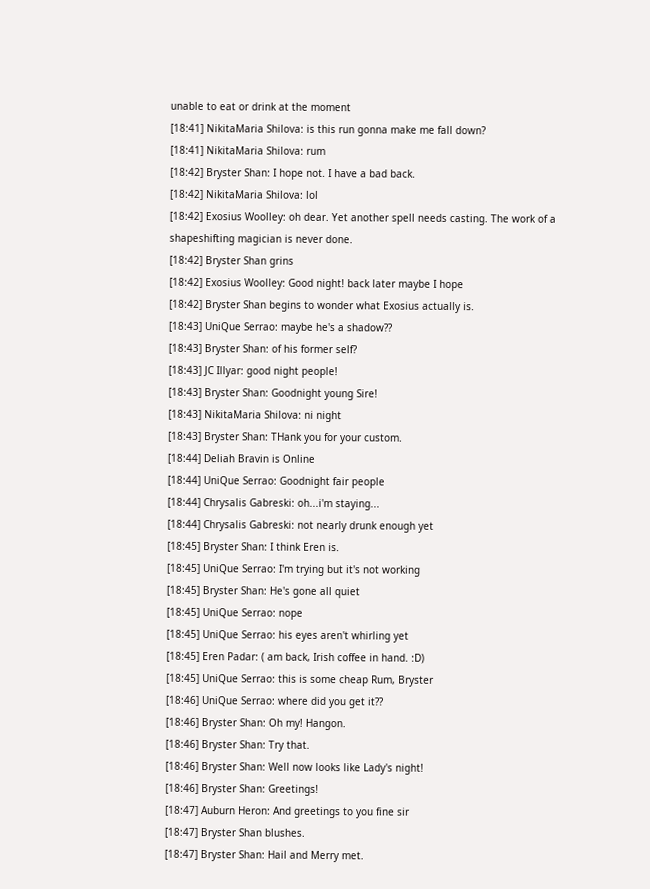unable to eat or drink at the moment
[18:41] NikitaMaria Shilova: is this run gonna make me fall down?
[18:41] NikitaMaria Shilova: rum
[18:42] Bryster Shan: I hope not. I have a bad back.
[18:42] NikitaMaria Shilova: lol
[18:42] Exosius Woolley: oh dear. Yet another spell needs casting. The work of a shapeshifting magician is never done.
[18:42] Bryster Shan grins
[18:42] Exosius Woolley: Good night! back later maybe I hope
[18:42] Bryster Shan begins to wonder what Exosius actually is.
[18:43] UniQue Serrao: maybe he's a shadow??
[18:43] Bryster Shan: of his former self?
[18:43] JC Illyar: good night people!
[18:43] Bryster Shan: Goodnight young Sire!
[18:43] NikitaMaria Shilova: ni night
[18:43] Bryster Shan: THank you for your custom.
[18:44] Deliah Bravin is Online
[18:44] UniQue Serrao: Goodnight fair people
[18:44] Chrysalis Gabreski: oh...i'm staying...
[18:44] Chrysalis Gabreski: not nearly drunk enough yet
[18:45] Bryster Shan: I think Eren is.
[18:45] UniQue Serrao: I'm trying but it's not working
[18:45] Bryster Shan: He's gone all quiet
[18:45] UniQue Serrao: nope
[18:45] UniQue Serrao: his eyes aren't whirling yet
[18:45] Eren Padar: ( am back, Irish coffee in hand. :D)
[18:45] UniQue Serrao: this is some cheap Rum, Bryster
[18:46] UniQue Serrao: where did you get it??
[18:46] Bryster Shan: Oh my! Hangon.
[18:46] Bryster Shan: Try that.
[18:46] Bryster Shan: Well now looks like Lady's night!
[18:46] Bryster Shan: Greetings!
[18:47] Auburn Heron: And greetings to you fine sir
[18:47] Bryster Shan blushes.
[18:47] Bryster Shan: Hail and Merry met.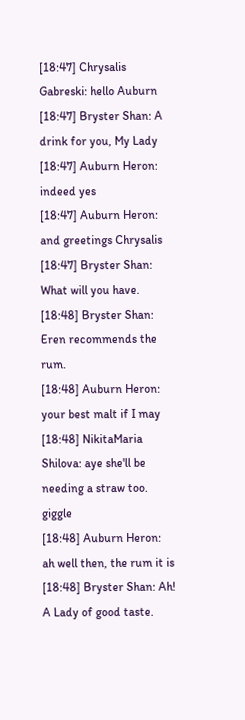[18:47] Chrysalis Gabreski: hello Auburn
[18:47] Bryster Shan: A drink for you, My Lady
[18:47] Auburn Heron: indeed yes
[18:47] Auburn Heron: and greetings Chrysalis
[18:47] Bryster Shan: What will you have.
[18:48] Bryster Shan: Eren recommends the rum.
[18:48] Auburn Heron: your best malt if I may
[18:48] NikitaMaria Shilova: aye she'll be needing a straw too. giggle
[18:48] Auburn Heron: ah well then, the rum it is
[18:48] Bryster Shan: Ah! A Lady of good taste.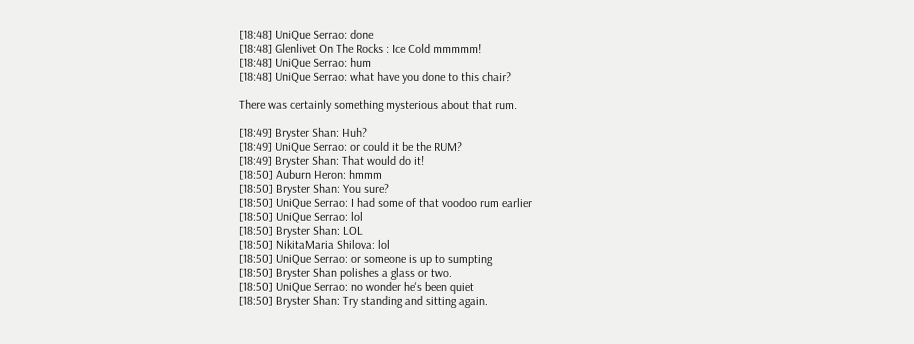[18:48] UniQue Serrao: done
[18:48] Glenlivet On The Rocks : Ice Cold mmmmm!
[18:48] UniQue Serrao: hum
[18:48] UniQue Serrao: what have you done to this chair?

There was certainly something mysterious about that rum.

[18:49] Bryster Shan: Huh?
[18:49] UniQue Serrao: or could it be the RUM?
[18:49] Bryster Shan: That would do it!
[18:50] Auburn Heron: hmmm
[18:50] Bryster Shan: You sure?
[18:50] UniQue Serrao: I had some of that voodoo rum earlier
[18:50] UniQue Serrao: lol
[18:50] Bryster Shan: LOL
[18:50] NikitaMaria Shilova: lol
[18:50] UniQue Serrao: or someone is up to sumpting
[18:50] Bryster Shan polishes a glass or two.
[18:50] UniQue Serrao: no wonder he's been quiet
[18:50] Bryster Shan: Try standing and sitting again.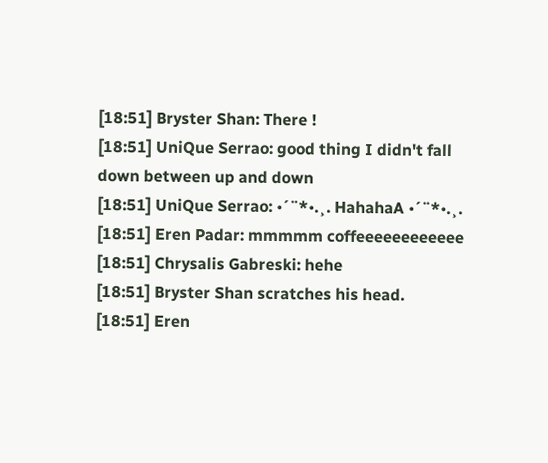[18:51] Bryster Shan: There !
[18:51] UniQue Serrao: good thing I didn't fall down between up and down
[18:51] UniQue Serrao: •´¨*•.¸. HahahaA •´¨*•.¸.
[18:51] Eren Padar: mmmmm coffeeeeeeeeeeee
[18:51] Chrysalis Gabreski: hehe
[18:51] Bryster Shan scratches his head.
[18:51] Eren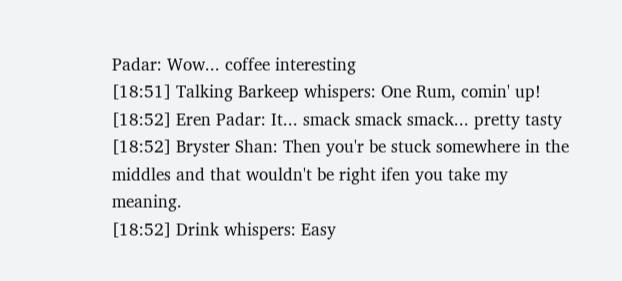Padar: Wow... coffee interesting
[18:51] Talking Barkeep whispers: One Rum, comin' up!
[18:52] Eren Padar: It... smack smack smack... pretty tasty
[18:52] Bryster Shan: Then you'r be stuck somewhere in the middles and that wouldn't be right ifen you take my meaning.
[18:52] Drink whispers: Easy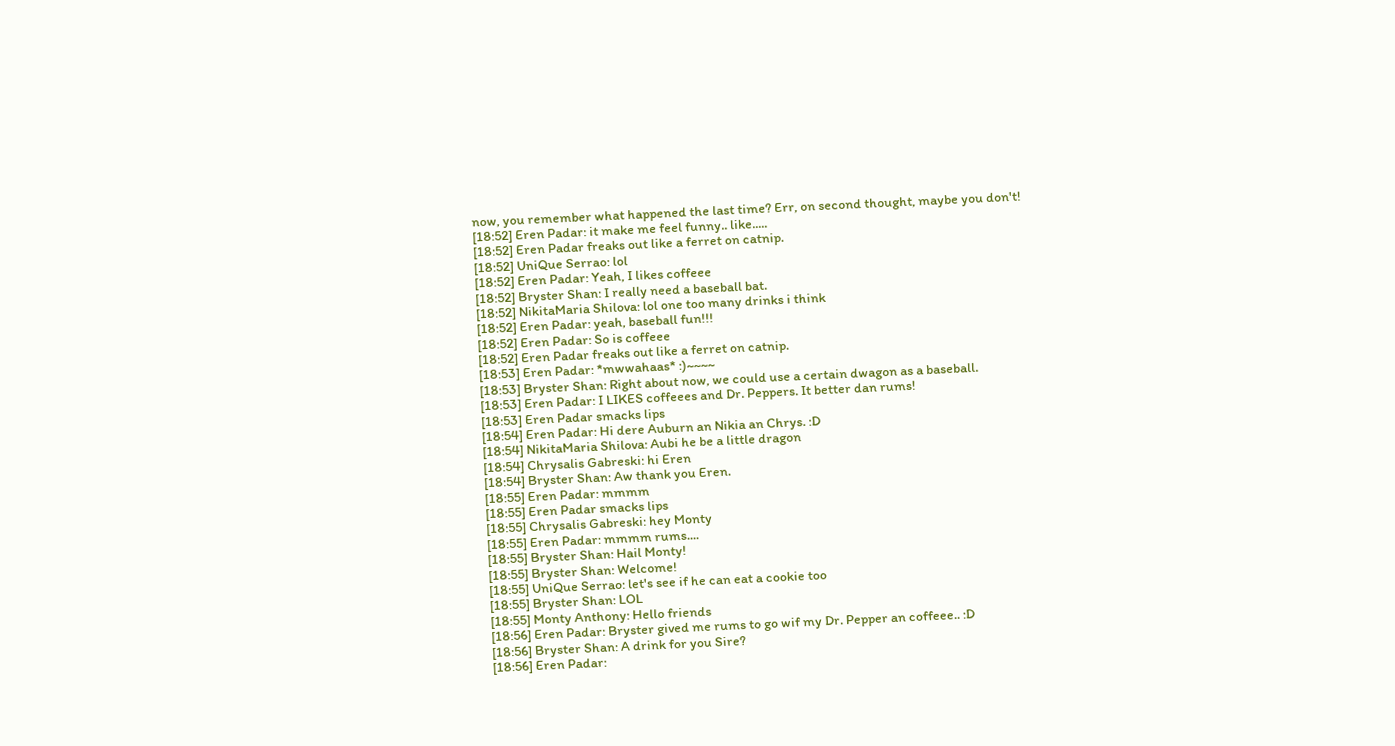now, you remember what happened the last time? Err, on second thought, maybe you don't!
[18:52] Eren Padar: it make me feel funny.. like.....
[18:52] Eren Padar freaks out like a ferret on catnip.
[18:52] UniQue Serrao: lol
[18:52] Eren Padar: Yeah, I likes coffeee
[18:52] Bryster Shan: I really need a baseball bat.
[18:52] NikitaMaria Shilova: lol one too many drinks i think
[18:52] Eren Padar: yeah, baseball fun!!!
[18:52] Eren Padar: So is coffeee
[18:52] Eren Padar freaks out like a ferret on catnip.
[18:53] Eren Padar: *mwwahaas* :)~~~~
[18:53] Bryster Shan: Right about now, we could use a certain dwagon as a baseball.
[18:53] Eren Padar: I LIKES coffeees and Dr. Peppers. It better dan rums!
[18:53] Eren Padar smacks lips
[18:54] Eren Padar: Hi dere Auburn an Nikia an Chrys. :D
[18:54] NikitaMaria Shilova: Aubi he be a little dragon
[18:54] Chrysalis Gabreski: hi Eren
[18:54] Bryster Shan: Aw thank you Eren.
[18:55] Eren Padar: mmmm
[18:55] Eren Padar smacks lips
[18:55] Chrysalis Gabreski: hey Monty
[18:55] Eren Padar: mmmm rums....
[18:55] Bryster Shan: Hail Monty!
[18:55] Bryster Shan: Welcome!
[18:55] UniQue Serrao: let's see if he can eat a cookie too
[18:55] Bryster Shan: LOL
[18:55] Monty Anthony: Hello friends
[18:56] Eren Padar: Bryster gived me rums to go wif my Dr. Pepper an coffeee.. :D
[18:56] Bryster Shan: A drink for you Sire?
[18:56] Eren Padar: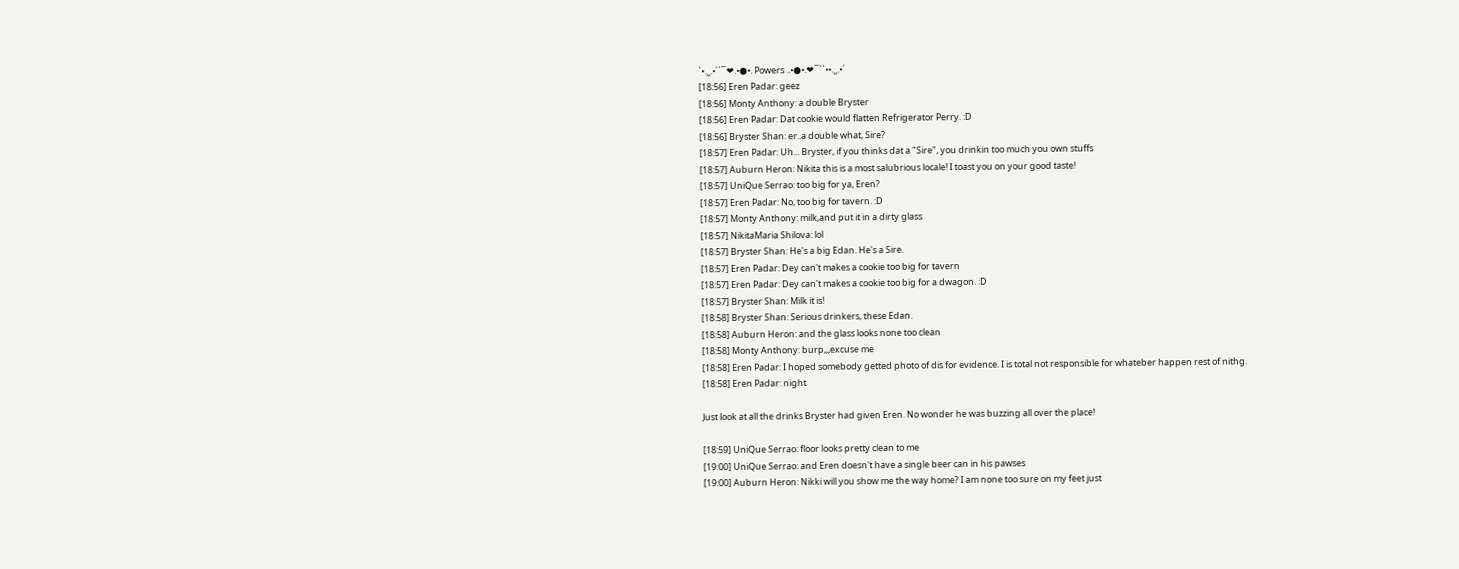`•.¸¸.•´´¯❤.•●•. Powers ..•●•.❤¯``••.¸¸.•´
[18:56] Eren Padar: geez
[18:56] Monty Anthony: a double Bryster
[18:56] Eren Padar: Dat cookie would flatten Refrigerator Perry. :D
[18:56] Bryster Shan: er..a double what, Sire?
[18:57] Eren Padar: Uh... Bryster, if you thinks dat a "Sire", you drinkin too much you own stuffs
[18:57] Auburn Heron: Nikita this is a most salubrious locale! I toast you on your good taste!
[18:57] UniQue Serrao: too big for ya, Eren?
[18:57] Eren Padar: No, too big for tavern. :D
[18:57] Monty Anthony: milk,and put it in a dirty glass
[18:57] NikitaMaria Shilova: lol
[18:57] Bryster Shan: He's a big Edan. He's a Sire.
[18:57] Eren Padar: Dey can't makes a cookie too big for tavern
[18:57] Eren Padar: Dey can't makes a cookie too big for a dwagon. :D
[18:57] Bryster Shan: Milk it is!
[18:58] Bryster Shan: Serious drinkers, these Edan.
[18:58] Auburn Heron: and the glass looks none too clean
[18:58] Monty Anthony: burp,,,excuse me
[18:58] Eren Padar: I hoped somebody getted photo of dis for evidence. I is total not responsible for whateber happen rest of nithg.
[18:58] Eren Padar: night

Just look at all the drinks Bryster had given Eren. No wonder he was buzzing all over the place!

[18:59] UniQue Serrao: floor looks pretty clean to me
[19:00] UniQue Serrao: and Eren doesn't have a single beer can in his pawses
[19:00] Auburn Heron: Nikki will you show me the way home? I am none too sure on my feet just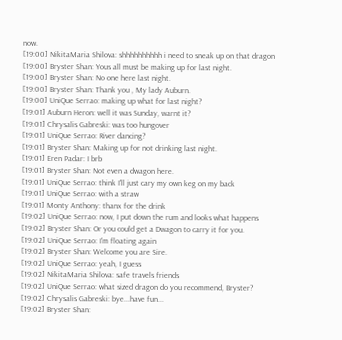now.
[19:00] NikitaMaria Shilova: shhhhhhhhhh i need to sneak up on that dragon
[19:00] Bryster Shan: Yous all must be making up for last night.
[19:00] Bryster Shan: No one here last night.
[19:00] Bryster Shan: Thank you , My lady Auburn.
[19:00] UniQue Serrao: making up what for last night?
[19:01] Auburn Heron: well it was Sunday, warnt it?
[19:01] Chrysalis Gabreski: was too hungover
[19:01] UniQue Serrao: River dancing?
[19:01] Bryster Shan: Making up for not drinking last night.
[19:01] Eren Padar: I brb
[19:01] Bryster Shan: Not even a dwagon here.
[19:01] UniQue Serrao: think I'll just cary my own keg on my back
[19:01] UniQue Serrao: with a straw
[19:01] Monty Anthony: thanx for the drink
[19:02] UniQue Serrao: now, I put down the rum and looks what happens
[19:02] Bryster Shan: Or you could get a Dwagon to carry it for you.
[19:02] UniQue Serrao: I'm floating again
[19:02] Bryster Shan: Welcome you are Sire.
[19:02] UniQue Serrao: yeah, I guess
[19:02] NikitaMaria Shilova: safe travels friends
[19:02] UniQue Serrao: what sized dragon do you recommend, Bryster?
[19:02] Chrysalis Gabreski: bye...have fun...
[19:02] Bryster Shan: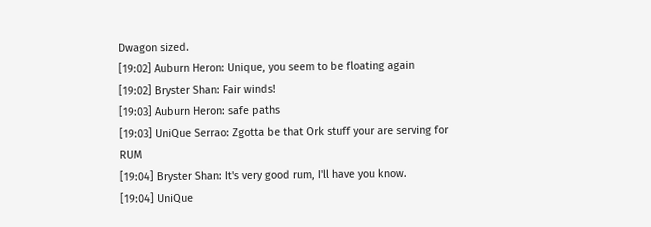Dwagon sized.
[19:02] Auburn Heron: Unique, you seem to be floating again
[19:02] Bryster Shan: Fair winds!
[19:03] Auburn Heron: safe paths
[19:03] UniQue Serrao: Zgotta be that Ork stuff your are serving for RUM
[19:04] Bryster Shan: It's very good rum, I'll have you know.
[19:04] UniQue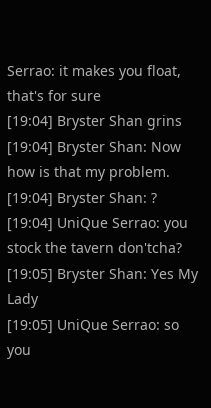Serrao: it makes you float, that's for sure
[19:04] Bryster Shan grins
[19:04] Bryster Shan: Now how is that my problem.
[19:04] Bryster Shan: ?
[19:04] UniQue Serrao: you stock the tavern don'tcha?
[19:05] Bryster Shan: Yes My Lady
[19:05] UniQue Serrao: so you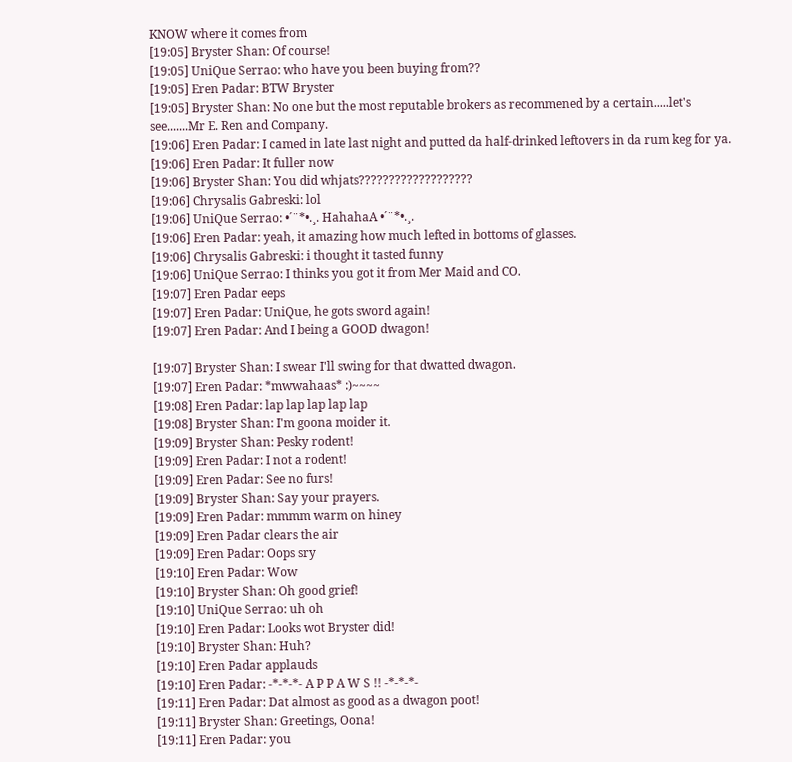KNOW where it comes from
[19:05] Bryster Shan: Of course!
[19:05] UniQue Serrao: who have you been buying from??
[19:05] Eren Padar: BTW Bryster
[19:05] Bryster Shan: No one but the most reputable brokers as recommened by a certain.....let's see.......Mr E. Ren and Company.
[19:06] Eren Padar: I camed in late last night and putted da half-drinked leftovers in da rum keg for ya.
[19:06] Eren Padar: It fuller now
[19:06] Bryster Shan: You did whjats???????????????????
[19:06] Chrysalis Gabreski: lol
[19:06] UniQue Serrao: •´¨*•.¸. HahahaA •´¨*•.¸.
[19:06] Eren Padar: yeah, it amazing how much lefted in bottoms of glasses.
[19:06] Chrysalis Gabreski: i thought it tasted funny
[19:06] UniQue Serrao: I thinks you got it from Mer Maid and CO.
[19:07] Eren Padar eeps
[19:07] Eren Padar: UniQue, he gots sword again!
[19:07] Eren Padar: And I being a GOOD dwagon!

[19:07] Bryster Shan: I swear I'll swing for that dwatted dwagon.
[19:07] Eren Padar: *mwwahaas* :)~~~~
[19:08] Eren Padar: lap lap lap lap lap
[19:08] Bryster Shan: I'm goona moider it.
[19:09] Bryster Shan: Pesky rodent!
[19:09] Eren Padar: I not a rodent!
[19:09] Eren Padar: See no furs!
[19:09] Bryster Shan: Say your prayers.
[19:09] Eren Padar: mmmm warm on hiney
[19:09] Eren Padar clears the air
[19:09] Eren Padar: Oops sry
[19:10] Eren Padar: Wow
[19:10] Bryster Shan: Oh good grief!
[19:10] UniQue Serrao: uh oh
[19:10] Eren Padar: Looks wot Bryster did!
[19:10] Bryster Shan: Huh?
[19:10] Eren Padar applauds
[19:10] Eren Padar: -*-*-*- A P P A W S !! -*-*-*-
[19:11] Eren Padar: Dat almost as good as a dwagon poot!
[19:11] Bryster Shan: Greetings, Oona!
[19:11] Eren Padar: you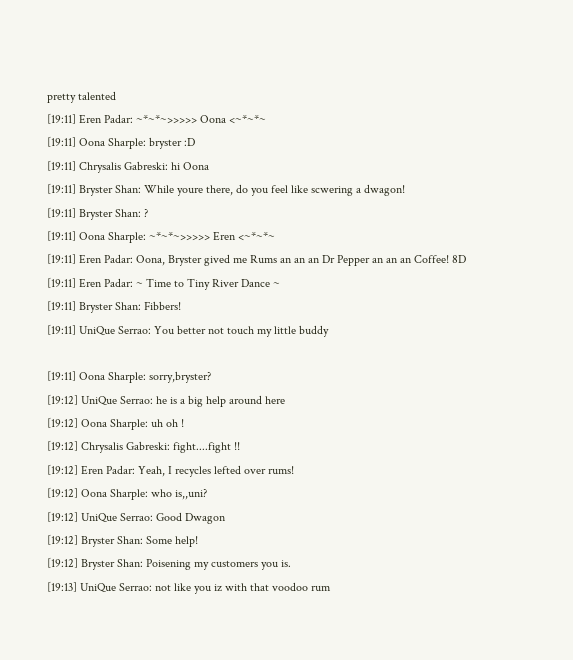pretty talented
[19:11] Eren Padar: ~*~*~>>>>> Oona <~*~*~
[19:11] Oona Sharple: bryster :D
[19:11] Chrysalis Gabreski: hi Oona
[19:11] Bryster Shan: While youre there, do you feel like scwering a dwagon!
[19:11] Bryster Shan: ?
[19:11] Oona Sharple: ~*~*~>>>>> Eren <~*~*~
[19:11] Eren Padar: Oona, Bryster gived me Rums an an an Dr Pepper an an an Coffee! 8D
[19:11] Eren Padar: ~ Time to Tiny River Dance ~
[19:11] Bryster Shan: Fibbers!
[19:11] UniQue Serrao: You better not touch my little buddy

[19:11] Oona Sharple: sorry,bryster?
[19:12] UniQue Serrao: he is a big help around here
[19:12] Oona Sharple: uh oh !
[19:12] Chrysalis Gabreski: fight....fight !!
[19:12] Eren Padar: Yeah, I recycles lefted over rums!
[19:12] Oona Sharple: who is,,uni?
[19:12] UniQue Serrao: Good Dwagon
[19:12] Bryster Shan: Some help!
[19:12] Bryster Shan: Poisening my customers you is.
[19:13] UniQue Serrao: not like you iz with that voodoo rum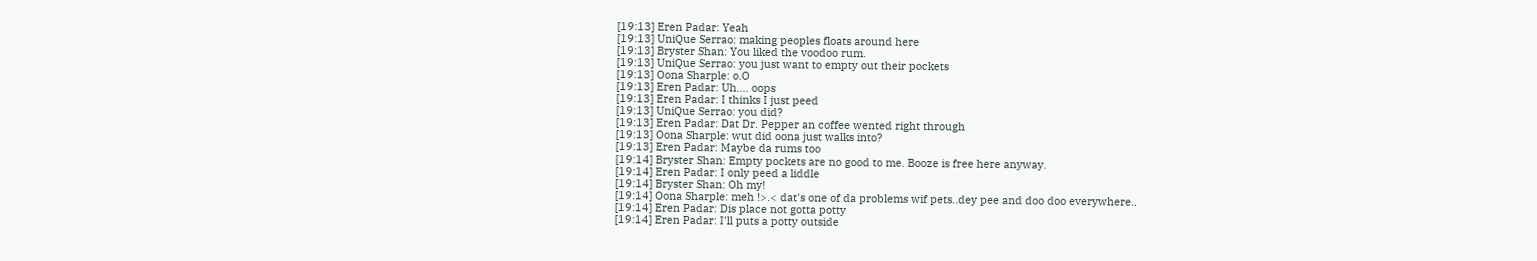[19:13] Eren Padar: Yeah
[19:13] UniQue Serrao: making peoples floats around here
[19:13] Bryster Shan: You liked the voodoo rum.
[19:13] UniQue Serrao: you just want to empty out their pockets
[19:13] Oona Sharple: o.O
[19:13] Eren Padar: Uh.... oops
[19:13] Eren Padar: I thinks I just peed
[19:13] UniQue Serrao: you did?
[19:13] Eren Padar: Dat Dr. Pepper an coffee wented right through
[19:13] Oona Sharple: wut did oona just walks into?
[19:13] Eren Padar: Maybe da rums too
[19:14] Bryster Shan: Empty pockets are no good to me. Booze is free here anyway.
[19:14] Eren Padar: I only peed a liddle
[19:14] Bryster Shan: Oh my!
[19:14] Oona Sharple: meh !>.< dat's one of da problems wif pets..dey pee and doo doo everywhere..
[19:14] Eren Padar: Dis place not gotta potty
[19:14] Eren Padar: I'll puts a potty outside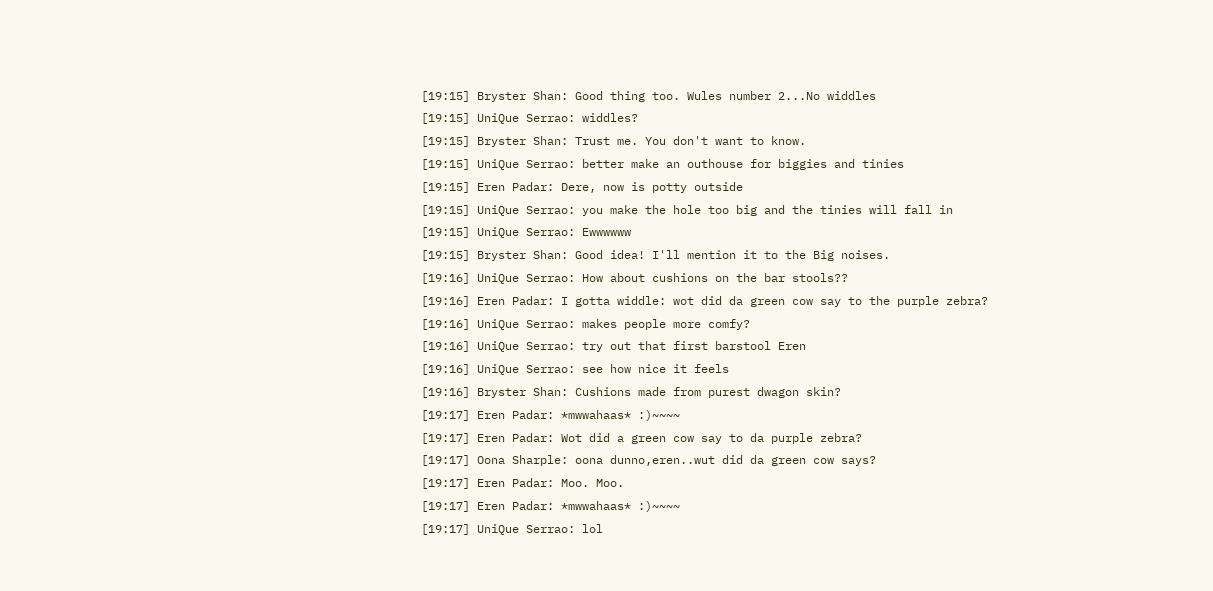[19:15] Bryster Shan: Good thing too. Wules number 2...No widdles
[19:15] UniQue Serrao: widdles?
[19:15] Bryster Shan: Trust me. You don't want to know.
[19:15] UniQue Serrao: better make an outhouse for biggies and tinies
[19:15] Eren Padar: Dere, now is potty outside
[19:15] UniQue Serrao: you make the hole too big and the tinies will fall in
[19:15] UniQue Serrao: Ewwwwww
[19:15] Bryster Shan: Good idea! I'll mention it to the Big noises.
[19:16] UniQue Serrao: How about cushions on the bar stools??
[19:16] Eren Padar: I gotta widdle: wot did da green cow say to the purple zebra?
[19:16] UniQue Serrao: makes people more comfy?
[19:16] UniQue Serrao: try out that first barstool Eren
[19:16] UniQue Serrao: see how nice it feels
[19:16] Bryster Shan: Cushions made from purest dwagon skin?
[19:17] Eren Padar: *mwwahaas* :)~~~~
[19:17] Eren Padar: Wot did a green cow say to da purple zebra?
[19:17] Oona Sharple: oona dunno,eren..wut did da green cow says?
[19:17] Eren Padar: Moo. Moo.
[19:17] Eren Padar: *mwwahaas* :)~~~~
[19:17] UniQue Serrao: lol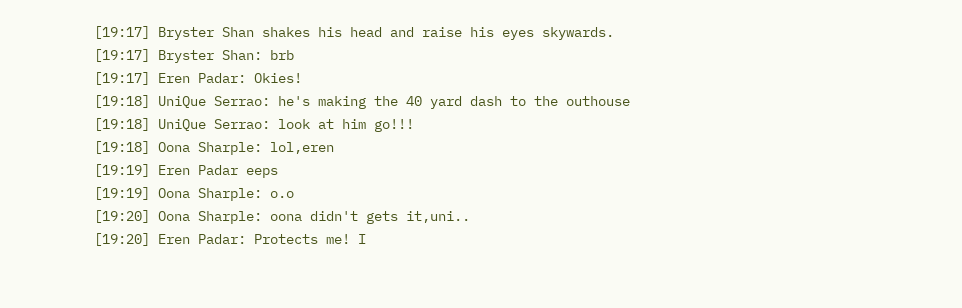[19:17] Bryster Shan shakes his head and raise his eyes skywards.
[19:17] Bryster Shan: brb
[19:17] Eren Padar: Okies!
[19:18] UniQue Serrao: he's making the 40 yard dash to the outhouse
[19:18] UniQue Serrao: look at him go!!!
[19:18] Oona Sharple: lol,eren
[19:19] Eren Padar eeps
[19:19] Oona Sharple: o.o
[19:20] Oona Sharple: oona didn't gets it,uni..
[19:20] Eren Padar: Protects me! I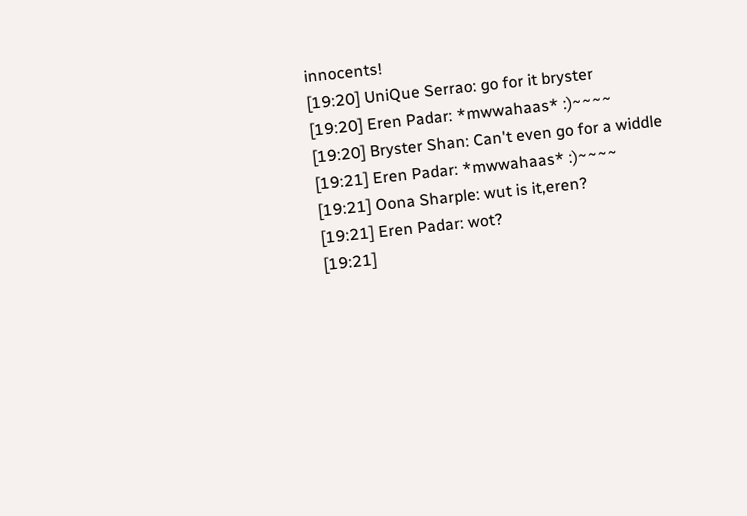innocents!
[19:20] UniQue Serrao: go for it bryster
[19:20] Eren Padar: *mwwahaas* :)~~~~
[19:20] Bryster Shan: Can't even go for a widdle
[19:21] Eren Padar: *mwwahaas* :)~~~~
[19:21] Oona Sharple: wut is it,eren?
[19:21] Eren Padar: wot?
[19:21]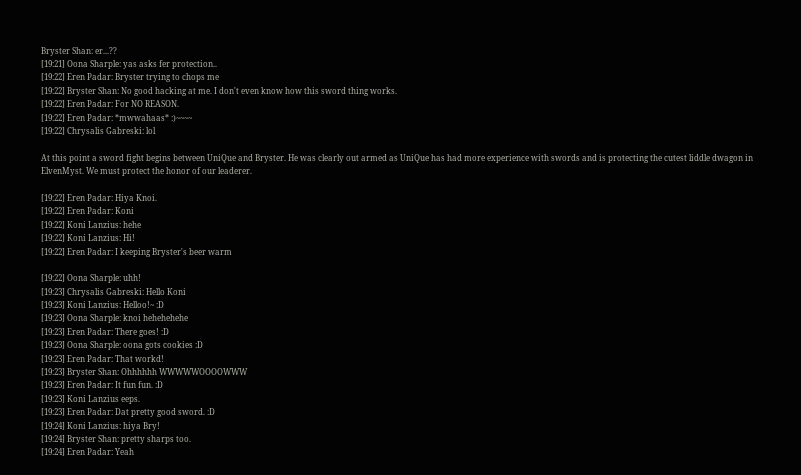Bryster Shan: er...??
[19:21] Oona Sharple: yas asks fer protection..
[19:22] Eren Padar: Bryster trying to chops me
[19:22] Bryster Shan: No good hacking at me. I don't even know how this sword thing works.
[19:22] Eren Padar: For NO REASON.
[19:22] Eren Padar: *mwwahaas* :)~~~~
[19:22] Chrysalis Gabreski: lol

At this point a sword fight begins between UniQue and Bryster. He was clearly out armed as UniQue has had more experience with swords and is protecting the cutest liddle dwagon in ElvenMyst. We must protect the honor of our leaderer.

[19:22] Eren Padar: Hiya Knoi.
[19:22] Eren Padar: Koni
[19:22] Koni Lanzius: hehe
[19:22] Koni Lanzius: Hi!
[19:22] Eren Padar: I keeping Bryster's beer warm

[19:22] Oona Sharple: uhh!
[19:23] Chrysalis Gabreski: Hello Koni
[19:23] Koni Lanzius: Helloo!~ :D
[19:23] Oona Sharple: knoi hehehehehe
[19:23] Eren Padar: There goes! :D
[19:23] Oona Sharple: oona gots cookies :D
[19:23] Eren Padar: That workd!
[19:23] Bryster Shan: Ohhhhhh WWWWWOOOOWWW
[19:23] Eren Padar: It fun fun. :D
[19:23] Koni Lanzius eeps.
[19:23] Eren Padar: Dat pretty good sword. :D
[19:24] Koni Lanzius: hiya Bry!
[19:24] Bryster Shan: pretty sharps too.
[19:24] Eren Padar: Yeah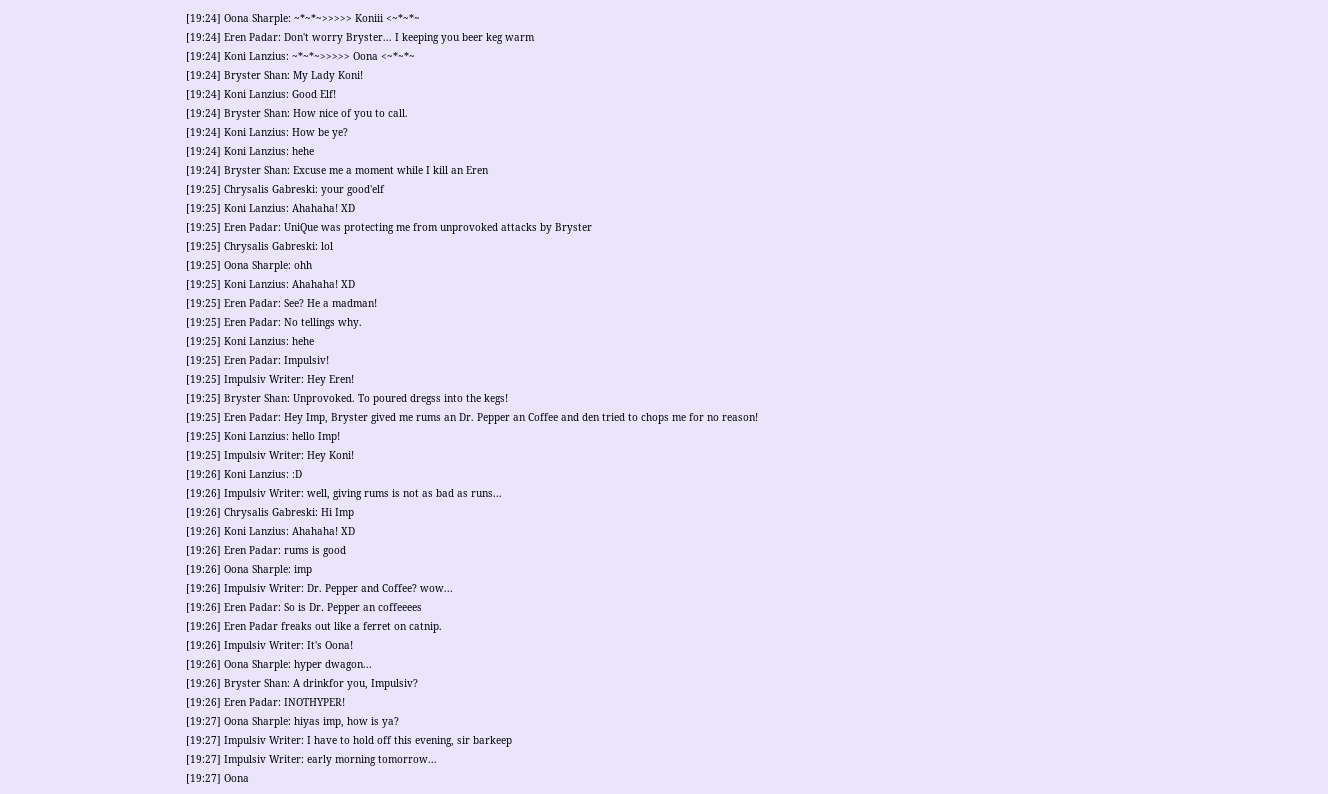[19:24] Oona Sharple: ~*~*~>>>>> Koniii <~*~*~
[19:24] Eren Padar: Don't worry Bryster... I keeping you beer keg warm
[19:24] Koni Lanzius: ~*~*~>>>>> Oona <~*~*~
[19:24] Bryster Shan: My Lady Koni!
[19:24] Koni Lanzius: Good Elf!
[19:24] Bryster Shan: How nice of you to call.
[19:24] Koni Lanzius: How be ye?
[19:24] Koni Lanzius: hehe
[19:24] Bryster Shan: Excuse me a moment while I kill an Eren
[19:25] Chrysalis Gabreski: your good'elf
[19:25] Koni Lanzius: Ahahaha! XD
[19:25] Eren Padar: UniQue was protecting me from unprovoked attacks by Bryster
[19:25] Chrysalis Gabreski: lol
[19:25] Oona Sharple: ohh
[19:25] Koni Lanzius: Ahahaha! XD
[19:25] Eren Padar: See? He a madman!
[19:25] Eren Padar: No tellings why.
[19:25] Koni Lanzius: hehe
[19:25] Eren Padar: Impulsiv!
[19:25] Impulsiv Writer: Hey Eren!
[19:25] Bryster Shan: Unprovoked. To poured dregss into the kegs!
[19:25] Eren Padar: Hey Imp, Bryster gived me rums an Dr. Pepper an Coffee and den tried to chops me for no reason!
[19:25] Koni Lanzius: hello Imp!
[19:25] Impulsiv Writer: Hey Koni!
[19:26] Koni Lanzius: :D
[19:26] Impulsiv Writer: well, giving rums is not as bad as runs...
[19:26] Chrysalis Gabreski: Hi Imp
[19:26] Koni Lanzius: Ahahaha! XD
[19:26] Eren Padar: rums is good
[19:26] Oona Sharple: imp
[19:26] Impulsiv Writer: Dr. Pepper and Coffee? wow...
[19:26] Eren Padar: So is Dr. Pepper an coffeeees
[19:26] Eren Padar freaks out like a ferret on catnip.
[19:26] Impulsiv Writer: It's Oona!
[19:26] Oona Sharple: hyper dwagon...
[19:26] Bryster Shan: A drinkfor you, Impulsiv?
[19:26] Eren Padar: INOTHYPER!
[19:27] Oona Sharple: hiyas imp, how is ya?
[19:27] Impulsiv Writer: I have to hold off this evening, sir barkeep
[19:27] Impulsiv Writer: early morning tomorrow...
[19:27] Oona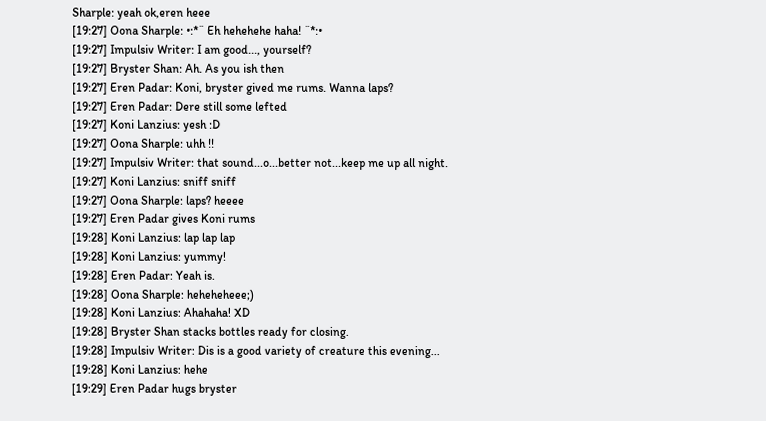Sharple: yeah ok,eren heee
[19:27] Oona Sharple: •:*¨ Eh hehehehe haha! ¨*:•
[19:27] Impulsiv Writer: I am good..., yourself?
[19:27] Bryster Shan: Ah. As you ish then
[19:27] Eren Padar: Koni, bryster gived me rums. Wanna laps?
[19:27] Eren Padar: Dere still some lefted
[19:27] Koni Lanzius: yesh :D
[19:27] Oona Sharple: uhh !!
[19:27] Impulsiv Writer: that sound...o...better not...keep me up all night.
[19:27] Koni Lanzius: sniff sniff
[19:27] Oona Sharple: laps? heeee
[19:27] Eren Padar gives Koni rums
[19:28] Koni Lanzius: lap lap lap
[19:28] Koni Lanzius: yummy!
[19:28] Eren Padar: Yeah is.
[19:28] Oona Sharple: heheheheee;)
[19:28] Koni Lanzius: Ahahaha! XD
[19:28] Bryster Shan stacks bottles ready for closing.
[19:28] Impulsiv Writer: Dis is a good variety of creature this evening...
[19:28] Koni Lanzius: hehe
[19:29] Eren Padar hugs bryster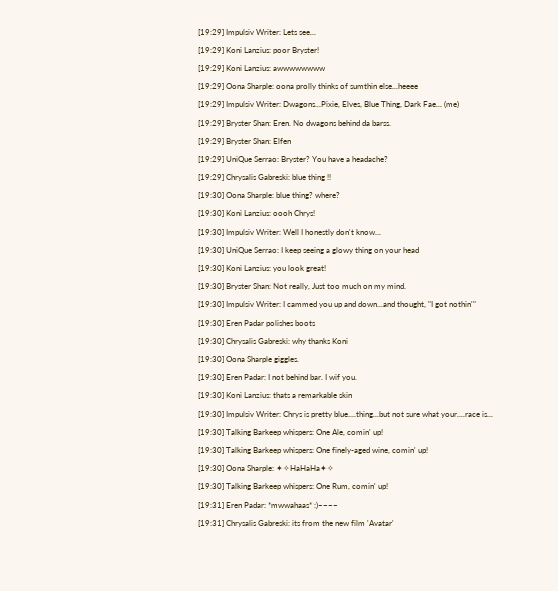[19:29] Impulsiv Writer: Lets see...
[19:29] Koni Lanzius: poor Bryster!
[19:29] Koni Lanzius: awwwwwwww
[19:29] Oona Sharple: oona prolly thinks of sumthin else...heeee
[19:29] Impulsiv Writer: Dwagons...Pixie, Elves, Blue Thing, Dark Fae... (me)
[19:29] Bryster Shan: Eren. No dwagons behind da barss.
[19:29] Bryster Shan: Elfen
[19:29] UniQue Serrao: Bryster? You have a headache?
[19:29] Chrysalis Gabreski: blue thing !!
[19:30] Oona Sharple: blue thing? where?
[19:30] Koni Lanzius: oooh Chrys!
[19:30] Impulsiv Writer: Well I honestly don't know...
[19:30] UniQue Serrao: I keep seeing a glowy thing on your head
[19:30] Koni Lanzius: you look great!
[19:30] Bryster Shan: Not really, Just too much on my mind.
[19:30] Impulsiv Writer: I cammed you up and down...and thought, "I got nothin'"
[19:30] Eren Padar polishes boots
[19:30] Chrysalis Gabreski: why thanks Koni
[19:30] Oona Sharple giggles.
[19:30] Eren Padar: I not behind bar. I wif you.
[19:30] Koni Lanzius: thats a remarkable skin
[19:30] Impulsiv Writer: Chrys is pretty blue....thing...but not sure what your....race is...
[19:30] Talking Barkeep whispers: One Ale, comin' up!
[19:30] Talking Barkeep whispers: One finely-aged wine, comin' up!
[19:30] Oona Sharple: ✦✧HaHaHa✦✧
[19:30] Talking Barkeep whispers: One Rum, comin' up!
[19:31] Eren Padar: *mwwahaas* :)~~~~
[19:31] Chrysalis Gabreski: its from the new film 'Avatar'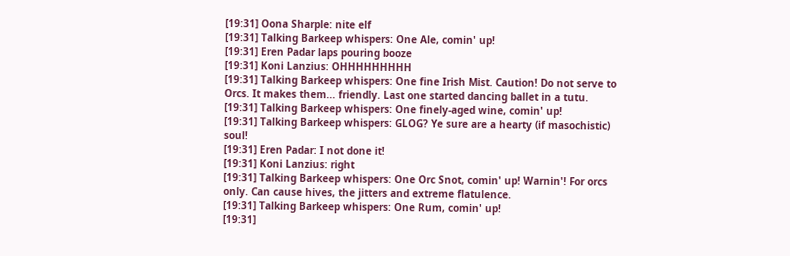[19:31] Oona Sharple: nite elf
[19:31] Talking Barkeep whispers: One Ale, comin' up!
[19:31] Eren Padar laps pouring booze
[19:31] Koni Lanzius: OHHHHHHHHH
[19:31] Talking Barkeep whispers: One fine Irish Mist. Caution! Do not serve to Orcs. It makes them... friendly. Last one started dancing ballet in a tutu.
[19:31] Talking Barkeep whispers: One finely-aged wine, comin' up!
[19:31] Talking Barkeep whispers: GLOG? Ye sure are a hearty (if masochistic) soul!
[19:31] Eren Padar: I not done it!
[19:31] Koni Lanzius: right
[19:31] Talking Barkeep whispers: One Orc Snot, comin' up! Warnin'! For orcs only. Can cause hives, the jitters and extreme flatulence.
[19:31] Talking Barkeep whispers: One Rum, comin' up!
[19:31]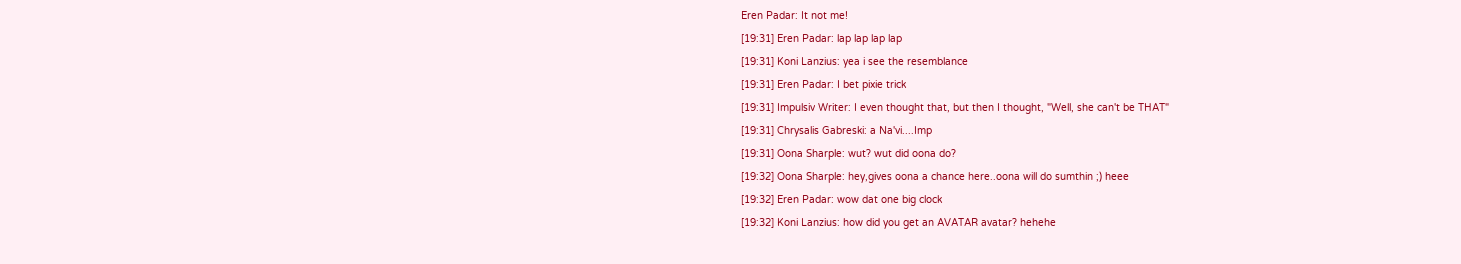Eren Padar: It not me!
[19:31] Eren Padar: lap lap lap lap
[19:31] Koni Lanzius: yea i see the resemblance
[19:31] Eren Padar: I bet pixie trick
[19:31] Impulsiv Writer: I even thought that, but then I thought, "Well, she can't be THAT"
[19:31] Chrysalis Gabreski: a Na'vi....Imp
[19:31] Oona Sharple: wut? wut did oona do?
[19:32] Oona Sharple: hey,gives oona a chance here..oona will do sumthin ;) heee
[19:32] Eren Padar: wow dat one big clock
[19:32] Koni Lanzius: how did you get an AVATAR avatar? hehehe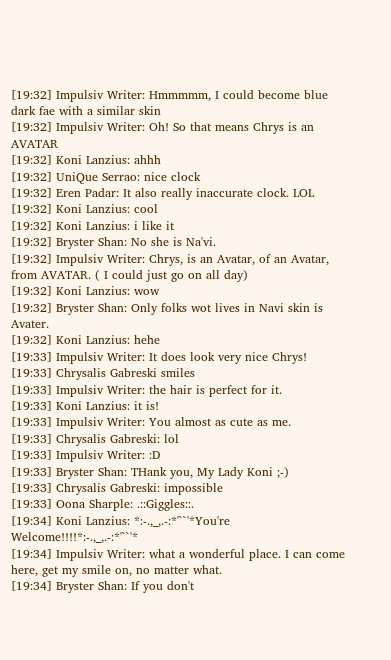[19:32] Impulsiv Writer: Hmmmmm, I could become blue dark fae with a similar skin
[19:32] Impulsiv Writer: Oh! So that means Chrys is an AVATAR
[19:32] Koni Lanzius: ahhh
[19:32] UniQue Serrao: nice clock
[19:32] Eren Padar: It also really inaccurate clock. LOL
[19:32] Koni Lanzius: cool
[19:32] Koni Lanzius: i like it
[19:32] Bryster Shan: No she is Na'vi.
[19:32] Impulsiv Writer: Chrys, is an Avatar, of an Avatar, from AVATAR. ( I could just go on all day)
[19:32] Koni Lanzius: wow
[19:32] Bryster Shan: Only folks wot lives in Navi skin is Avater.
[19:32] Koni Lanzius: hehe
[19:33] Impulsiv Writer: It does look very nice Chrys!
[19:33] Chrysalis Gabreski smiles
[19:33] Impulsiv Writer: the hair is perfect for it.
[19:33] Koni Lanzius: it is!
[19:33] Impulsiv Writer: You almost as cute as me.
[19:33] Chrysalis Gabreski: lol
[19:33] Impulsiv Writer: :D
[19:33] Bryster Shan: THank you, My Lady Koni ;-)
[19:33] Chrysalis Gabreski: impossible
[19:33] Oona Sharple: .::Giggles::.
[19:34] Koni Lanzius: *:-.,_,.-:*'``'*You're Welcome!!!!*:-.,_,.-:*'``'*
[19:34] Impulsiv Writer: what a wonderful place. I can come here, get my smile on, no matter what.
[19:34] Bryster Shan: If you don't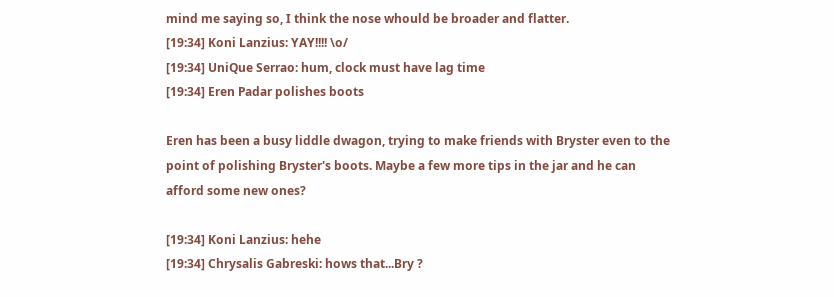mind me saying so, I think the nose whould be broader and flatter.
[19:34] Koni Lanzius: YAY!!!! \o/
[19:34] UniQue Serrao: hum, clock must have lag time
[19:34] Eren Padar polishes boots

Eren has been a busy liddle dwagon, trying to make friends with Bryster even to the point of polishing Bryster's boots. Maybe a few more tips in the jar and he can afford some new ones?

[19:34] Koni Lanzius: hehe
[19:34] Chrysalis Gabreski: hows that...Bry ?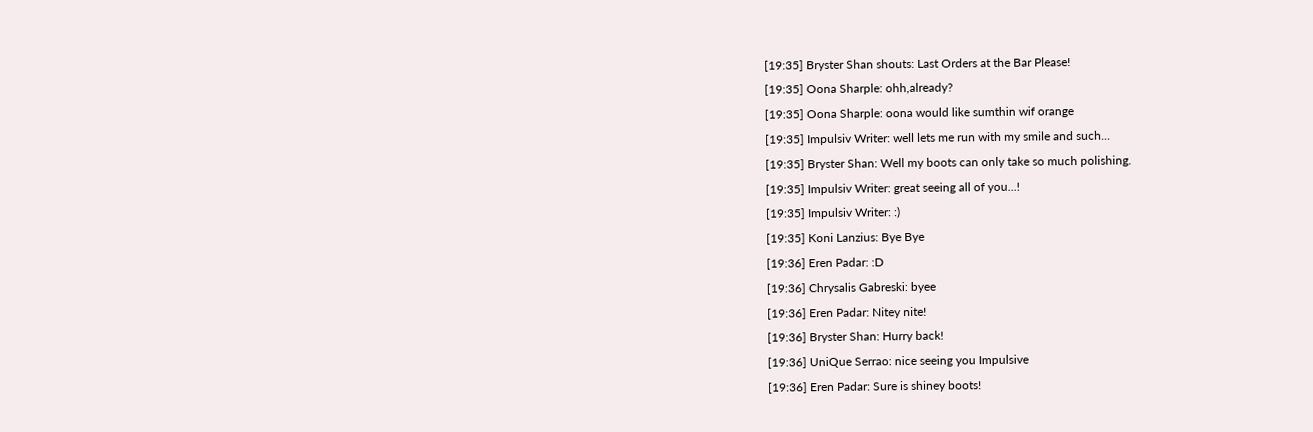[19:35] Bryster Shan shouts: Last Orders at the Bar Please!
[19:35] Oona Sharple: ohh,already?
[19:35] Oona Sharple: oona would like sumthin wif orange
[19:35] Impulsiv Writer: well lets me run with my smile and such...
[19:35] Bryster Shan: Well my boots can only take so much polishing.
[19:35] Impulsiv Writer: great seeing all of you...!
[19:35] Impulsiv Writer: :)
[19:35] Koni Lanzius: Bye Bye
[19:36] Eren Padar: :D
[19:36] Chrysalis Gabreski: byee
[19:36] Eren Padar: Nitey nite!
[19:36] Bryster Shan: Hurry back!
[19:36] UniQue Serrao: nice seeing you Impulsive
[19:36] Eren Padar: Sure is shiney boots!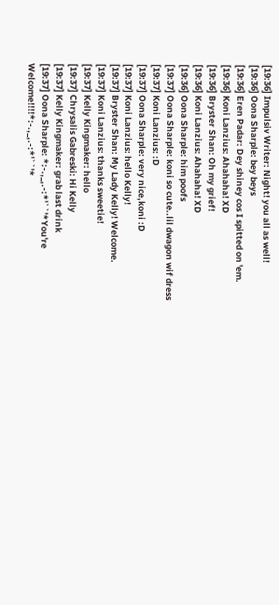[19:36] Impulsiv Writer: Night! you all as well!
[19:36] Oona Sharple: bey beys
[19:36] Eren Padar: Dey shiney cos I spitted on 'em.
[19:36] Koni Lanzius: Ahahaha! XD
[19:36] Bryster Shan: Oh my grief!
[19:36] Koni Lanzius: Ahahaha! XD
[19:36] Oona Sharple: him poofs
[19:37] Oona Sharple: koni so cute..lil dwagon wif dress
[19:37] Koni Lanzius: :D
[19:37] Oona Sharple: very nice,koni :D
[19:37] Koni Lanzius: hello Kelly!
[19:37] Bryster Shan: My Lady Kelly! Welcome.
[19:37] Koni Lanzius: thanks sweetie!
[19:37] Kelly Kingmaker: hello
[19:37] Chrysalis Gabreski: Hi Kelly
[19:37] Kelly Kingmaker: grab last drink
[19:37] Oona Sharple: *:-.,_,.-:*'``'*You're Welcome!!!!*:-.,_,.-:*'``'*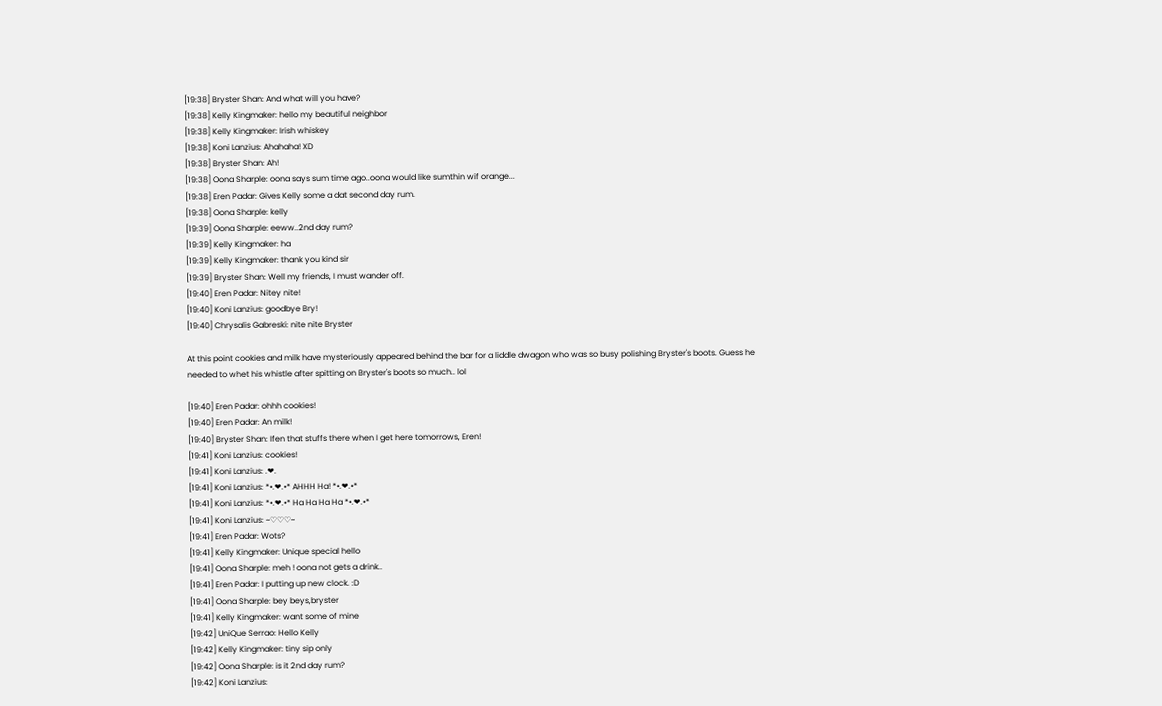[19:38] Bryster Shan: And what will you have?
[19:38] Kelly Kingmaker: hello my beautiful neighbor
[19:38] Kelly Kingmaker: Irish whiskey
[19:38] Koni Lanzius: Ahahaha! XD
[19:38] Bryster Shan: Ah!
[19:38] Oona Sharple: oona says sum time ago..oona would like sumthin wif orange...
[19:38] Eren Padar: Gives Kelly some a dat second day rum.
[19:38] Oona Sharple: kelly
[19:39] Oona Sharple: eeww..2nd day rum?
[19:39] Kelly Kingmaker: ha
[19:39] Kelly Kingmaker: thank you kind sir
[19:39] Bryster Shan: Well my friends, I must wander off.
[19:40] Eren Padar: Nitey nite!
[19:40] Koni Lanzius: goodbye Bry!
[19:40] Chrysalis Gabreski: nite nite Bryster

At this point cookies and milk have mysteriously appeared behind the bar for a liddle dwagon who was so busy polishing Bryster's boots. Guess he needed to whet his whistle after spitting on Bryster's boots so much.. lol

[19:40] Eren Padar: ohhh cookies!
[19:40] Eren Padar: An milk!
[19:40] Bryster Shan: Ifen that stuffs there when I get here tomorrows, Eren!
[19:41] Koni Lanzius: cookies!
[19:41] Koni Lanzius: .❤.
[19:41] Koni Lanzius: *•.❤.•* AHHH Ha! *•.❤.•*
[19:41] Koni Lanzius: *•.❤.•* Ha Ha Ha Ha *•.❤.•*
[19:41] Koni Lanzius: ~♡♡♡~
[19:41] Eren Padar: Wots?
[19:41] Kelly Kingmaker: Unique special hello
[19:41] Oona Sharple: meh ! oona not gets a drink..
[19:41] Eren Padar: I putting up new clock. :D
[19:41] Oona Sharple: bey beys,bryster
[19:41] Kelly Kingmaker: want some of mine
[19:42] UniQue Serrao: Hello Kelly
[19:42] Kelly Kingmaker: tiny sip only
[19:42] Oona Sharple: is it 2nd day rum?
[19:42] Koni Lanzius: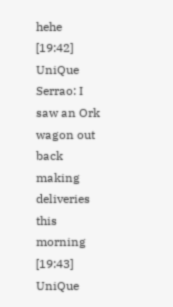hehe
[19:42] UniQue Serrao: I saw an Ork wagon out back making deliveries this morning
[19:43] UniQue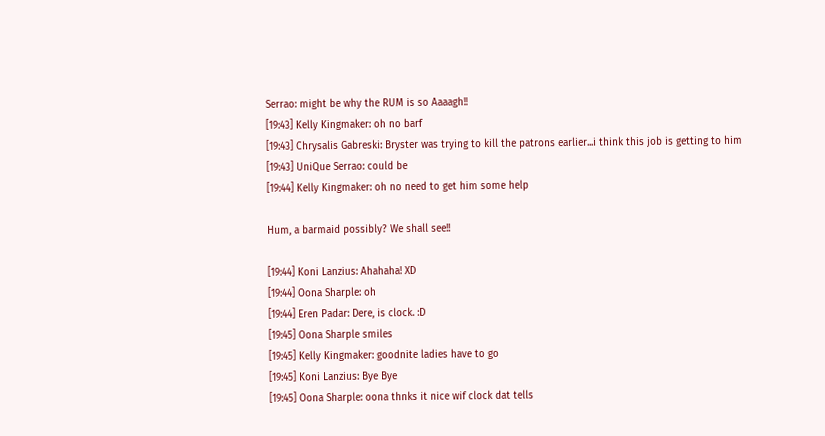Serrao: might be why the RUM is so Aaaagh!!
[19:43] Kelly Kingmaker: oh no barf
[19:43] Chrysalis Gabreski: Bryster was trying to kill the patrons earlier...i think this job is getting to him
[19:43] UniQue Serrao: could be
[19:44] Kelly Kingmaker: oh no need to get him some help

Hum, a barmaid possibly? We shall see!!

[19:44] Koni Lanzius: Ahahaha! XD
[19:44] Oona Sharple: oh
[19:44] Eren Padar: Dere, is clock. :D
[19:45] Oona Sharple smiles
[19:45] Kelly Kingmaker: goodnite ladies have to go
[19:45] Koni Lanzius: Bye Bye
[19:45] Oona Sharple: oona thnks it nice wif clock dat tells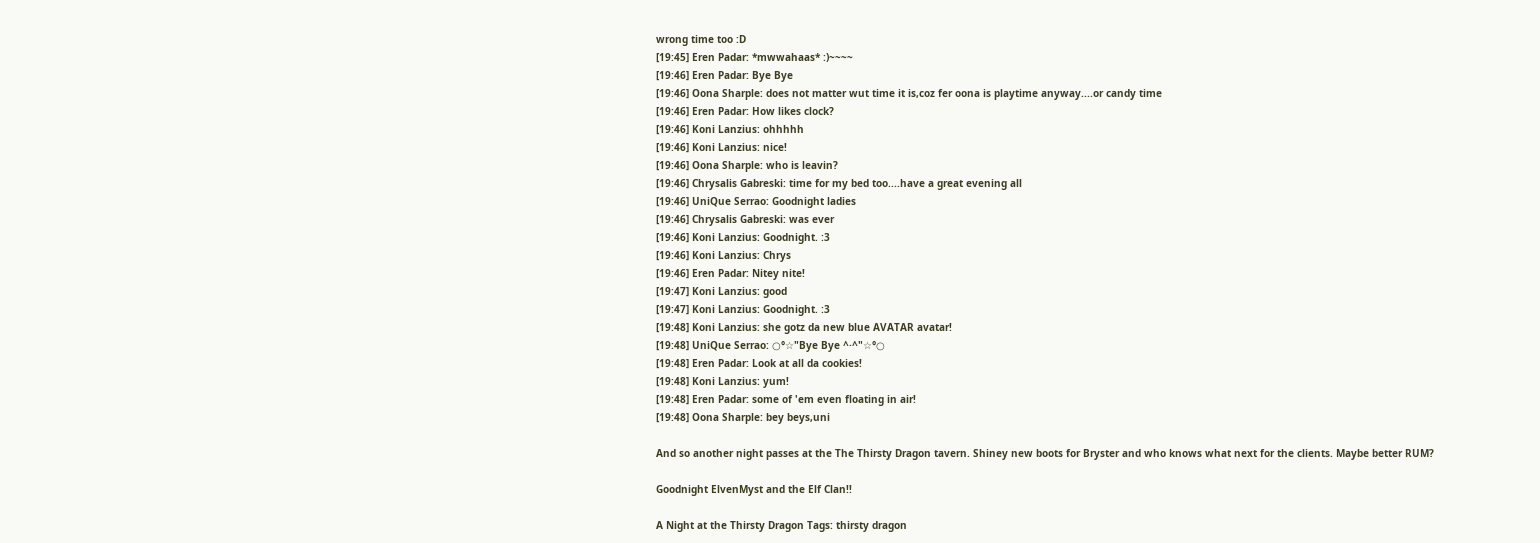wrong time too :D
[19:45] Eren Padar: *mwwahaas* :)~~~~
[19:46] Eren Padar: Bye Bye
[19:46] Oona Sharple: does not matter wut time it is,coz fer oona is playtime anyway....or candy time
[19:46] Eren Padar: How likes clock?
[19:46] Koni Lanzius: ohhhhh
[19:46] Koni Lanzius: nice!
[19:46] Oona Sharple: who is leavin?
[19:46] Chrysalis Gabreski: time for my bed too....have a great evening all
[19:46] UniQue Serrao: Goodnight ladies
[19:46] Chrysalis Gabreski: was ever
[19:46] Koni Lanzius: Goodnight. :3
[19:46] Koni Lanzius: Chrys
[19:46] Eren Padar: Nitey nite!
[19:47] Koni Lanzius: good
[19:47] Koni Lanzius: Goodnight. :3
[19:48] Koni Lanzius: she gotz da new blue AVATAR avatar!
[19:48] UniQue Serrao: ○°☆"Bye Bye ^·^"☆°○
[19:48] Eren Padar: Look at all da cookies!
[19:48] Koni Lanzius: yum!
[19:48] Eren Padar: some of 'em even floating in air!
[19:48] Oona Sharple: bey beys,uni

And so another night passes at the The Thirsty Dragon tavern. Shiney new boots for Bryster and who knows what next for the clients. Maybe better RUM?

Goodnight ElvenMyst and the Elf Clan!!

A Night at the Thirsty Dragon Tags: thirsty dragon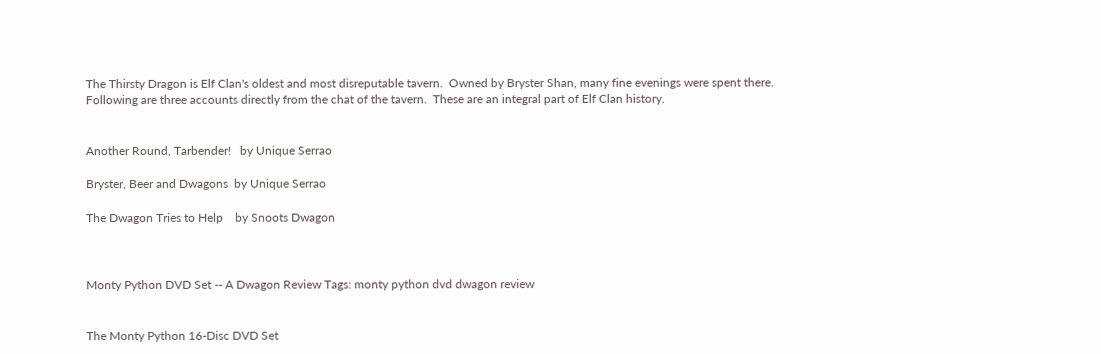The Thirsty Dragon is Elf Clan's oldest and most disreputable tavern.  Owned by Bryster Shan, many fine evenings were spent there.  Following are three accounts directly from the chat of the tavern.  These are an integral part of Elf Clan history.


Another Round, Tarbender!   by Unique Serrao

Bryster, Beer and Dwagons  by Unique Serrao

The Dwagon Tries to Help    by Snoots Dwagon



Monty Python DVD Set -- A Dwagon Review Tags: monty python dvd dwagon review


The Monty Python 16-Disc DVD Set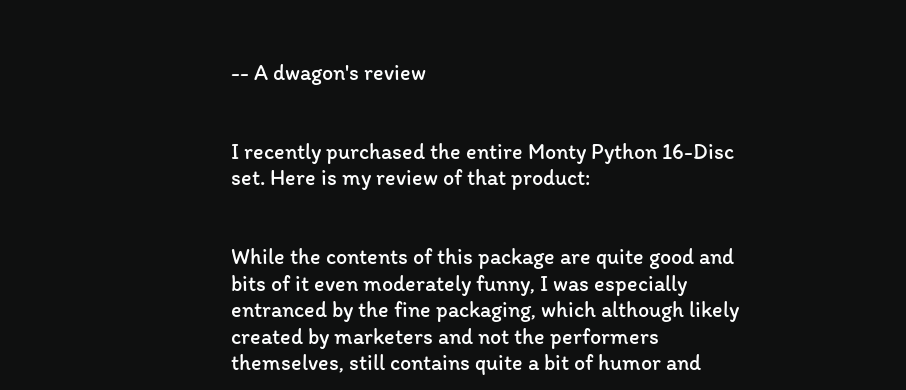-- A dwagon's review


I recently purchased the entire Monty Python 16-Disc set. Here is my review of that product:


While the contents of this package are quite good and bits of it even moderately funny, I was especially entranced by the fine packaging, which although likely created by marketers and not the performers themselves, still contains quite a bit of humor and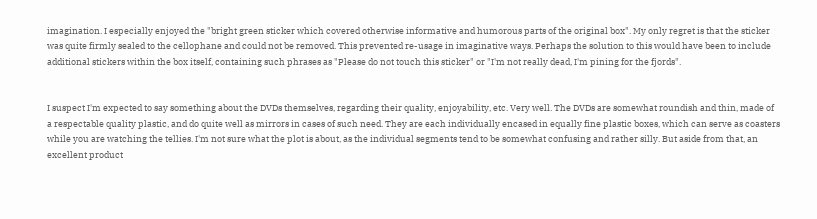imagination. I especially enjoyed the "bright green sticker which covered otherwise informative and humorous parts of the original box". My only regret is that the sticker was quite firmly sealed to the cellophane and could not be removed. This prevented re-usage in imaginative ways. Perhaps the solution to this would have been to include additional stickers within the box itself, containing such phrases as "Please do not touch this sticker" or "I'm not really dead, I'm pining for the fjords".


I suspect I'm expected to say something about the DVDs themselves, regarding their quality, enjoyability, etc. Very well. The DVDs are somewhat roundish and thin, made of a respectable quality plastic, and do quite well as mirrors in cases of such need. They are each individually encased in equally fine plastic boxes, which can serve as coasters while you are watching the tellies. I'm not sure what the plot is about, as the individual segments tend to be somewhat confusing and rather silly. But aside from that, an excellent product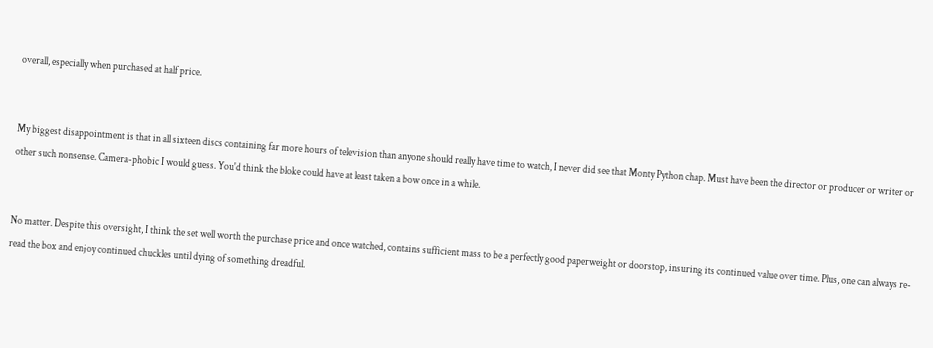overall, especially when purchased at half price.


My biggest disappointment is that in all sixteen discs containing far more hours of television than anyone should really have time to watch, I never did see that Monty Python chap. Must have been the director or producer or writer or other such nonsense. Camera-phobic I would guess. You'd think the bloke could have at least taken a bow once in a while.


No matter. Despite this oversight, I think the set well worth the purchase price and once watched, contains sufficient mass to be a perfectly good paperweight or doorstop, insuring its continued value over time. Plus, one can always re-read the box and enjoy continued chuckles until dying of something dreadful.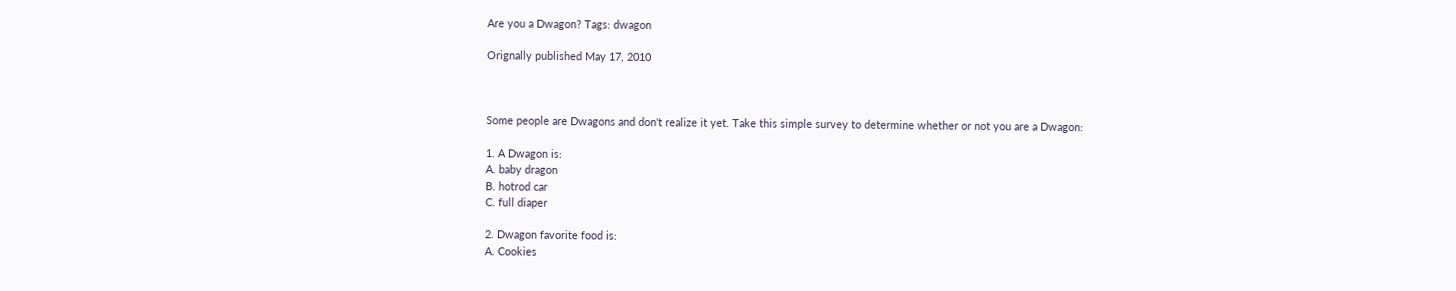Are you a Dwagon? Tags: dwagon

Orignally published May 17, 2010



Some people are Dwagons and don't realize it yet. Take this simple survey to determine whether or not you are a Dwagon:

1. A Dwagon is:
A. baby dragon
B. hotrod car
C. full diaper

2. Dwagon favorite food is:
A. Cookies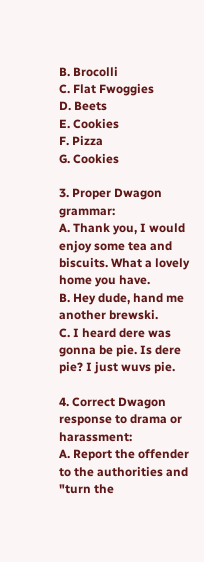B. Brocolli
C. Flat Fwoggies
D. Beets
E. Cookies
F. Pizza
G. Cookies

3. Proper Dwagon grammar:
A. Thank you, I would enjoy some tea and biscuits. What a lovely home you have.
B. Hey dude, hand me another brewski.
C. I heard dere was gonna be pie. Is dere pie? I just wuvs pie.

4. Correct Dwagon response to drama or harassment:
A. Report the offender to the authorities and "turn the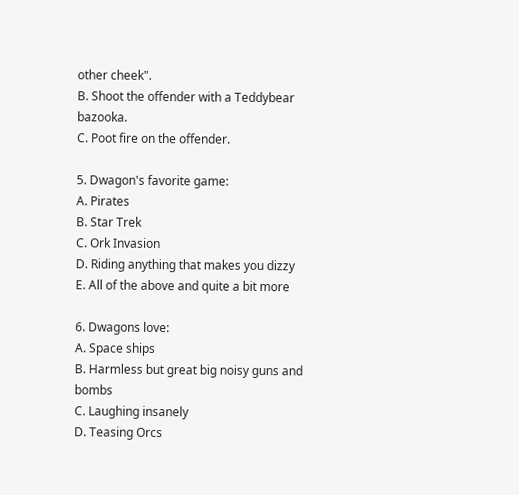other cheek".
B. Shoot the offender with a Teddybear bazooka.
C. Poot fire on the offender.

5. Dwagon's favorite game:
A. Pirates
B. Star Trek
C. Ork Invasion
D. Riding anything that makes you dizzy
E. All of the above and quite a bit more

6. Dwagons love:
A. Space ships
B. Harmless but great big noisy guns and bombs
C. Laughing insanely
D. Teasing Orcs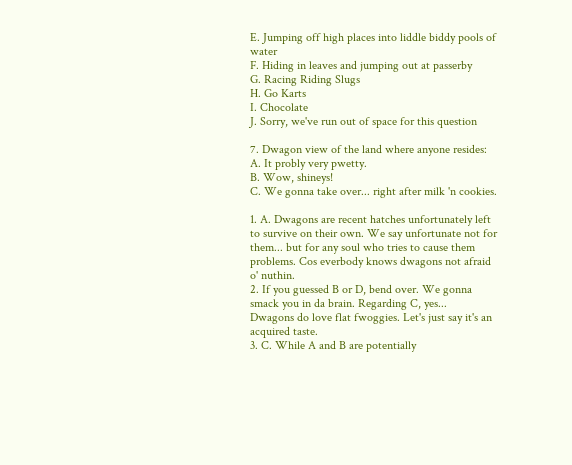E. Jumping off high places into liddle biddy pools of water
F. Hiding in leaves and jumping out at passerby
G. Racing Riding Slugs
H. Go Karts
I. Chocolate
J. Sorry, we've run out of space for this question

7. Dwagon view of the land where anyone resides:
A. It probly very pwetty.
B. Wow, shineys!
C. We gonna take over... right after milk 'n cookies.

1. A. Dwagons are recent hatches unfortunately left to survive on their own. We say unfortunate not for them... but for any soul who tries to cause them problems. Cos everbody knows dwagons not afraid o' nuthin.
2. If you guessed B or D, bend over. We gonna smack you in da brain. Regarding C, yes...
Dwagons do love flat fwoggies. Let's just say it's an acquired taste.
3. C. While A and B are potentially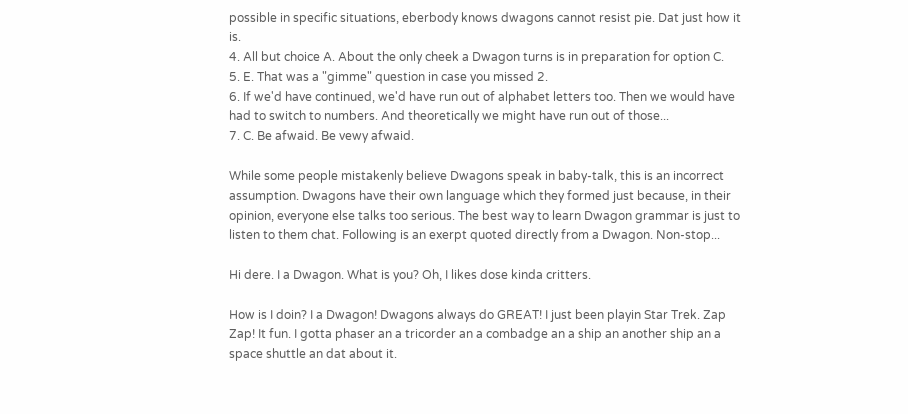possible in specific situations, eberbody knows dwagons cannot resist pie. Dat just how it is.
4. All but choice A. About the only cheek a Dwagon turns is in preparation for option C.
5. E. That was a "gimme" question in case you missed 2.
6. If we'd have continued, we'd have run out of alphabet letters too. Then we would have had to switch to numbers. And theoretically we might have run out of those...
7. C. Be afwaid. Be vewy afwaid.

While some people mistakenly believe Dwagons speak in baby-talk, this is an incorrect assumption. Dwagons have their own language which they formed just because, in their opinion, everyone else talks too serious. The best way to learn Dwagon grammar is just to listen to them chat. Following is an exerpt quoted directly from a Dwagon. Non-stop...

Hi dere. I a Dwagon. What is you? Oh, I likes dose kinda critters.

How is I doin? I a Dwagon! Dwagons always do GREAT! I just been playin Star Trek. Zap Zap! It fun. I gotta phaser an a tricorder an a combadge an a ship an another ship an a space shuttle an dat about it.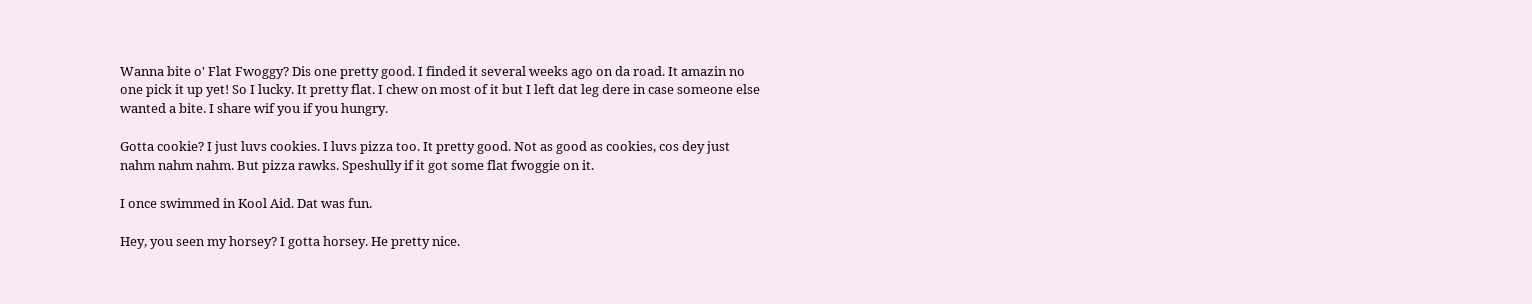Wanna bite o' Flat Fwoggy? Dis one pretty good. I finded it several weeks ago on da road. It amazin no one pick it up yet! So I lucky. It pretty flat. I chew on most of it but I left dat leg dere in case someone else wanted a bite. I share wif you if you hungry.

Gotta cookie? I just luvs cookies. I luvs pizza too. It pretty good. Not as good as cookies, cos dey just nahm nahm nahm. But pizza rawks. Speshully if it got some flat fwoggie on it.

I once swimmed in Kool Aid. Dat was fun.

Hey, you seen my horsey? I gotta horsey. He pretty nice.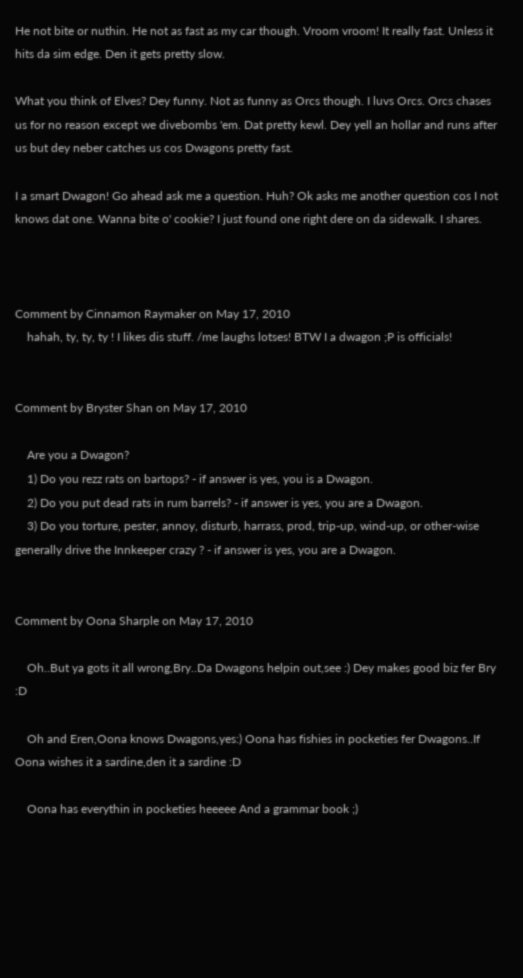He not bite or nuthin. He not as fast as my car though. Vroom vroom! It really fast. Unless it hits da sim edge. Den it gets pretty slow.

What you think of Elves? Dey funny. Not as funny as Orcs though. I luvs Orcs. Orcs chases us for no reason except we divebombs 'em. Dat pretty kewl. Dey yell an hollar and runs after us but dey neber catches us cos Dwagons pretty fast.

I a smart Dwagon! Go ahead ask me a question. Huh? Ok asks me another question cos I not knows dat one. Wanna bite o' cookie? I just found one right dere on da sidewalk. I shares.



Comment by Cinnamon Raymaker on May 17, 2010
    hahah, ty, ty, ty ! I likes dis stuff. /me laughs lotses! BTW I a dwagon ;P is officials!


Comment by Bryster Shan on May 17, 2010

    Are you a Dwagon?
    1) Do you rezz rats on bartops? - if answer is yes, you is a Dwagon.
    2) Do you put dead rats in rum barrels? - if answer is yes, you are a Dwagon.
    3) Do you torture, pester, annoy, disturb, harrass, prod, trip-up, wind-up, or other-wise generally drive the Innkeeper crazy ? - if answer is yes, you are a Dwagon.


Comment by Oona Sharple on May 17, 2010

    Oh..But ya gots it all wrong,Bry..Da Dwagons helpin out,see :) Dey makes good biz fer Bry :D

    Oh and Eren,Oona knows Dwagons,yes:) Oona has fishies in pocketies fer Dwagons..If Oona wishes it a sardine,den it a sardine :D

    Oona has everythin in pocketies heeeee And a grammar book ;)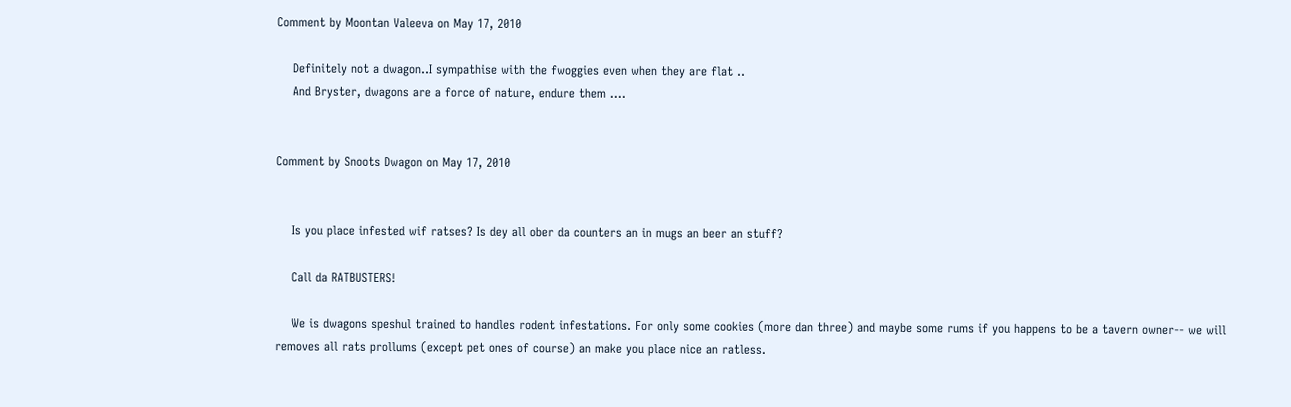Comment by Moontan Valeeva on May 17, 2010

    Definitely not a dwagon..I sympathise with the fwoggies even when they are flat ..
    And Bryster, dwagons are a force of nature, endure them ....


Comment by Snoots Dwagon on May 17, 2010


    Is you place infested wif ratses? Is dey all ober da counters an in mugs an beer an stuff?

    Call da RATBUSTERS!

    We is dwagons speshul trained to handles rodent infestations. For only some cookies (more dan three) and maybe some rums if you happens to be a tavern owner-- we will removes all rats prollums (except pet ones of course) an make you place nice an ratless.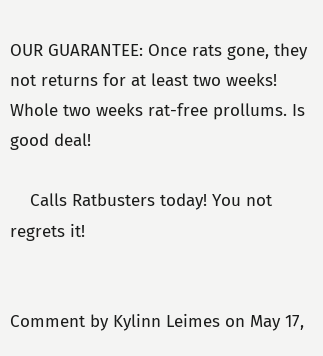OUR GUARANTEE: Once rats gone, they not returns for at least two weeks! Whole two weeks rat-free prollums. Is good deal!

    Calls Ratbusters today! You not regrets it!


Comment by Kylinn Leimes on May 17,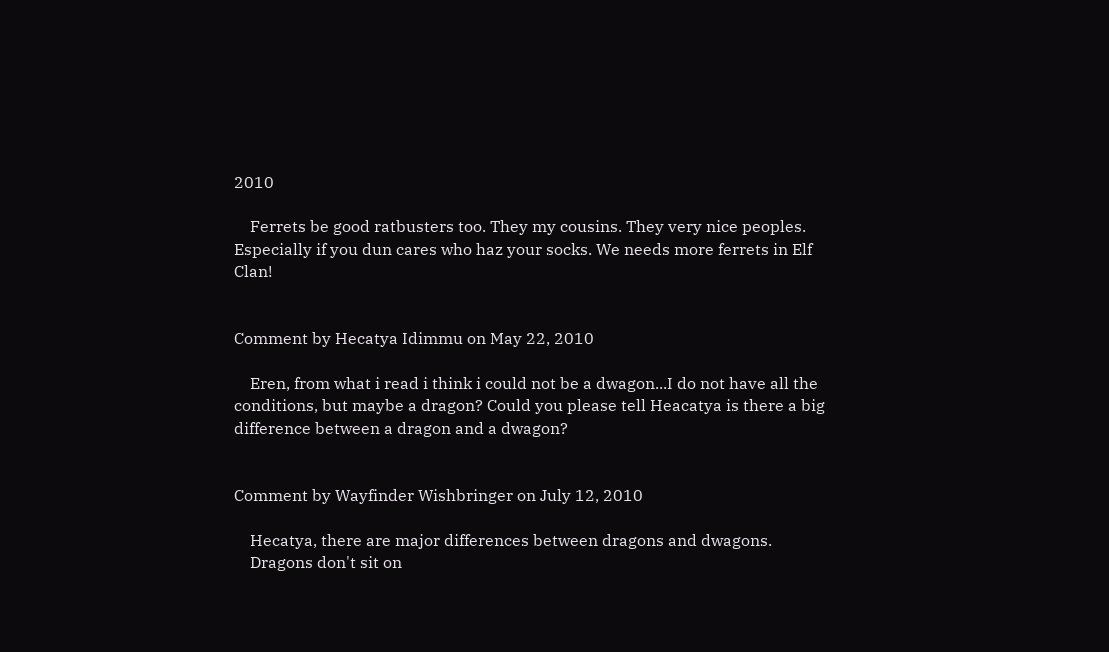2010

    Ferrets be good ratbusters too. They my cousins. They very nice peoples. Especially if you dun cares who haz your socks. We needs more ferrets in Elf Clan!


Comment by Hecatya Idimmu on May 22, 2010

    Eren, from what i read i think i could not be a dwagon...I do not have all the conditions, but maybe a dragon? Could you please tell Heacatya is there a big difference between a dragon and a dwagon?


Comment by Wayfinder Wishbringer on July 12, 2010

    Hecatya, there are major differences between dragons and dwagons.
    Dragons don't sit on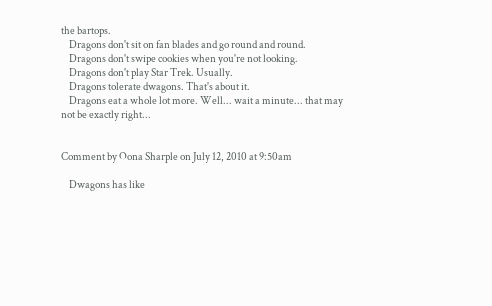the bartops.
    Dragons don't sit on fan blades and go round and round.
    Dragons don't swipe cookies when you're not looking.
    Dragons don't play Star Trek. Usually.
    Dragons tolerate dwagons. That's about it.
    Dragons eat a whole lot more. Well... wait a minute... that may not be exactly right...


Comment by Oona Sharple on July 12, 2010 at 9:50am

    Dwagons has like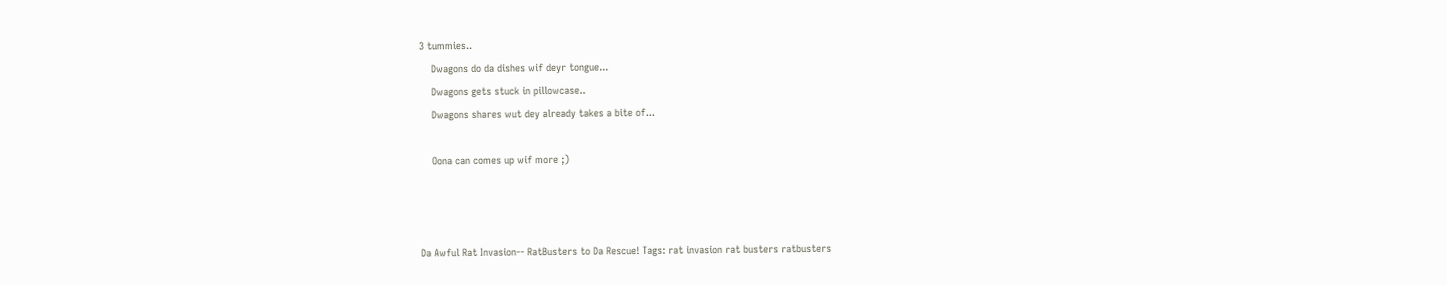3 tummies..
    Dwagons do da dishes wif deyr tongue...
    Dwagons gets stuck in pillowcase..
    Dwagons shares wut dey already takes a bite of...

    Oona can comes up wif more ;)



Da Awful Rat Invasion-- RatBusters to Da Rescue! Tags: rat invasion rat busters ratbusters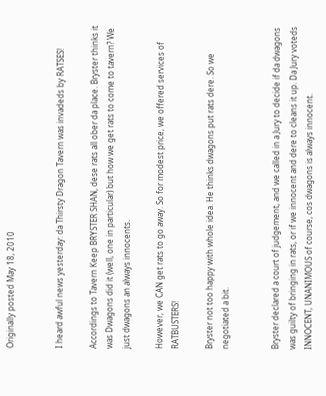Originally posted May 18, 2010


I heard awful news yesterday: da Thirsty Dragon Tavern was invadeds by RATSES!

Accordings to Tavern Keep BRYSTER SHAN, dese rats all ober da place. Bryster thinks it was Dwagons did it (well, one in particular) but how we get rats to come to tavern? We just dwagons an always innocents.

However, we CAN get rats to go away. So for modest price, we offered services of RATBUSTERS!

Bryster not too happy with whole idea. He thinks dwagons put rats dere. So we negotiated a bit.


Bryster declared a court of judgement, and we called in a Jury to decide if da dwagons was guilty of bringing in rats, or if we innocent and dere to cleans it up. Da Jury voteds INNOCENT, UNANIMOUS of course, cos dwagons is always innocent.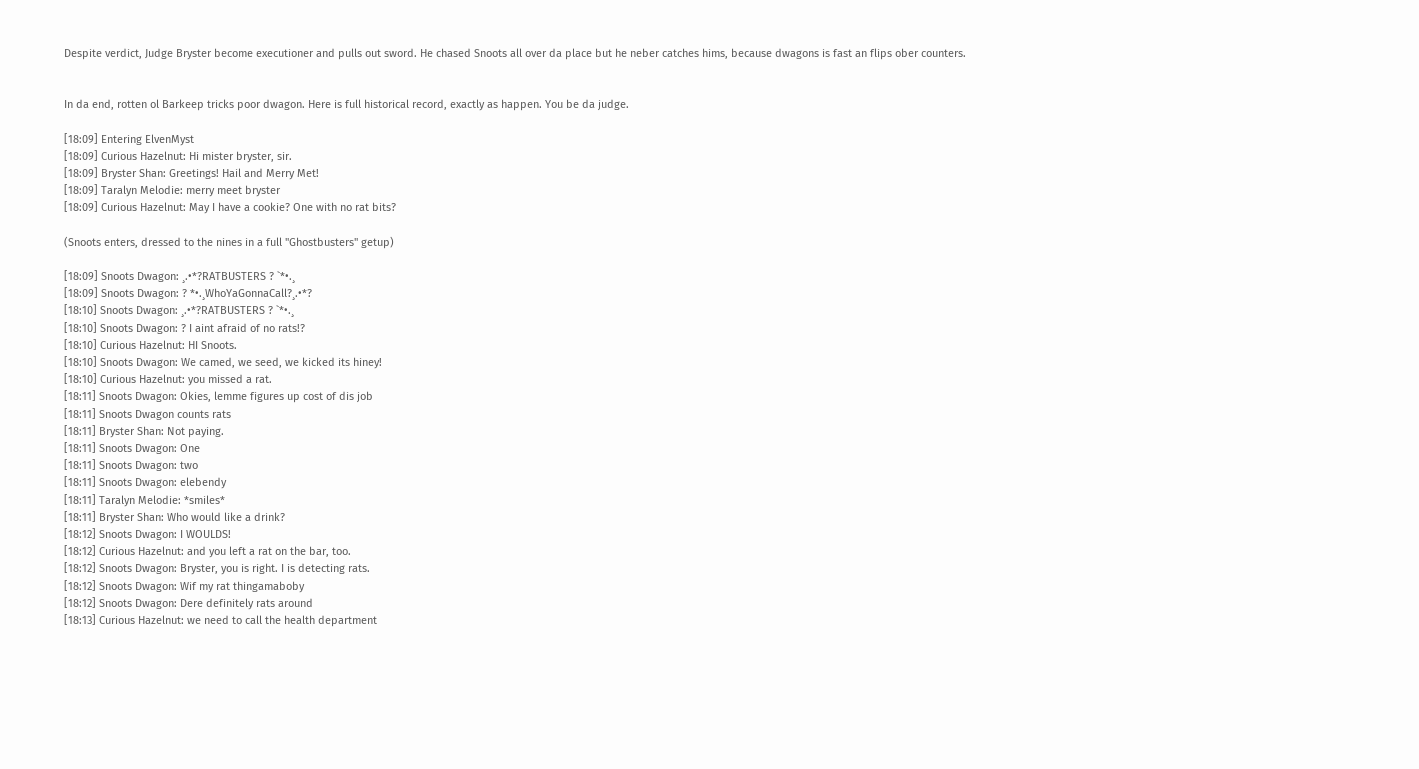Despite verdict, Judge Bryster become executioner and pulls out sword. He chased Snoots all over da place but he neber catches hims, because dwagons is fast an flips ober counters.


In da end, rotten ol Barkeep tricks poor dwagon. Here is full historical record, exactly as happen. You be da judge.

[18:09] Entering ElvenMyst
[18:09] Curious Hazelnut: Hi mister bryster, sir.
[18:09] Bryster Shan: Greetings! Hail and Merry Met!
[18:09] Taralyn Melodie: merry meet bryster
[18:09] Curious Hazelnut: May I have a cookie? One with no rat bits?

(Snoots enters, dressed to the nines in a full "Ghostbusters" getup)

[18:09] Snoots Dwagon: ¸.•*?RATBUSTERS ? `*•.¸
[18:09] Snoots Dwagon: ? *•.¸WhoYaGonnaCall?¸.•*?
[18:10] Snoots Dwagon: ¸.•*?RATBUSTERS ? `*•.¸
[18:10] Snoots Dwagon: ? I aint afraid of no rats!?
[18:10] Curious Hazelnut: HI Snoots.
[18:10] Snoots Dwagon: We camed, we seed, we kicked its hiney!
[18:10] Curious Hazelnut: you missed a rat.
[18:11] Snoots Dwagon: Okies, lemme figures up cost of dis job
[18:11] Snoots Dwagon counts rats
[18:11] Bryster Shan: Not paying.
[18:11] Snoots Dwagon: One
[18:11] Snoots Dwagon: two
[18:11] Snoots Dwagon: elebendy
[18:11] Taralyn Melodie: *smiles*
[18:11] Bryster Shan: Who would like a drink?
[18:12] Snoots Dwagon: I WOULDS!
[18:12] Curious Hazelnut: and you left a rat on the bar, too.
[18:12] Snoots Dwagon: Bryster, you is right. I is detecting rats.
[18:12] Snoots Dwagon: Wif my rat thingamaboby
[18:12] Snoots Dwagon: Dere definitely rats around
[18:13] Curious Hazelnut: we need to call the health department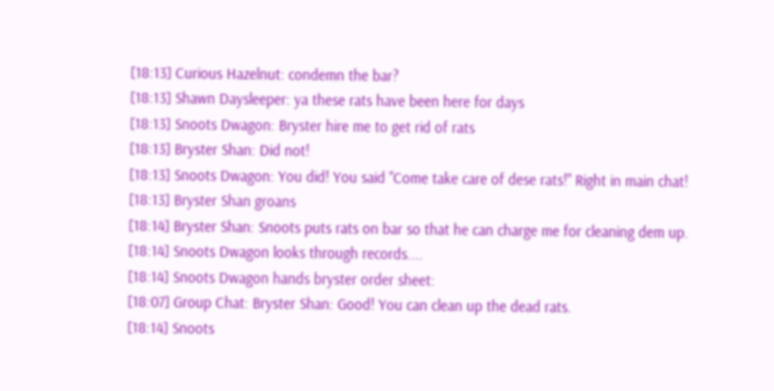[18:13] Curious Hazelnut: condemn the bar?
[18:13] Shawn Daysleeper: ya these rats have been here for days
[18:13] Snoots Dwagon: Bryster hire me to get rid of rats
[18:13] Bryster Shan: Did not!
[18:13] Snoots Dwagon: You did! You said "Come take care of dese rats!" Right in main chat!
[18:13] Bryster Shan groans
[18:14] Bryster Shan: Snoots puts rats on bar so that he can charge me for cleaning dem up.
[18:14] Snoots Dwagon looks through records....
[18:14] Snoots Dwagon hands bryster order sheet:
[18:07] Group Chat: Bryster Shan: Good! You can clean up the dead rats.
[18:14] Snoots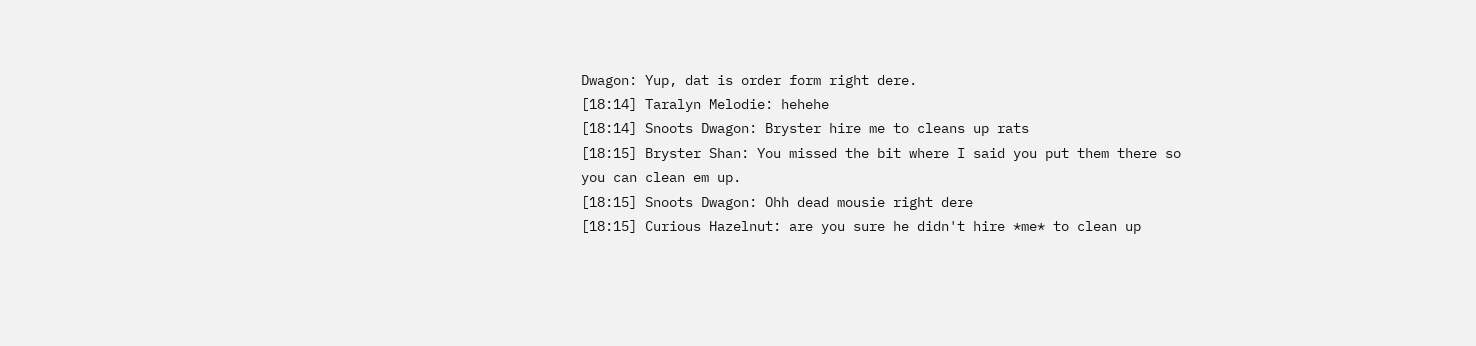Dwagon: Yup, dat is order form right dere.
[18:14] Taralyn Melodie: hehehe
[18:14] Snoots Dwagon: Bryster hire me to cleans up rats
[18:15] Bryster Shan: You missed the bit where I said you put them there so you can clean em up.
[18:15] Snoots Dwagon: Ohh dead mousie right dere
[18:15] Curious Hazelnut: are you sure he didn't hire *me* to clean up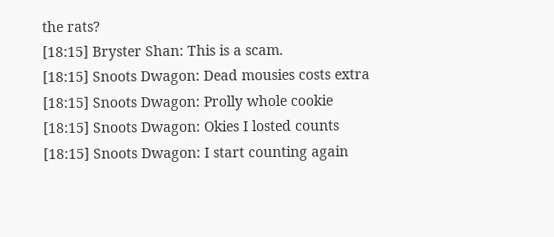the rats?
[18:15] Bryster Shan: This is a scam.
[18:15] Snoots Dwagon: Dead mousies costs extra
[18:15] Snoots Dwagon: Prolly whole cookie
[18:15] Snoots Dwagon: Okies I losted counts
[18:15] Snoots Dwagon: I start counting again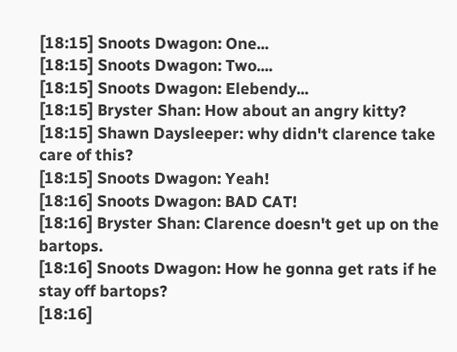[18:15] Snoots Dwagon: One...
[18:15] Snoots Dwagon: Two....
[18:15] Snoots Dwagon: Elebendy...
[18:15] Bryster Shan: How about an angry kitty?
[18:15] Shawn Daysleeper: why didn't clarence take care of this?
[18:15] Snoots Dwagon: Yeah!
[18:16] Snoots Dwagon: BAD CAT!
[18:16] Bryster Shan: Clarence doesn't get up on the bartops.
[18:16] Snoots Dwagon: How he gonna get rats if he stay off bartops?
[18:16]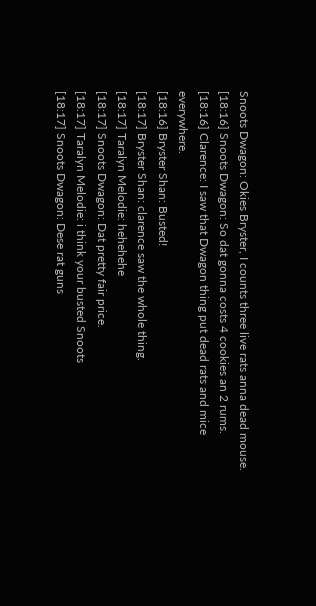Snoots Dwagon: Okies Bryster, I counts three live rats anna dead mouse.
[18:16] Snoots Dwagon: So dat gonna costs 4 cookies an 2 rums.
[18:16] Clarence: I saw that Dwagon thing put dead rats and mice everywhere.
[18:16] Bryster Shan: Busted!
[18:17] Bryster Shan: clarence saw the whole thing.
[18:17] Taralyn Melodie: hehehehe
[18:17] Snoots Dwagon: Dat pretty fair price.
[18:17] Taralyn Melodie: i think your busted Snoots
[18:17] Snoots Dwagon: Dese rat guns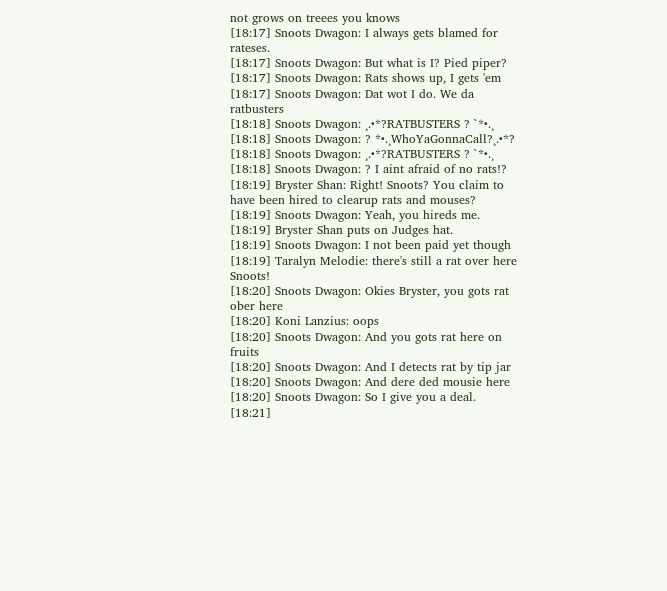not grows on treees you knows
[18:17] Snoots Dwagon: I always gets blamed for rateses.
[18:17] Snoots Dwagon: But what is I? Pied piper?
[18:17] Snoots Dwagon: Rats shows up, I gets 'em
[18:17] Snoots Dwagon: Dat wot I do. We da ratbusters
[18:18] Snoots Dwagon: ¸.•*?RATBUSTERS ? `*•.¸
[18:18] Snoots Dwagon: ? *•.¸WhoYaGonnaCall?¸.•*?
[18:18] Snoots Dwagon: ¸.•*?RATBUSTERS ? `*•.¸
[18:18] Snoots Dwagon: ? I aint afraid of no rats!?
[18:19] Bryster Shan: Right! Snoots? You claim to have been hired to clearup rats and mouses?
[18:19] Snoots Dwagon: Yeah, you hireds me.
[18:19] Bryster Shan puts on Judges hat.
[18:19] Snoots Dwagon: I not been paid yet though
[18:19] Taralyn Melodie: there's still a rat over here Snoots!
[18:20] Snoots Dwagon: Okies Bryster, you gots rat ober here
[18:20] Koni Lanzius: oops
[18:20] Snoots Dwagon: And you gots rat here on fruits
[18:20] Snoots Dwagon: And I detects rat by tip jar
[18:20] Snoots Dwagon: And dere ded mousie here
[18:20] Snoots Dwagon: So I give you a deal.
[18:21]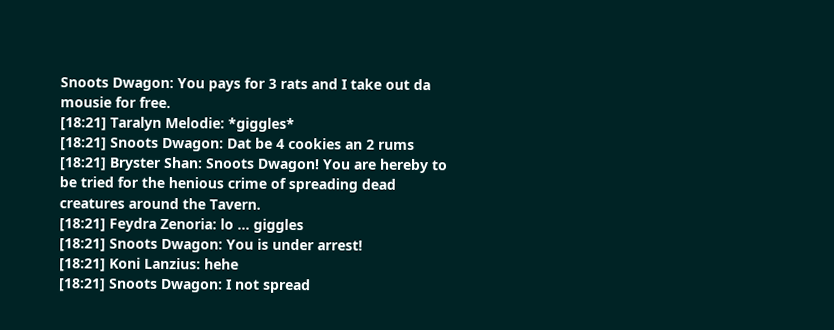Snoots Dwagon: You pays for 3 rats and I take out da mousie for free.
[18:21] Taralyn Melodie: *giggles*
[18:21] Snoots Dwagon: Dat be 4 cookies an 2 rums
[18:21] Bryster Shan: Snoots Dwagon! You are hereby to be tried for the henious crime of spreading dead creatures around the Tavern.
[18:21] Feydra Zenoria: lo ... giggles
[18:21] Snoots Dwagon: You is under arrest!
[18:21] Koni Lanzius: hehe
[18:21] Snoots Dwagon: I not spread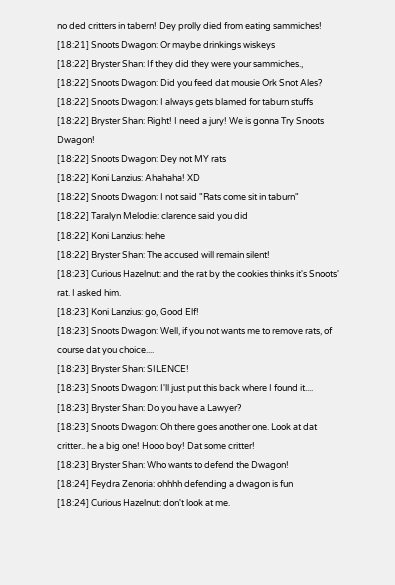no ded critters in tabern! Dey prolly died from eating sammiches!
[18:21] Snoots Dwagon: Or maybe drinkings wiskeys
[18:22] Bryster Shan: If they did they were your sammiches.,
[18:22] Snoots Dwagon: Did you feed dat mousie Ork Snot Ales?
[18:22] Snoots Dwagon: I always gets blamed for taburn stuffs
[18:22] Bryster Shan: Right! I need a jury! We is gonna Try Snoots Dwagon!
[18:22] Snoots Dwagon: Dey not MY rats
[18:22] Koni Lanzius: Ahahaha! XD
[18:22] Snoots Dwagon: I not said "Rats come sit in taburn"
[18:22] Taralyn Melodie: clarence said you did
[18:22] Koni Lanzius: hehe
[18:22] Bryster Shan: The accused will remain silent!
[18:23] Curious Hazelnut: and the rat by the cookies thinks it's Snoots' rat. I asked him.
[18:23] Koni Lanzius: go, Good Elf!
[18:23] Snoots Dwagon: Well, if you not wants me to remove rats, of course dat you choice....
[18:23] Bryster Shan: SILENCE!
[18:23] Snoots Dwagon: I'll just put this back where I found it....
[18:23] Bryster Shan: Do you have a Lawyer?
[18:23] Snoots Dwagon: Oh there goes another one. Look at dat critter.. he a big one! Hooo boy! Dat some critter!
[18:23] Bryster Shan: Who wants to defend the Dwagon!
[18:24] Feydra Zenoria: ohhhh defending a dwagon is fun
[18:24] Curious Hazelnut: don't look at me.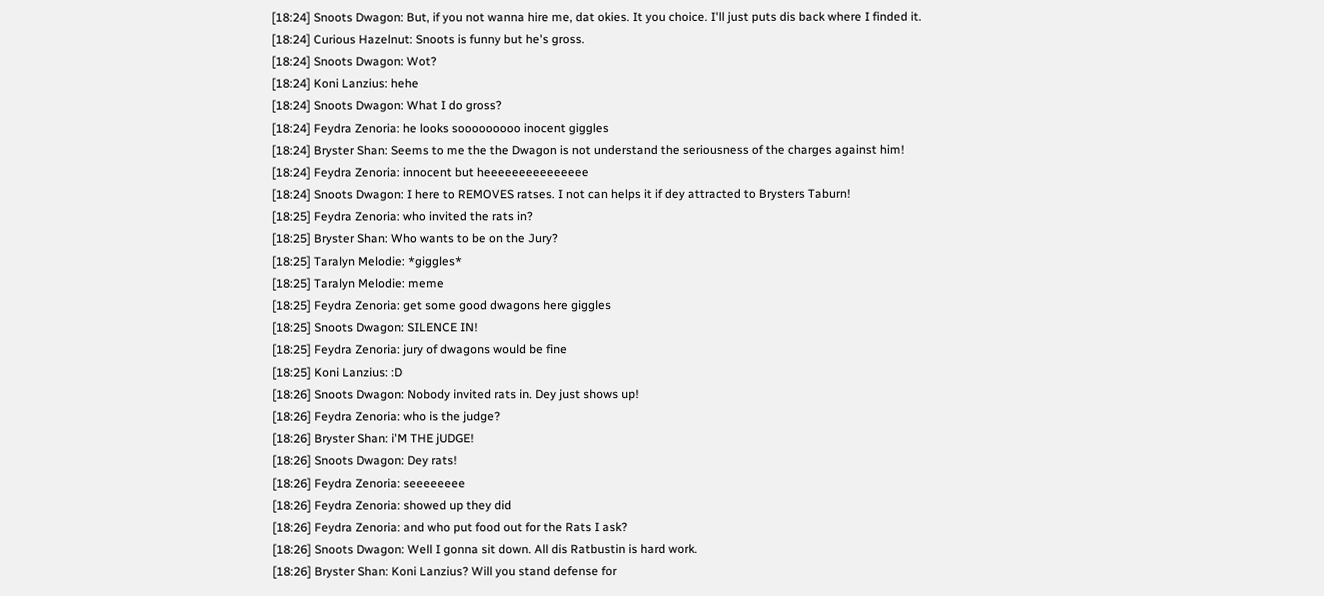[18:24] Snoots Dwagon: But, if you not wanna hire me, dat okies. It you choice. I'll just puts dis back where I finded it.
[18:24] Curious Hazelnut: Snoots is funny but he's gross.
[18:24] Snoots Dwagon: Wot?
[18:24] Koni Lanzius: hehe
[18:24] Snoots Dwagon: What I do gross?
[18:24] Feydra Zenoria: he looks sooooooooo inocent giggles
[18:24] Bryster Shan: Seems to me the the Dwagon is not understand the seriousness of the charges against him!
[18:24] Feydra Zenoria: innocent but heeeeeeeeeeeeeee
[18:24] Snoots Dwagon: I here to REMOVES ratses. I not can helps it if dey attracted to Brysters Taburn!
[18:25] Feydra Zenoria: who invited the rats in?
[18:25] Bryster Shan: Who wants to be on the Jury?
[18:25] Taralyn Melodie: *giggles*
[18:25] Taralyn Melodie: meme
[18:25] Feydra Zenoria: get some good dwagons here giggles
[18:25] Snoots Dwagon: SILENCE IN!
[18:25] Feydra Zenoria: jury of dwagons would be fine
[18:25] Koni Lanzius: :D
[18:26] Snoots Dwagon: Nobody invited rats in. Dey just shows up!
[18:26] Feydra Zenoria: who is the judge?
[18:26] Bryster Shan: i'M THE jUDGE!
[18:26] Snoots Dwagon: Dey rats!
[18:26] Feydra Zenoria: seeeeeeee
[18:26] Feydra Zenoria: showed up they did
[18:26] Feydra Zenoria: and who put food out for the Rats I ask?
[18:26] Snoots Dwagon: Well I gonna sit down. All dis Ratbustin is hard work.
[18:26] Bryster Shan: Koni Lanzius? Will you stand defense for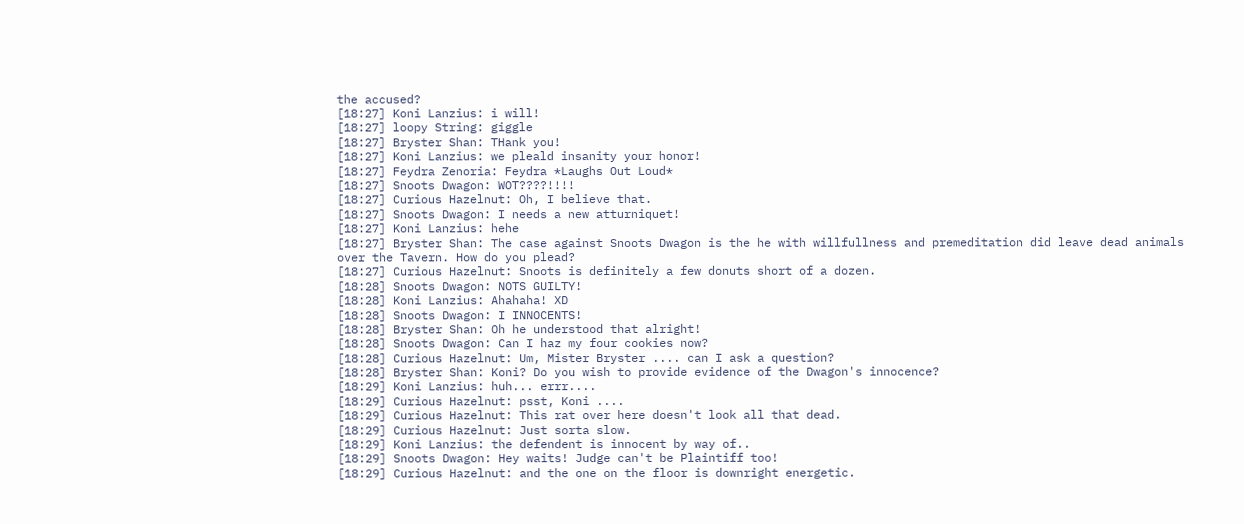the accused?
[18:27] Koni Lanzius: i will!
[18:27] loopy String: giggle
[18:27] Bryster Shan: THank you!
[18:27] Koni Lanzius: we pleald insanity your honor!
[18:27] Feydra Zenoria: Feydra *Laughs Out Loud*
[18:27] Snoots Dwagon: WOT????!!!!
[18:27] Curious Hazelnut: Oh, I believe that.
[18:27] Snoots Dwagon: I needs a new atturniquet!
[18:27] Koni Lanzius: hehe
[18:27] Bryster Shan: The case against Snoots Dwagon is the he with willfullness and premeditation did leave dead animals over the Tavern. How do you plead?
[18:27] Curious Hazelnut: Snoots is definitely a few donuts short of a dozen.
[18:28] Snoots Dwagon: NOTS GUILTY!
[18:28] Koni Lanzius: Ahahaha! XD
[18:28] Snoots Dwagon: I INNOCENTS!
[18:28] Bryster Shan: Oh he understood that alright!
[18:28] Snoots Dwagon: Can I haz my four cookies now?
[18:28] Curious Hazelnut: Um, Mister Bryster .... can I ask a question?
[18:28] Bryster Shan: Koni? Do you wish to provide evidence of the Dwagon's innocence?
[18:29] Koni Lanzius: huh... errr....
[18:29] Curious Hazelnut: psst, Koni ....
[18:29] Curious Hazelnut: This rat over here doesn't look all that dead.
[18:29] Curious Hazelnut: Just sorta slow.
[18:29] Koni Lanzius: the defendent is innocent by way of..
[18:29] Snoots Dwagon: Hey waits! Judge can't be Plaintiff too!
[18:29] Curious Hazelnut: and the one on the floor is downright energetic.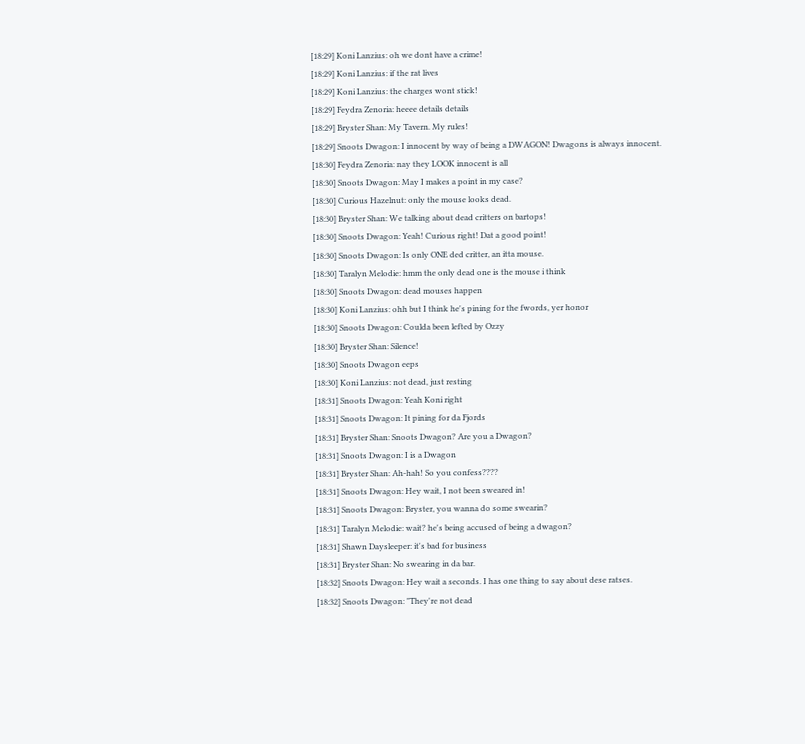[18:29] Koni Lanzius: oh we dont have a crime!
[18:29] Koni Lanzius: if the rat lives
[18:29] Koni Lanzius: the charges wont stick!
[18:29] Feydra Zenoria: heeee details details
[18:29] Bryster Shan: My Tavern. My rules!
[18:29] Snoots Dwagon: I innocent by way of being a DWAGON! Dwagons is always innocent.
[18:30] Feydra Zenoria: nay they LOOK innocent is all
[18:30] Snoots Dwagon: May I makes a point in my case?
[18:30] Curious Hazelnut: only the mouse looks dead.
[18:30] Bryster Shan: We talking about dead critters on bartops!
[18:30] Snoots Dwagon: Yeah! Curious right! Dat a good point!
[18:30] Snoots Dwagon: Is only ONE ded critter, an itta mouse.
[18:30] Taralyn Melodie: hmm the only dead one is the mouse i think
[18:30] Snoots Dwagon: dead mouses happen
[18:30] Koni Lanzius: ohh but I think he's pining for the fwords, yer honor
[18:30] Snoots Dwagon: Coulda been lefted by Ozzy
[18:30] Bryster Shan: Silence!
[18:30] Snoots Dwagon eeps
[18:30] Koni Lanzius: not dead, just resting
[18:31] Snoots Dwagon: Yeah Koni right
[18:31] Snoots Dwagon: It pining for da Fjords
[18:31] Bryster Shan: Snoots Dwagon? Are you a Dwagon?
[18:31] Snoots Dwagon: I is a Dwagon
[18:31] Bryster Shan: Ah-hah! So you confess????
[18:31] Snoots Dwagon: Hey wait, I not been sweared in!
[18:31] Snoots Dwagon: Bryster, you wanna do some swearin?
[18:31] Taralyn Melodie: wait? he's being accused of being a dwagon?
[18:31] Shawn Daysleeper: it's bad for business
[18:31] Bryster Shan: No swearing in da bar.
[18:32] Snoots Dwagon: Hey wait a seconds. I has one thing to say about dese ratses.
[18:32] Snoots Dwagon: "They're not dead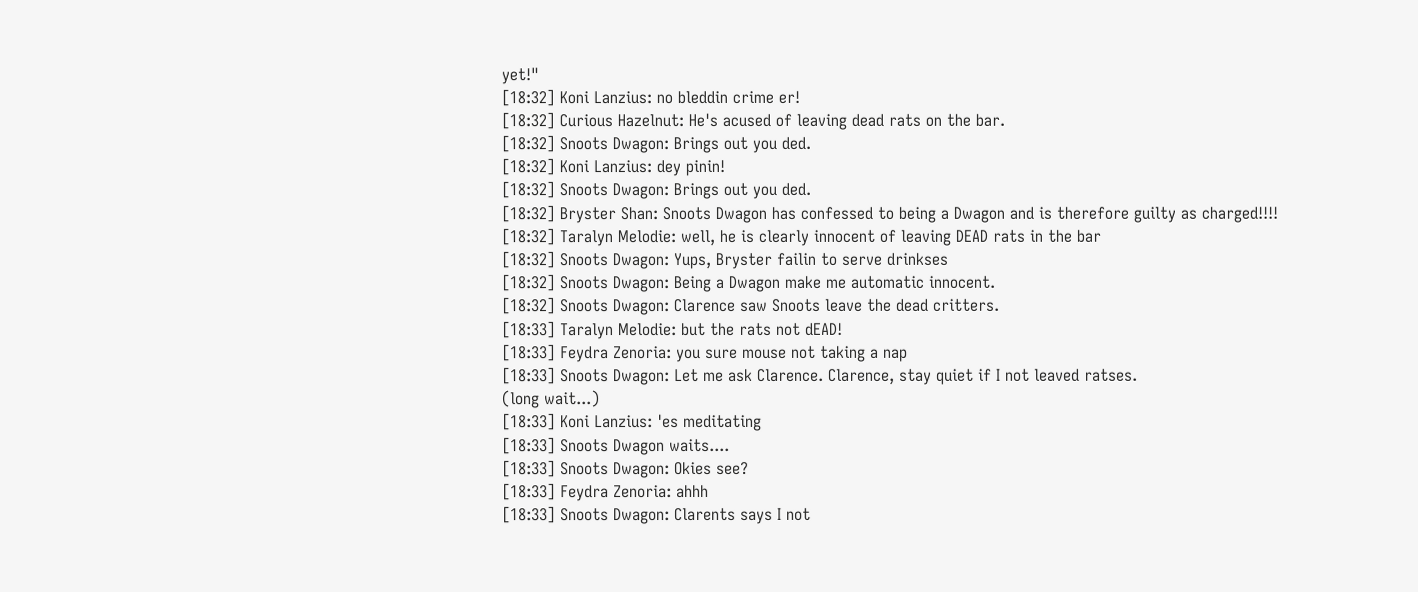yet!"
[18:32] Koni Lanzius: no bleddin crime er!
[18:32] Curious Hazelnut: He's acused of leaving dead rats on the bar.
[18:32] Snoots Dwagon: Brings out you ded.
[18:32] Koni Lanzius: dey pinin!
[18:32] Snoots Dwagon: Brings out you ded.
[18:32] Bryster Shan: Snoots Dwagon has confessed to being a Dwagon and is therefore guilty as charged!!!!
[18:32] Taralyn Melodie: well, he is clearly innocent of leaving DEAD rats in the bar
[18:32] Snoots Dwagon: Yups, Bryster failin to serve drinkses
[18:32] Snoots Dwagon: Being a Dwagon make me automatic innocent.
[18:32] Snoots Dwagon: Clarence saw Snoots leave the dead critters.
[18:33] Taralyn Melodie: but the rats not dEAD!
[18:33] Feydra Zenoria: you sure mouse not taking a nap
[18:33] Snoots Dwagon: Let me ask Clarence. Clarence, stay quiet if I not leaved ratses.
(long wait...)
[18:33] Koni Lanzius: 'es meditating
[18:33] Snoots Dwagon waits....
[18:33] Snoots Dwagon: Okies see?
[18:33] Feydra Zenoria: ahhh
[18:33] Snoots Dwagon: Clarents says I not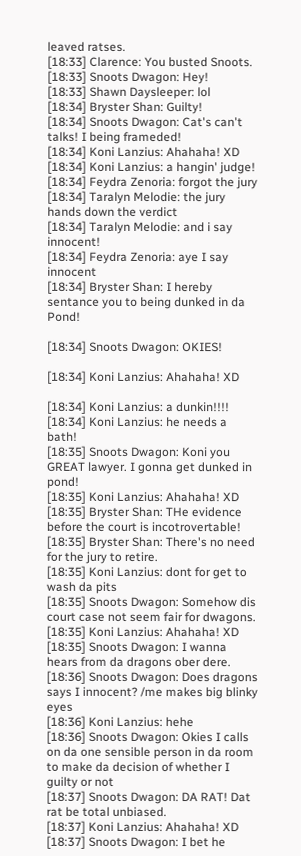leaved ratses.
[18:33] Clarence: You busted Snoots.
[18:33] Snoots Dwagon: Hey!
[18:33] Shawn Daysleeper: lol
[18:34] Bryster Shan: Guilty!
[18:34] Snoots Dwagon: Cat's can't talks! I being frameded!
[18:34] Koni Lanzius: Ahahaha! XD
[18:34] Koni Lanzius: a hangin' judge!
[18:34] Feydra Zenoria: forgot the jury
[18:34] Taralyn Melodie: the jury hands down the verdict
[18:34] Taralyn Melodie: and i say innocent!
[18:34] Feydra Zenoria: aye I say innocent
[18:34] Bryster Shan: I hereby sentance you to being dunked in da Pond!

[18:34] Snoots Dwagon: OKIES!

[18:34] Koni Lanzius: Ahahaha! XD

[18:34] Koni Lanzius: a dunkin!!!!
[18:34] Koni Lanzius: he needs a bath!
[18:35] Snoots Dwagon: Koni you GREAT lawyer. I gonna get dunked in pond!
[18:35] Koni Lanzius: Ahahaha! XD
[18:35] Bryster Shan: THe evidence before the court is incotrovertable!
[18:35] Bryster Shan: There's no need for the jury to retire.
[18:35] Koni Lanzius: dont for get to wash da pits
[18:35] Snoots Dwagon: Somehow dis court case not seem fair for dwagons.
[18:35] Koni Lanzius: Ahahaha! XD
[18:35] Snoots Dwagon: I wanna hears from da dragons ober dere.
[18:36] Snoots Dwagon: Does dragons says I innocent? /me makes big blinky eyes
[18:36] Koni Lanzius: hehe
[18:36] Snoots Dwagon: Okies I calls on da one sensible person in da room to make da decision of whether I guilty or not
[18:37] Snoots Dwagon: DA RAT! Dat rat be total unbiased.
[18:37] Koni Lanzius: Ahahaha! XD
[18:37] Snoots Dwagon: I bet he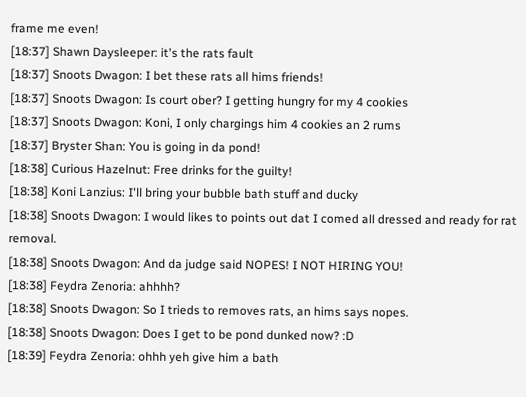frame me even!
[18:37] Shawn Daysleeper: it's the rats fault
[18:37] Snoots Dwagon: I bet these rats all hims friends!
[18:37] Snoots Dwagon: Is court ober? I getting hungry for my 4 cookies
[18:37] Snoots Dwagon: Koni, I only chargings him 4 cookies an 2 rums
[18:37] Bryster Shan: You is going in da pond!
[18:38] Curious Hazelnut: Free drinks for the guilty!
[18:38] Koni Lanzius: I'll bring your bubble bath stuff and ducky
[18:38] Snoots Dwagon: I would likes to points out dat I comed all dressed and ready for rat removal.
[18:38] Snoots Dwagon: And da judge said NOPES! I NOT HIRING YOU!
[18:38] Feydra Zenoria: ahhhh?
[18:38] Snoots Dwagon: So I trieds to removes rats, an hims says nopes.
[18:38] Snoots Dwagon: Does I get to be pond dunked now? :D
[18:39] Feydra Zenoria: ohhh yeh give him a bath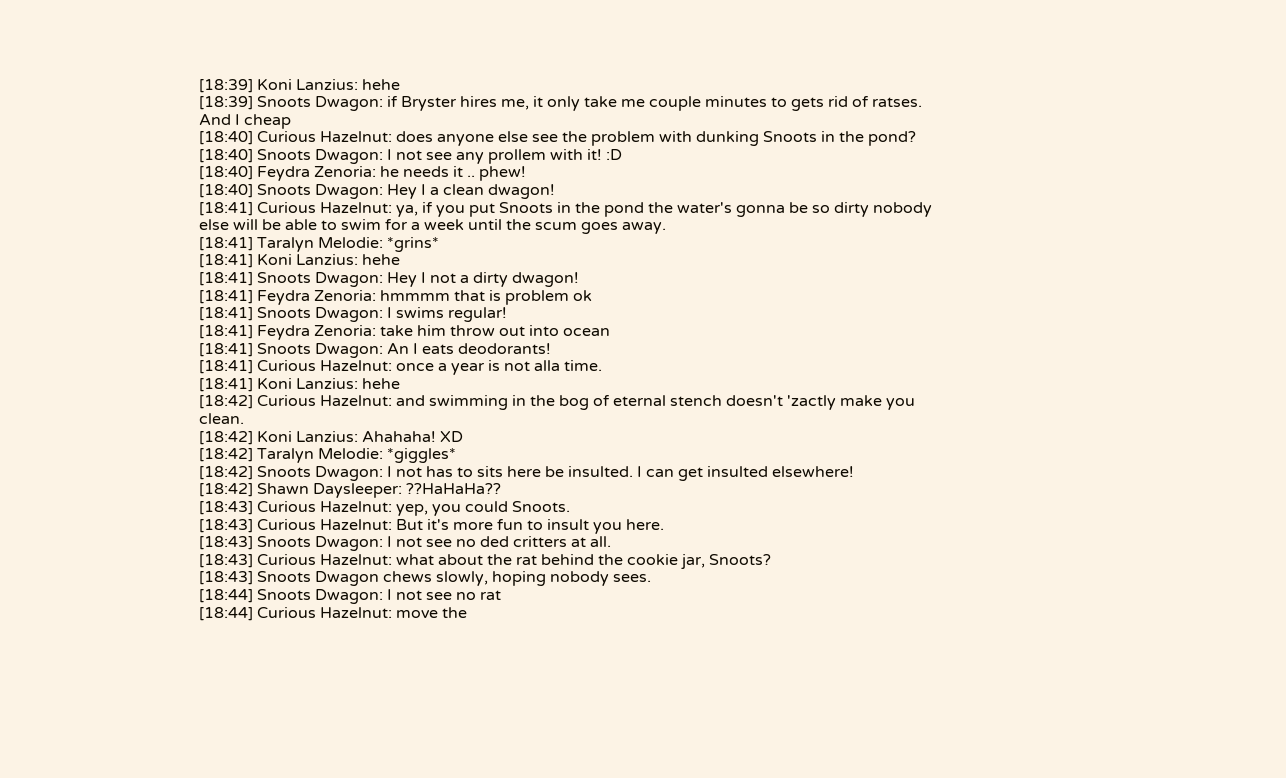[18:39] Koni Lanzius: hehe
[18:39] Snoots Dwagon: if Bryster hires me, it only take me couple minutes to gets rid of ratses. And I cheap
[18:40] Curious Hazelnut: does anyone else see the problem with dunking Snoots in the pond?
[18:40] Snoots Dwagon: I not see any prollem with it! :D
[18:40] Feydra Zenoria: he needs it .. phew!
[18:40] Snoots Dwagon: Hey I a clean dwagon!
[18:41] Curious Hazelnut: ya, if you put Snoots in the pond the water's gonna be so dirty nobody else will be able to swim for a week until the scum goes away.
[18:41] Taralyn Melodie: *grins*
[18:41] Koni Lanzius: hehe
[18:41] Snoots Dwagon: Hey I not a dirty dwagon!
[18:41] Feydra Zenoria: hmmmm that is problem ok
[18:41] Snoots Dwagon: I swims regular!
[18:41] Feydra Zenoria: take him throw out into ocean
[18:41] Snoots Dwagon: An I eats deodorants!
[18:41] Curious Hazelnut: once a year is not alla time.
[18:41] Koni Lanzius: hehe
[18:42] Curious Hazelnut: and swimming in the bog of eternal stench doesn't 'zactly make you clean.
[18:42] Koni Lanzius: Ahahaha! XD
[18:42] Taralyn Melodie: *giggles*
[18:42] Snoots Dwagon: I not has to sits here be insulted. I can get insulted elsewhere!
[18:42] Shawn Daysleeper: ??HaHaHa??
[18:43] Curious Hazelnut: yep, you could Snoots.
[18:43] Curious Hazelnut: But it's more fun to insult you here.
[18:43] Snoots Dwagon: I not see no ded critters at all.
[18:43] Curious Hazelnut: what about the rat behind the cookie jar, Snoots?
[18:43] Snoots Dwagon chews slowly, hoping nobody sees.
[18:44] Snoots Dwagon: I not see no rat
[18:44] Curious Hazelnut: move the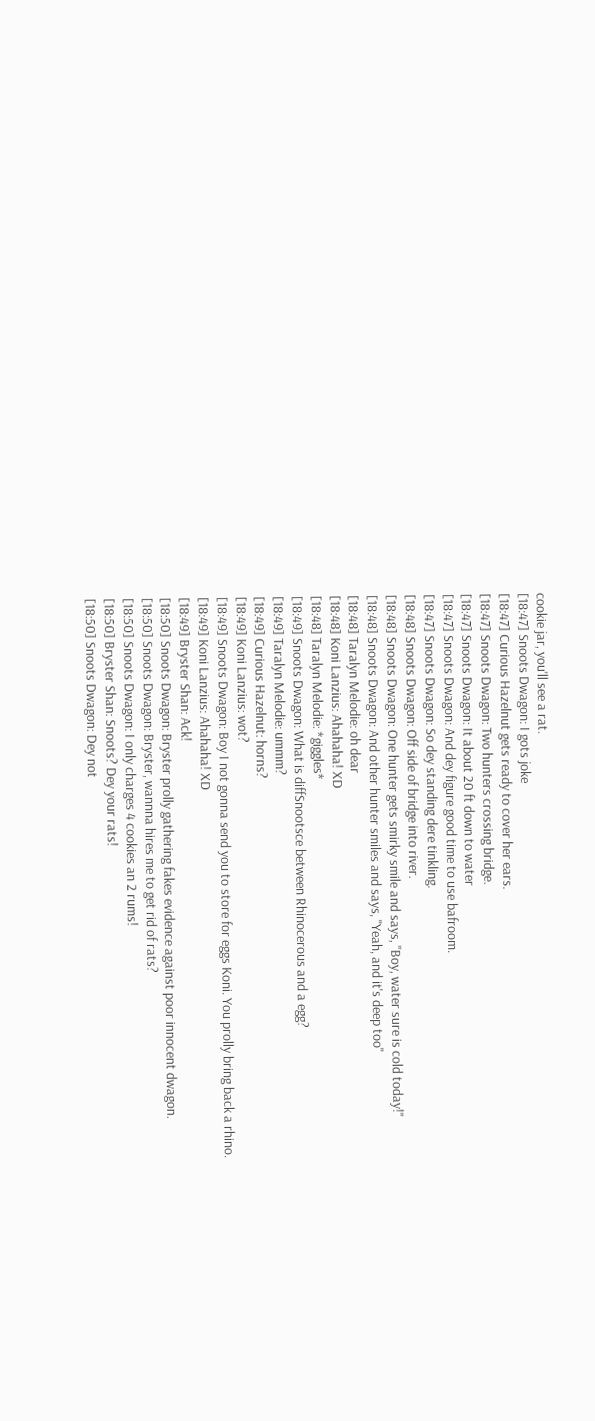cookie jar, you'll see a rat.
[18:47] Snoots Dwagon: I gots joke
[18:47] Curious Hazelnut gets ready to cover her ears.
[18:47] Snoots Dwagon: Two hunters crossing bridge.
[18:47] Snoots Dwagon: It about 20 ft down to water
[18:47] Snoots Dwagon: And dey figure good time to use bafroom.
[18:47] Snoots Dwagon: So dey standing dere tinkling.
[18:48] Snoots Dwagon: Off side of bridge into river.
[18:48] Snoots Dwagon: One hunter gets smirky smile and says, "Boy, water sure is cold today!"
[18:48] Snoots Dwagon: And other hunter smiles and says, "Yeah, and it's deep too"
[18:48] Taralyn Melodie: oh dear
[18:48] Koni Lanzius: Ahahaha! XD
[18:48] Taralyn Melodie: *giggles*
[18:49] Snoots Dwagon: What is diffSnootsce between Rhinocerous and a egg?
[18:49] Taralyn Melodie: ummm?
[18:49] Curious Hazelnut: horns?
[18:49] Koni Lanzius: wot?
[18:49] Snoots Dwagon: Boy I not gonna send you to store for eggs Koni. You prolly bring back a rhino.
[18:49] Koni Lanzius: Ahahaha! XD
[18:49] Bryster Shan: Ack!
[18:50] Snoots Dwagon: Bryster prolly gathering fakes evidence against poor innocent dwagon.
[18:50] Snoots Dwagon: Bryster, wannna hires me to get rid of rats?
[18:50] Snoots Dwagon: I only charges 4 cookies an 2 rums!
[18:50] Bryster Shan: Snoots? Dey your rats!
[18:50] Snoots Dwagon: Dey not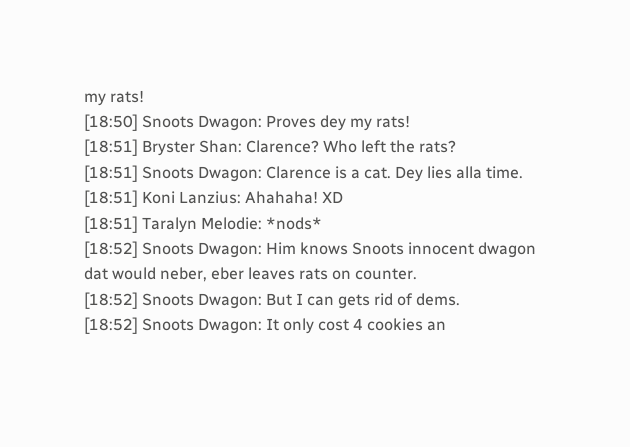my rats!
[18:50] Snoots Dwagon: Proves dey my rats!
[18:51] Bryster Shan: Clarence? Who left the rats?
[18:51] Snoots Dwagon: Clarence is a cat. Dey lies alla time.
[18:51] Koni Lanzius: Ahahaha! XD
[18:51] Taralyn Melodie: *nods*
[18:52] Snoots Dwagon: Him knows Snoots innocent dwagon dat would neber, eber leaves rats on counter.
[18:52] Snoots Dwagon: But I can gets rid of dems.
[18:52] Snoots Dwagon: It only cost 4 cookies an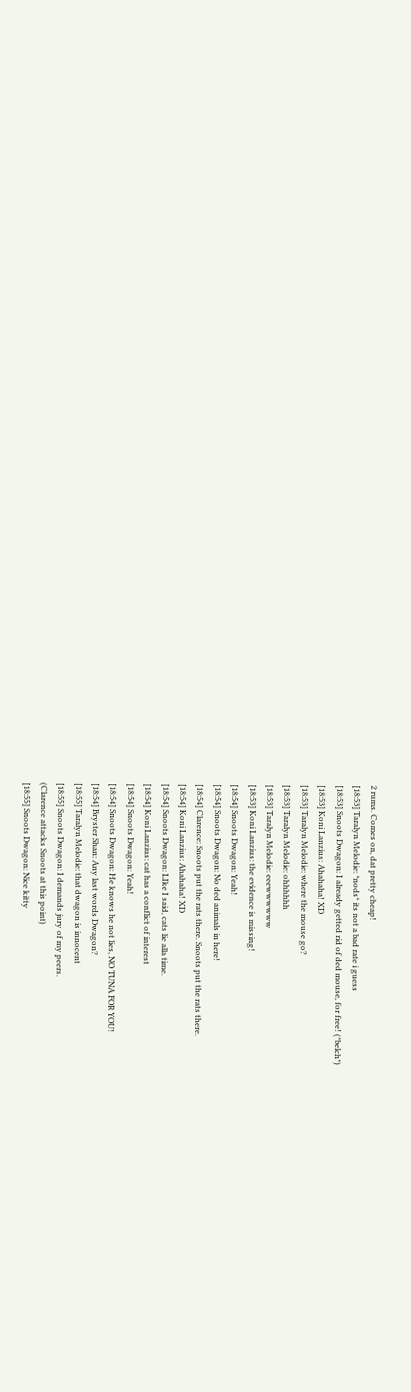2 rums. Comes on, dat pretty cheap!
[18:53] Taralyn Melodie: *nods* its not a bad rate i guess
[18:53] Snoots Dwagon: I already getted rid of ded mouse, for free! (*belch*)
[18:53] Koni Lanzius: Ahahaha! XD
[18:53] Taralyn Melodie: where the mouse go?
[18:53] Taralyn Melodie: ohhhhhh
[18:53] Taralyn Melodie: eeewwwwww
[18:53] Koni Lanzius: the evidence is missing!
[18:54] Snoots Dwagon: Yeah!
[18:54] Snoots Dwagon: No ded animals in here!
[18:54] Clarence: Snoots put the rats there. Snoots put the rats there.
[18:54] Koni Lanzius: Ahahaha! XD
[18:54] Snoots Dwagon: LIke I said, cats lie alla time.
[18:54] Koni Lanzius: cat has a conflict of interest
[18:54] Snoots Dwagon: Yeah!
[18:54] Snoots Dwagon: He knows he not lies, NO TUNA FOR YOU!
[18:54] Bryster Shan: Any last words Dwagon?
[18:55] Taralyn Melodie: that dwagon is innocent
[18:55] Snoots Dwagon: I demands jury of my peers.
(Clarence attacks Snoots at this point)
[18:55] Snoots Dwagon: Nice kitty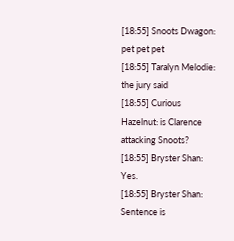[18:55] Snoots Dwagon: pet pet pet
[18:55] Taralyn Melodie: the jury said
[18:55] Curious Hazelnut: is Clarence attacking Snoots?
[18:55] Bryster Shan: Yes.
[18:55] Bryster Shan: Sentence is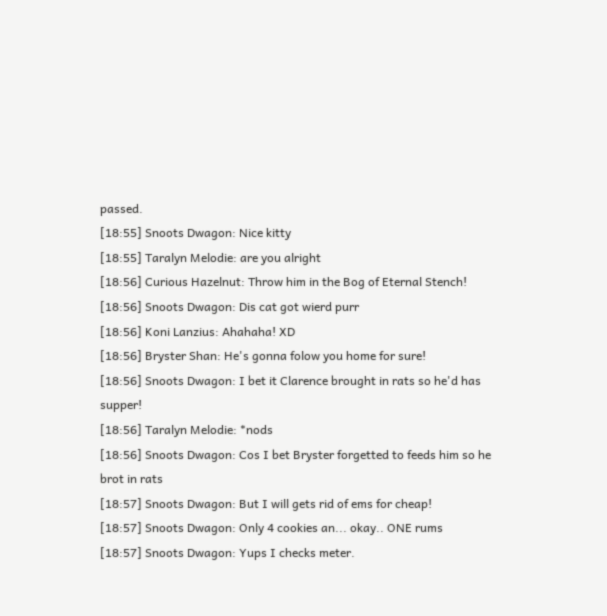passed.
[18:55] Snoots Dwagon: Nice kitty
[18:55] Taralyn Melodie: are you alright
[18:56] Curious Hazelnut: Throw him in the Bog of Eternal Stench!
[18:56] Snoots Dwagon: Dis cat got wierd purr
[18:56] Koni Lanzius: Ahahaha! XD
[18:56] Bryster Shan: He's gonna folow you home for sure!
[18:56] Snoots Dwagon: I bet it Clarence brought in rats so he'd has supper!
[18:56] Taralyn Melodie: *nods
[18:56] Snoots Dwagon: Cos I bet Bryster forgetted to feeds him so he brot in rats
[18:57] Snoots Dwagon: But I will gets rid of ems for cheap!
[18:57] Snoots Dwagon: Only 4 cookies an... okay.. ONE rums
[18:57] Snoots Dwagon: Yups I checks meter.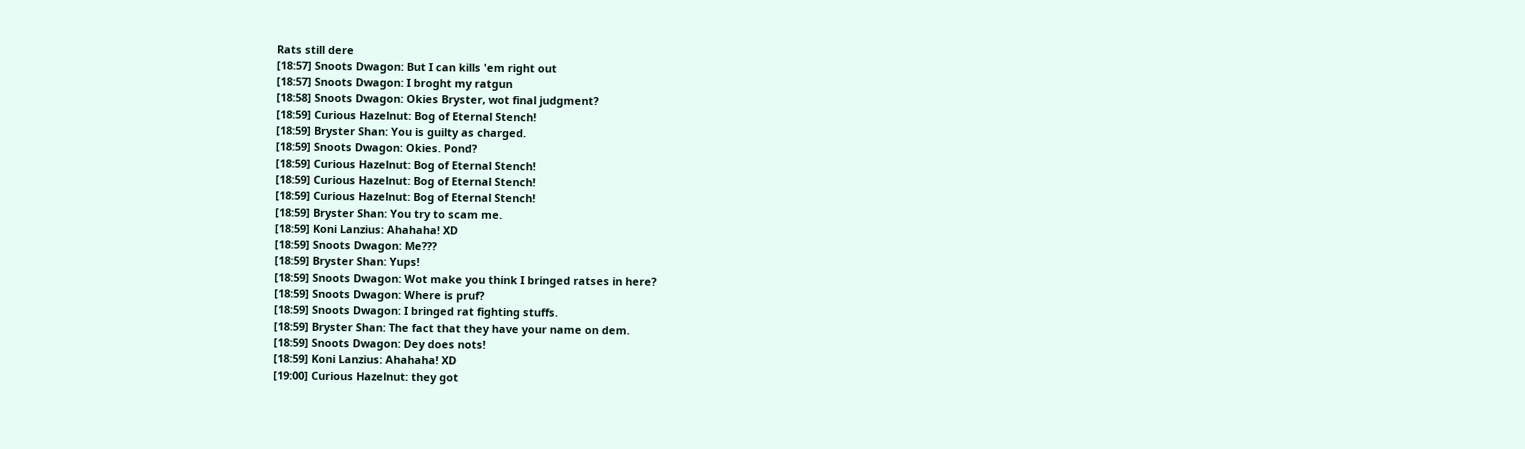Rats still dere
[18:57] Snoots Dwagon: But I can kills 'em right out
[18:57] Snoots Dwagon: I broght my ratgun
[18:58] Snoots Dwagon: Okies Bryster, wot final judgment?
[18:59] Curious Hazelnut: Bog of Eternal Stench!
[18:59] Bryster Shan: You is guilty as charged.
[18:59] Snoots Dwagon: Okies. Pond?
[18:59] Curious Hazelnut: Bog of Eternal Stench!
[18:59] Curious Hazelnut: Bog of Eternal Stench!
[18:59] Curious Hazelnut: Bog of Eternal Stench!
[18:59] Bryster Shan: You try to scam me.
[18:59] Koni Lanzius: Ahahaha! XD
[18:59] Snoots Dwagon: Me???
[18:59] Bryster Shan: Yups!
[18:59] Snoots Dwagon: Wot make you think I bringed ratses in here?
[18:59] Snoots Dwagon: Where is pruf?
[18:59] Snoots Dwagon: I bringed rat fighting stuffs.
[18:59] Bryster Shan: The fact that they have your name on dem.
[18:59] Snoots Dwagon: Dey does nots!
[18:59] Koni Lanzius: Ahahaha! XD
[19:00] Curious Hazelnut: they got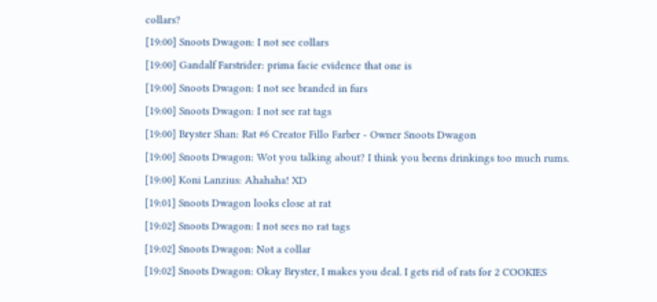collars?
[19:00] Snoots Dwagon: I not see collars
[19:00] Gandalf Farstrider: prima facie evidence that one is
[19:00] Snoots Dwagon: I not see branded in furs
[19:00] Snoots Dwagon: I not see rat tags
[19:00] Bryster Shan: Rat #6 Creator Fillo Farber - Owner Snoots Dwagon
[19:00] Snoots Dwagon: Wot you talking about? I think you beens drinkings too much rums.
[19:00] Koni Lanzius: Ahahaha! XD
[19:01] Snoots Dwagon looks close at rat
[19:02] Snoots Dwagon: I not sees no rat tags
[19:02] Snoots Dwagon: Not a collar
[19:02] Snoots Dwagon: Okay Bryster, I makes you deal. I gets rid of rats for 2 COOKIES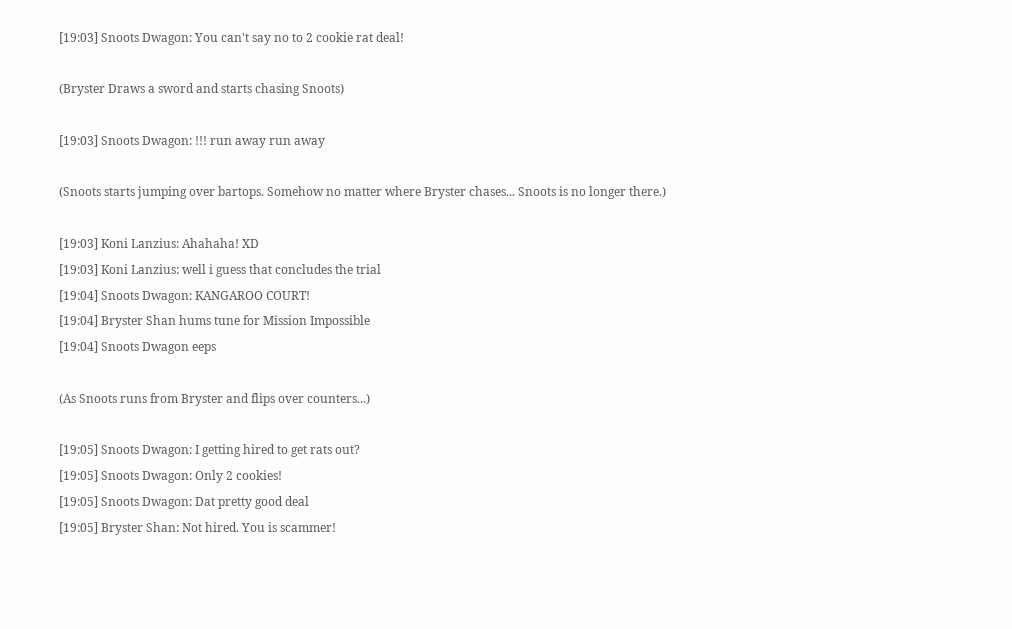[19:03] Snoots Dwagon: You can't say no to 2 cookie rat deal!

(Bryster Draws a sword and starts chasing Snoots)

[19:03] Snoots Dwagon: !!! run away run away

(Snoots starts jumping over bartops. Somehow no matter where Bryster chases... Snoots is no longer there.)

[19:03] Koni Lanzius: Ahahaha! XD
[19:03] Koni Lanzius: well i guess that concludes the trial
[19:04] Snoots Dwagon: KANGAROO COURT!
[19:04] Bryster Shan hums tune for Mission Impossible
[19:04] Snoots Dwagon eeps

(As Snoots runs from Bryster and flips over counters...)

[19:05] Snoots Dwagon: I getting hired to get rats out?
[19:05] Snoots Dwagon: Only 2 cookies!
[19:05] Snoots Dwagon: Dat pretty good deal
[19:05] Bryster Shan: Not hired. You is scammer!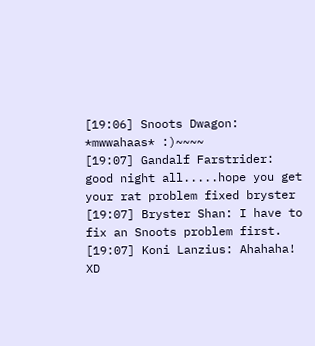[19:06] Snoots Dwagon: *mwwahaas* :)~~~~
[19:07] Gandalf Farstrider: good night all.....hope you get your rat problem fixed bryster
[19:07] Bryster Shan: I have to fix an Snoots problem first.
[19:07] Koni Lanzius: Ahahaha! XD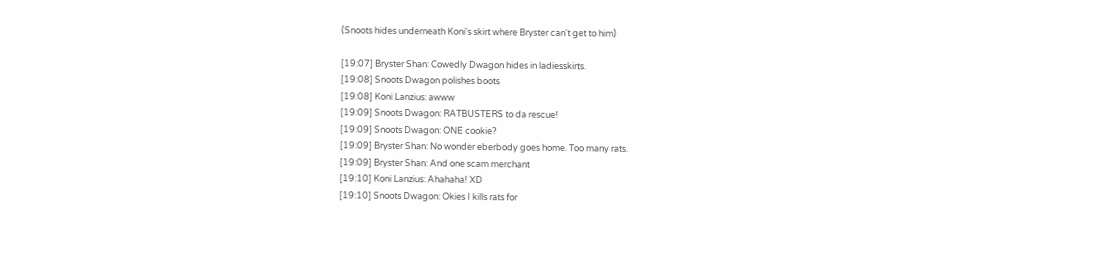(Snoots hides underneath Koni's skirt where Bryster can't get to him)

[19:07] Bryster Shan: Cowedly Dwagon hides in ladiesskirts.
[19:08] Snoots Dwagon polishes boots
[19:08] Koni Lanzius: awww
[19:09] Snoots Dwagon: RATBUSTERS to da rescue!
[19:09] Snoots Dwagon: ONE cookie?
[19:09] Bryster Shan: No wonder eberbody goes home. Too many rats.
[19:09] Bryster Shan: And one scam merchant
[19:10] Koni Lanzius: Ahahaha! XD
[19:10] Snoots Dwagon: Okies I kills rats for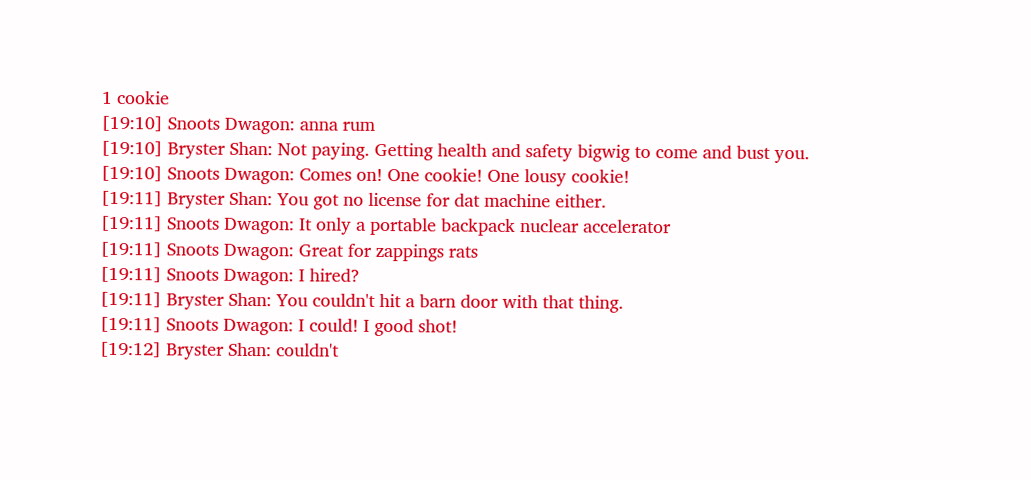1 cookie
[19:10] Snoots Dwagon: anna rum
[19:10] Bryster Shan: Not paying. Getting health and safety bigwig to come and bust you.
[19:10] Snoots Dwagon: Comes on! One cookie! One lousy cookie!
[19:11] Bryster Shan: You got no license for dat machine either.
[19:11] Snoots Dwagon: It only a portable backpack nuclear accelerator
[19:11] Snoots Dwagon: Great for zappings rats
[19:11] Snoots Dwagon: I hired?
[19:11] Bryster Shan: You couldn't hit a barn door with that thing.
[19:11] Snoots Dwagon: I could! I good shot!
[19:12] Bryster Shan: couldn't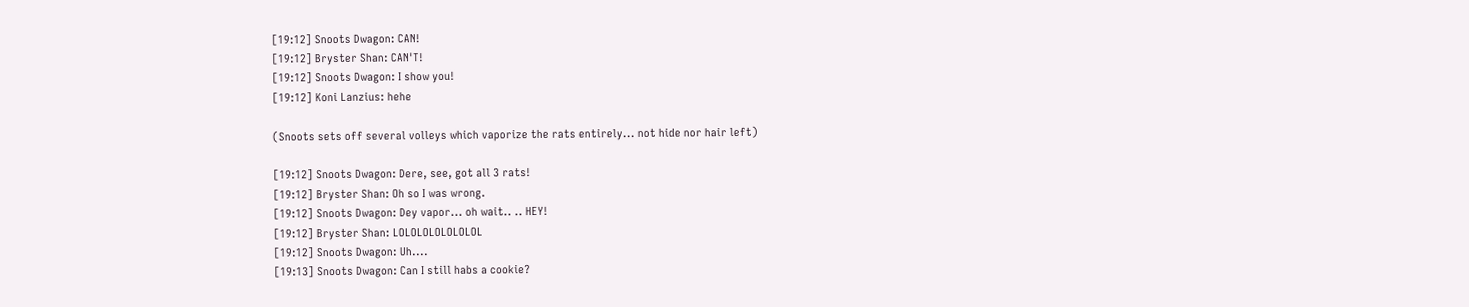[19:12] Snoots Dwagon: CAN!
[19:12] Bryster Shan: CAN'T!
[19:12] Snoots Dwagon: I show you!
[19:12] Koni Lanzius: hehe

(Snoots sets off several volleys which vaporize the rats entirely... not hide nor hair left)

[19:12] Snoots Dwagon: Dere, see, got all 3 rats!
[19:12] Bryster Shan: Oh so I was wrong.
[19:12] Snoots Dwagon: Dey vapor... oh wait.. .. HEY!
[19:12] Bryster Shan: LOLOLOLOLOLOLOL
[19:12] Snoots Dwagon: Uh....
[19:13] Snoots Dwagon: Can I still habs a cookie?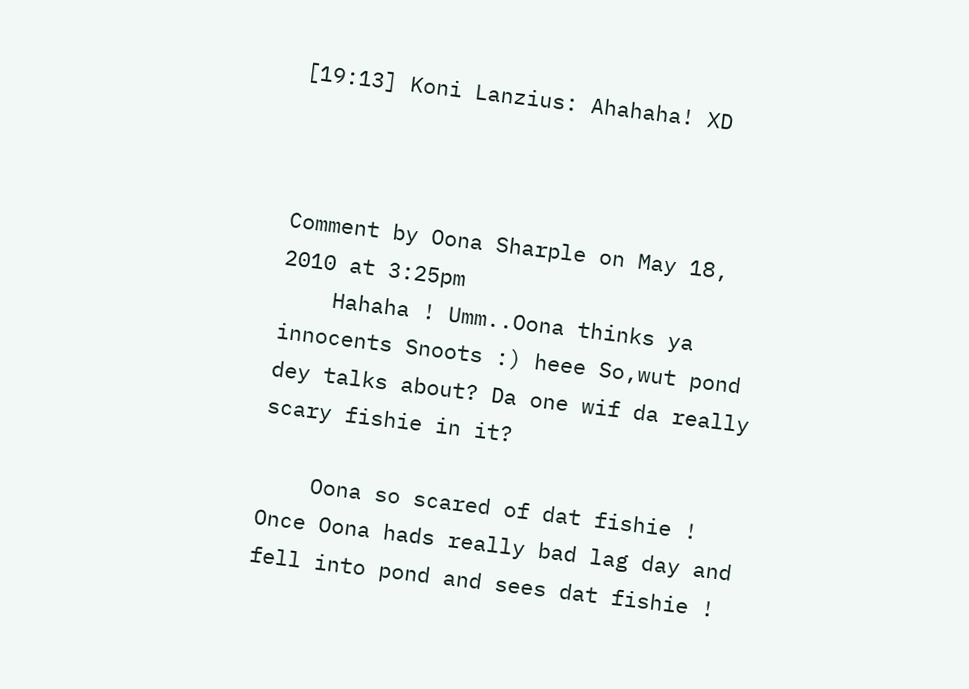[19:13] Koni Lanzius: Ahahaha! XD



Comment by Oona Sharple on May 18, 2010 at 3:25pm
    Hahaha ! Umm..Oona thinks ya innocents Snoots :) heee So,wut pond dey talks about? Da one wif da really scary fishie in it?

    Oona so scared of dat fishie ! Once Oona hads really bad lag day and fell into pond and sees dat fishie !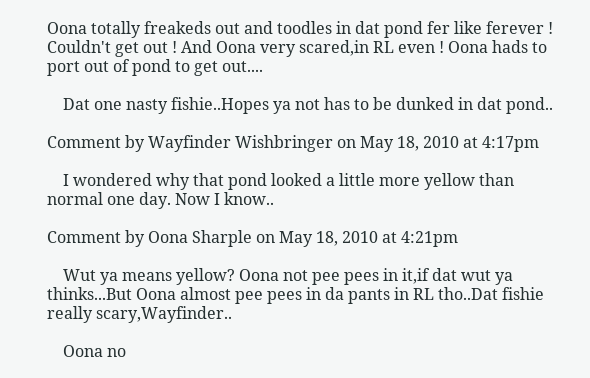Oona totally freakeds out and toodles in dat pond fer like ferever ! Couldn't get out ! And Oona very scared,in RL even ! Oona hads to port out of pond to get out....

    Dat one nasty fishie..Hopes ya not has to be dunked in dat pond..

Comment by Wayfinder Wishbringer on May 18, 2010 at 4:17pm

    I wondered why that pond looked a little more yellow than normal one day. Now I know..

Comment by Oona Sharple on May 18, 2010 at 4:21pm

    Wut ya means yellow? Oona not pee pees in it,if dat wut ya thinks...But Oona almost pee pees in da pants in RL tho..Dat fishie really scary,Wayfinder..

    Oona no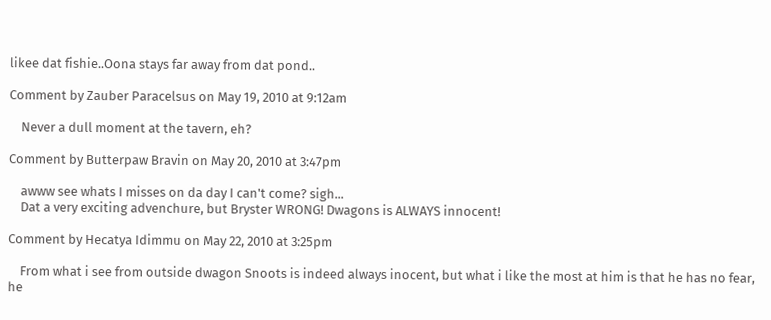likee dat fishie..Oona stays far away from dat pond..

Comment by Zauber Paracelsus on May 19, 2010 at 9:12am

    Never a dull moment at the tavern, eh?

Comment by Butterpaw Bravin on May 20, 2010 at 3:47pm

    awww see whats I misses on da day I can't come? sigh...
    Dat a very exciting advenchure, but Bryster WRONG! Dwagons is ALWAYS innocent!

Comment by Hecatya Idimmu on May 22, 2010 at 3:25pm

    From what i see from outside dwagon Snoots is indeed always inocent, but what i like the most at him is that he has no fear, he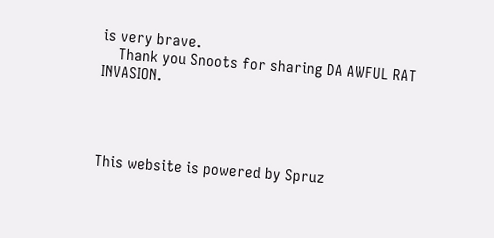is very brave.
    Thank you Snoots for sharing DA AWFUL RAT INVASION.




This website is powered by Spruz